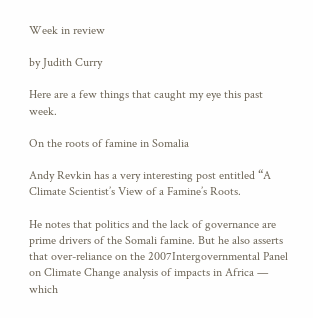Week in review

by Judith Curry

Here are a few things that caught my eye this past week.

On the roots of famine in Somalia

Andy Revkin has a very interesting post entitled “A Climate Scientist’s View of a Famine’s Roots.

He notes that politics and the lack of governance are prime drivers of the Somali famine. But he also asserts that over-reliance on the 2007Intergovernmental Panel on Climate Change analysis of impacts in Africa — which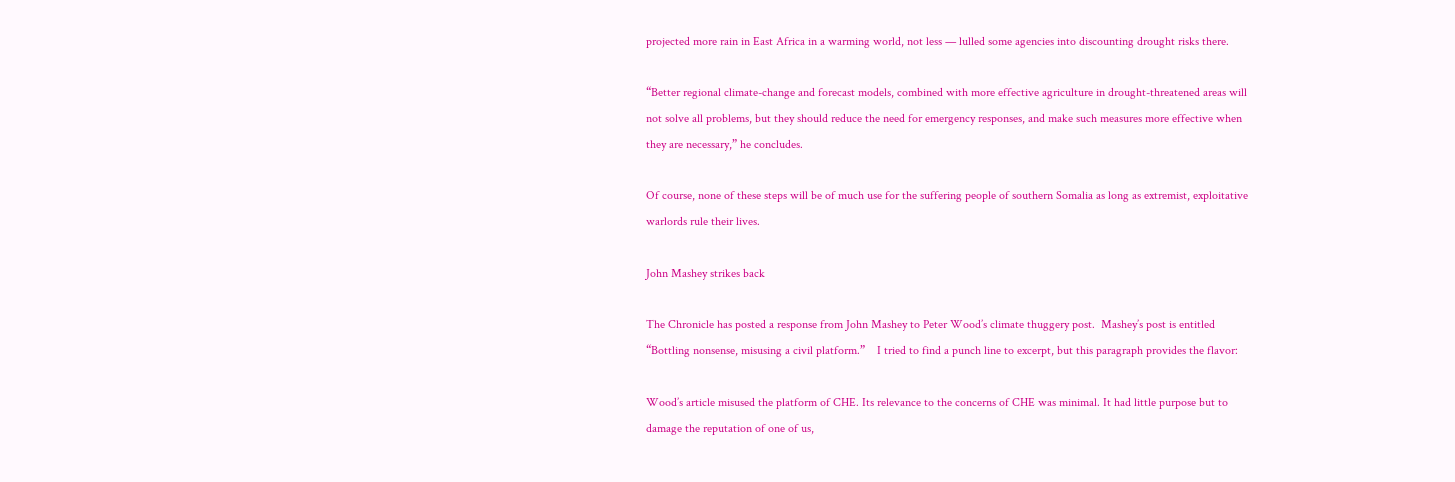projected more rain in East Africa in a warming world, not less — lulled some agencies into discounting drought risks there.

“Better regional climate-change and forecast models, combined with more effective agriculture in drought-threatened areas will not solve all problems, but they should reduce the need for emergency responses, and make such measures more effective when they are necessary,” he concludes.

Of course, none of these steps will be of much use for the suffering people of southern Somalia as long as extremist, exploitative warlords rule their lives.

John Mashey strikes back

The Chronicle has posted a response from John Mashey to Peter Wood’s climate thuggery post.  Mashey’s post is entitled “Bottling nonsense, misusing a civil platform.”    I tried to find a punch line to excerpt, but this paragraph provides the flavor:

Wood’s article misused the platform of CHE. Its relevance to the concerns of CHE was minimal. It had little purpose but to damage the reputation of one of us,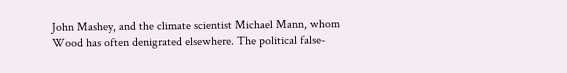John Mashey, and the climate scientist Michael Mann, whom Wood has often denigrated elsewhere. The political false-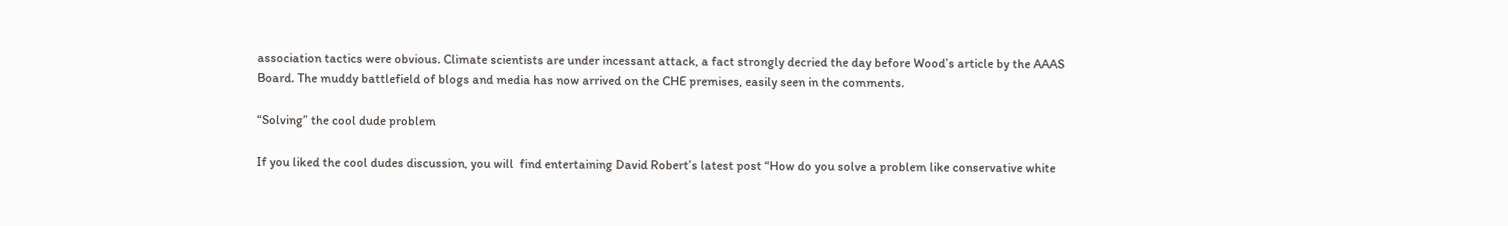association tactics were obvious. Climate scientists are under incessant attack, a fact strongly decried the day before Wood’s article by the AAAS Board. The muddy battlefield of blogs and media has now arrived on the CHE premises, easily seen in the comments.

“Solving” the cool dude problem

If you liked the cool dudes discussion, you will  find entertaining David Robert’s latest post “How do you solve a problem like conservative white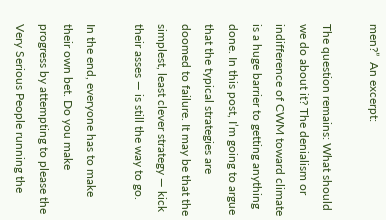men?”  An excerpt:

The question remains: What should we do about it? The denialism or indifference of CWM toward climate is a huge barrier to getting anything done. In this post, I’m going to argue that the typical strategies are doomed to failure. It may be that the simplest, least clever strategy — kick their asses — is still the way to go.

In the end, everyone has to make their own bet. Do you make progress by attempting to please the Very Serious People running the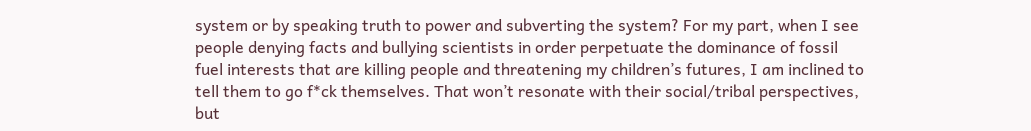system or by speaking truth to power and subverting the system? For my part, when I see people denying facts and bullying scientists in order perpetuate the dominance of fossil fuel interests that are killing people and threatening my children’s futures, I am inclined to tell them to go f*ck themselves. That won’t resonate with their social/tribal perspectives, but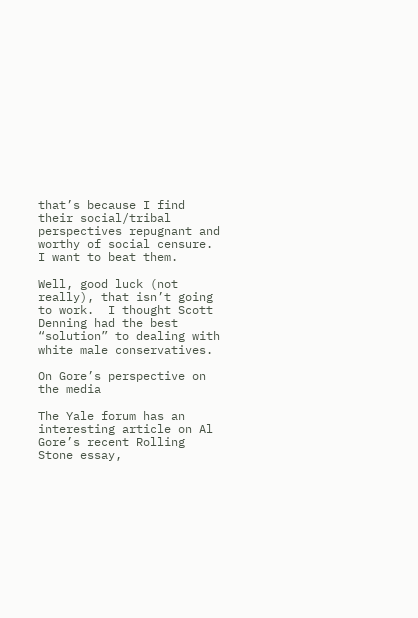that’s because I find their social/tribal perspectives repugnant and worthy of social censure. I want to beat them.

Well, good luck (not really), that isn’t going to work.  I thought Scott Denning had the best “solution” to dealing with white male conservatives.

On Gore’s perspective on the media

The Yale forum has an interesting article on Al Gore’s recent Rolling Stone essay,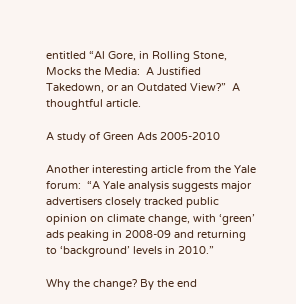entitled “Al Gore, in Rolling Stone, Mocks the Media:  A Justified Takedown, or an Outdated View?”  A thoughtful article.

A study of Green Ads 2005-2010

Another interesting article from the Yale forum:  “A Yale analysis suggests major advertisers closely tracked public opinion on climate change, with ‘green’ ads peaking in 2008-09 and returning to ‘background’ levels in 2010.”

Why the change? By the end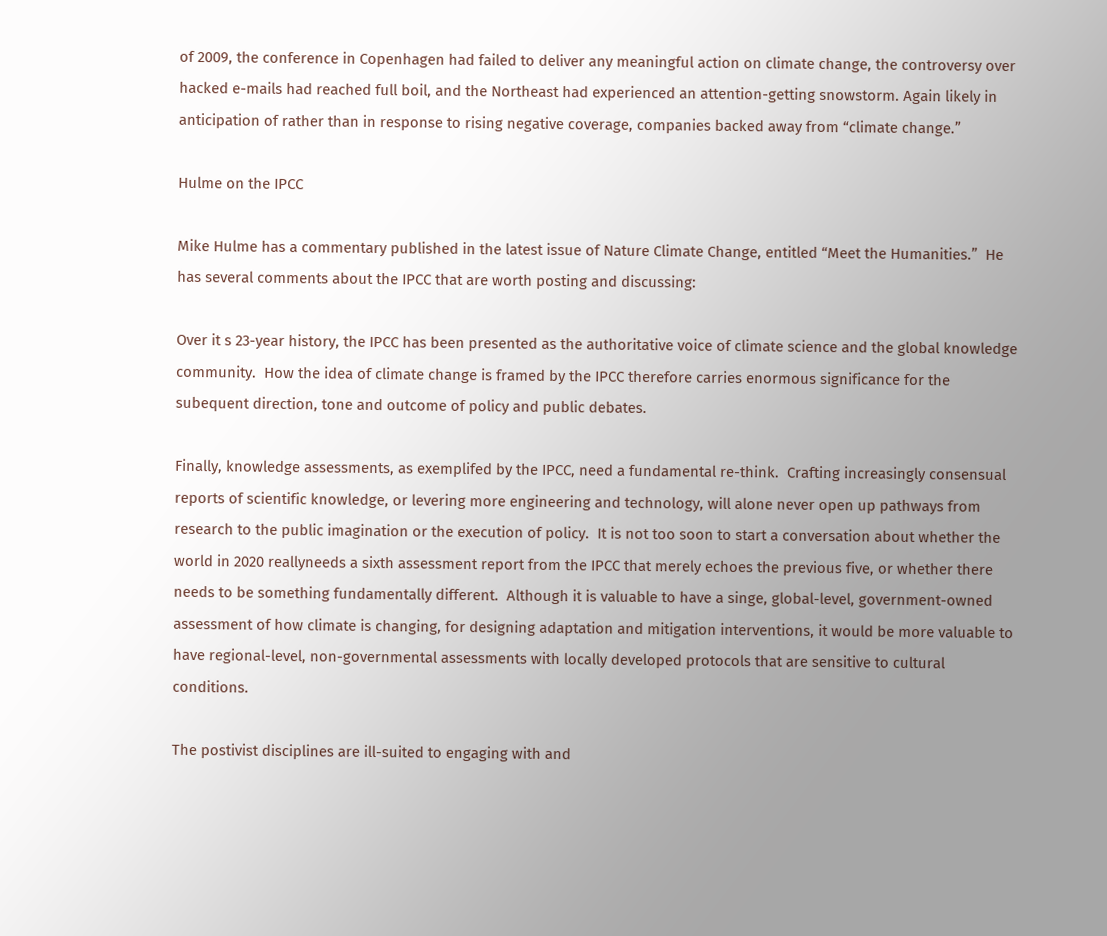of 2009, the conference in Copenhagen had failed to deliver any meaningful action on climate change, the controversy over hacked e-mails had reached full boil, and the Northeast had experienced an attention-getting snowstorm. Again likely in anticipation of rather than in response to rising negative coverage, companies backed away from “climate change.”

Hulme on the IPCC

Mike Hulme has a commentary published in the latest issue of Nature Climate Change, entitled “Meet the Humanities.”  He has several comments about the IPCC that are worth posting and discussing:

Over it s 23-year history, the IPCC has been presented as the authoritative voice of climate science and the global knowledge community.  How the idea of climate change is framed by the IPCC therefore carries enormous significance for the subequent direction, tone and outcome of policy and public debates.

Finally, knowledge assessments, as exemplifed by the IPCC, need a fundamental re-think.  Crafting increasingly consensual reports of scientific knowledge, or levering more engineering and technology, will alone never open up pathways from research to the public imagination or the execution of policy.  It is not too soon to start a conversation about whether the world in 2020 reallyneeds a sixth assessment report from the IPCC that merely echoes the previous five, or whether there needs to be something fundamentally different.  Although it is valuable to have a singe, global-level, government-owned assessment of how climate is changing, for designing adaptation and mitigation interventions, it would be more valuable to have regional-level, non-governmental assessments with locally developed protocols that are sensitive to cultural conditions.

The postivist disciplines are ill-suited to engaging with and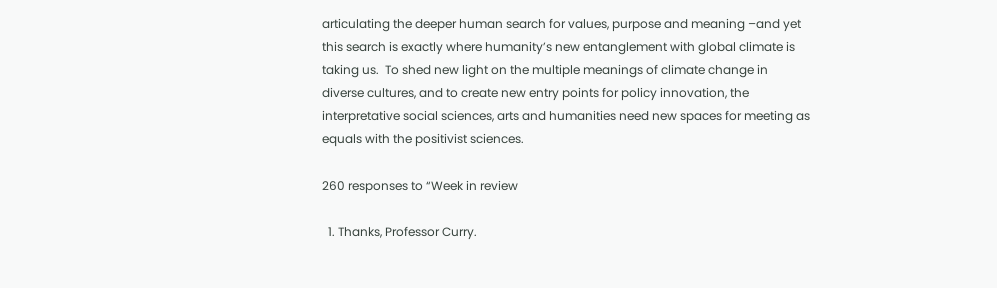articulating the deeper human search for values, purpose and meaning –and yet this search is exactly where humanity’s new entanglement with global climate is taking us.  To shed new light on the multiple meanings of climate change in diverse cultures, and to create new entry points for policy innovation, the interpretative social sciences, arts and humanities need new spaces for meeting as equals with the positivist sciences.

260 responses to “Week in review

  1. Thanks, Professor Curry.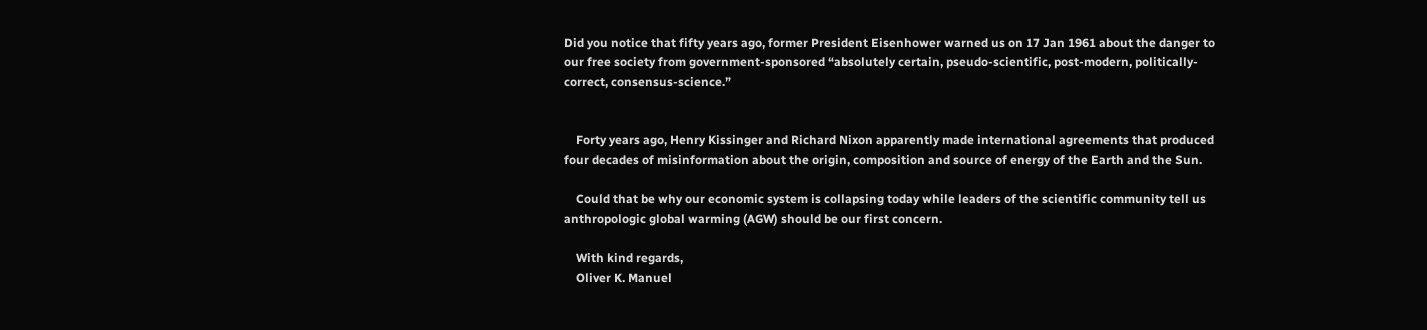Did you notice that fifty years ago, former President Eisenhower warned us on 17 Jan 1961 about the danger to our free society from government-sponsored “absolutely certain, pseudo-scientific, post-modern, politically-correct, consensus-science.”


    Forty years ago, Henry Kissinger and Richard Nixon apparently made international agreements that produced four decades of misinformation about the origin, composition and source of energy of the Earth and the Sun.

    Could that be why our economic system is collapsing today while leaders of the scientific community tell us anthropologic global warming (AGW) should be our first concern.

    With kind regards,
    Oliver K. Manuel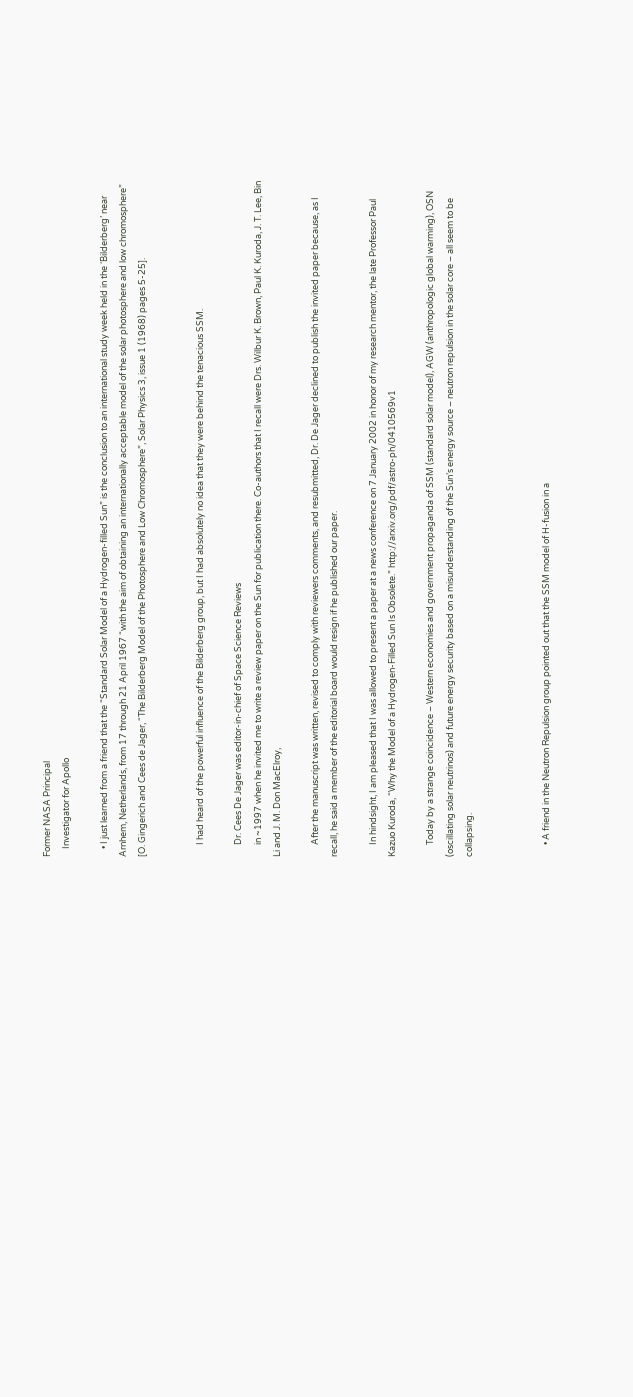Former NASA Principal
    Investigator for Apollo

    • I just learned from a friend that the “Standard Solar Model of a Hydrogen-filled Sun” is the conclusion to an international study week held in the ‘Bilderberg’ near Arnhem, Netherlands, from 17 through 21 April 1967 “with the aim of obtaining an internationally acceptable model of the solar photosphere and low chromosphere” [O. Gingerich and Cees de Jager, “The Bilderberg Model of the Photosphere and Low Chromosphere”, Solar Physics 3, issue 1 (1968) pages 5-25].


      I had heard of the powerful influence of the Bilderberg group, but I had absolutely no idea that they were behind the tenacious SSM.

      Dr. Cees De Jager was editor-in-chief of Space Science Reviews
      in ~1997 when he invited me to write a review paper on the Sun for publication there. Co-authors that I recall were Drs. Wilbur K. Brown, Paul K. Kuroda, J. T. Lee, Bin Li and J. M. Don MacElroy,

      After the manuscript was written, revised to comply with reviewers comments, and resubmitted, Dr. De Jager declined to publish the invited paper because, as I recall, he said a member of the editorial board would resign if he published our paper.

      In hindsight, I am pleased that I was allowed to present a paper at a news conference on 7 January 2002 in honor of my research mentor, the late Professor Paul Kazuo Kuroda, “Why the Model of a Hydrogen-Filled Sun Is Obsolete.” http://arxiv.org/pdf/astro-ph/0410569v1

      Today by a strange coincidence – Western economies and government propaganda of SSM (standard solar model), AGW (anthropologic global warming), OSN (oscillating solar neutrinos) and future energy security based on a misunderstanding of the Sun’s energy source – neutron repulsion in the solar core – all seem to be collapsing.



      • A friend in the Neutron Repulsion group pointed out that the SSM model of H-fusion in a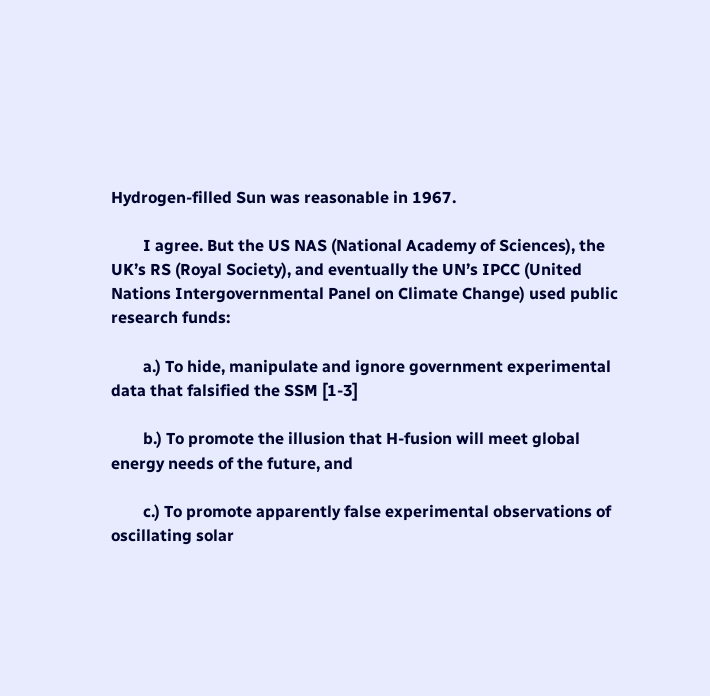Hydrogen-filled Sun was reasonable in 1967.

        I agree. But the US NAS (National Academy of Sciences), the UK’s RS (Royal Society), and eventually the UN’s IPCC (United Nations Intergovernmental Panel on Climate Change) used public research funds:

        a.) To hide, manipulate and ignore government experimental data that falsified the SSM [1-3]

        b.) To promote the illusion that H-fusion will meet global energy needs of the future, and

        c.) To promote apparently false experimental observations of oscillating solar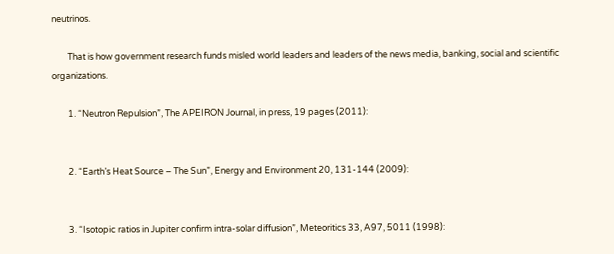neutrinos.

        That is how government research funds misled world leaders and leaders of the news media, banking, social and scientific organizations.

        1. “Neutron Repulsion”, The APEIRON Journal, in press, 19 pages (2011):


        2. “Earth’s Heat Source – The Sun”, Energy and Environment 20, 131-144 (2009):


        3. “Isotopic ratios in Jupiter confirm intra-solar diffusion”, Meteoritics 33, A97, 5011 (1998):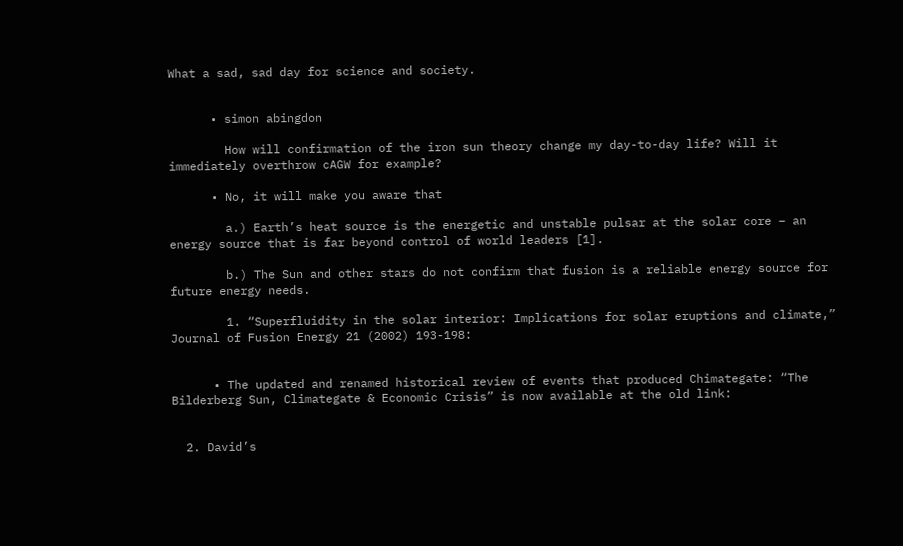What a sad, sad day for science and society.


      • simon abingdon

        How will confirmation of the iron sun theory change my day-to-day life? Will it immediately overthrow cAGW for example?

      • No, it will make you aware that

        a.) Earth’s heat source is the energetic and unstable pulsar at the solar core – an energy source that is far beyond control of world leaders [1].

        b.) The Sun and other stars do not confirm that fusion is a reliable energy source for future energy needs.

        1. “Superfluidity in the solar interior: Implications for solar eruptions and climate,” Journal of Fusion Energy 21 (2002) 193-198:


      • The updated and renamed historical review of events that produced Chimategate: “The Bilderberg Sun, Climategate & Economic Crisis” is now available at the old link:


  2. David’s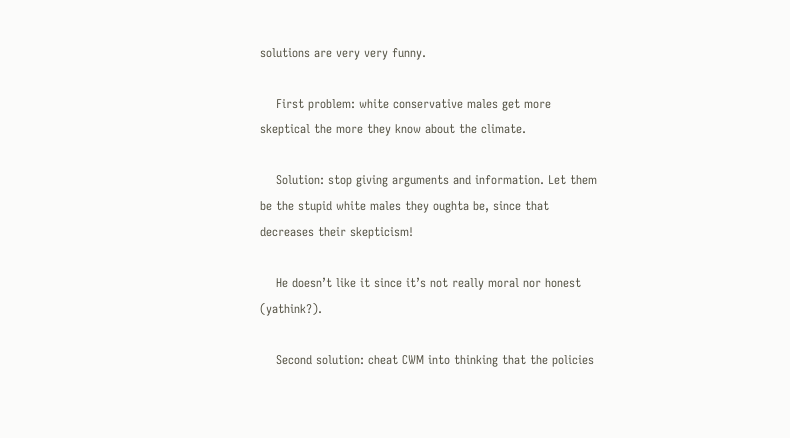solutions are very very funny.

    First problem: white conservative males get more skeptical the more they know about the climate.

    Solution: stop giving arguments and information. Let them be the stupid white males they oughta be, since that decreases their skepticism!

    He doesn’t like it since it’s not really moral nor honest (yathink?).

    Second solution: cheat CWM into thinking that the policies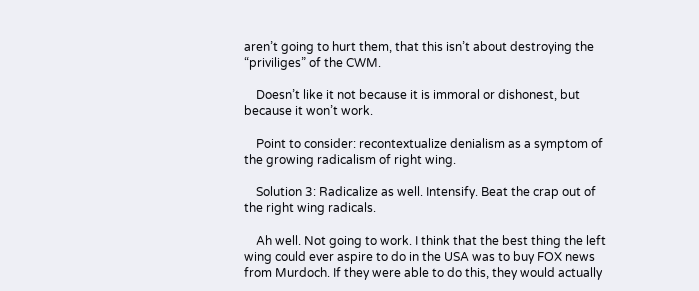aren’t going to hurt them, that this isn’t about destroying the “priviliges” of the CWM.

    Doesn’t like it not because it is immoral or dishonest, but because it won’t work.

    Point to consider: recontextualize denialism as a symptom of the growing radicalism of right wing.

    Solution 3: Radicalize as well. Intensify. Beat the crap out of the right wing radicals.

    Ah well. Not going to work. I think that the best thing the left wing could ever aspire to do in the USA was to buy FOX news from Murdoch. If they were able to do this, they would actually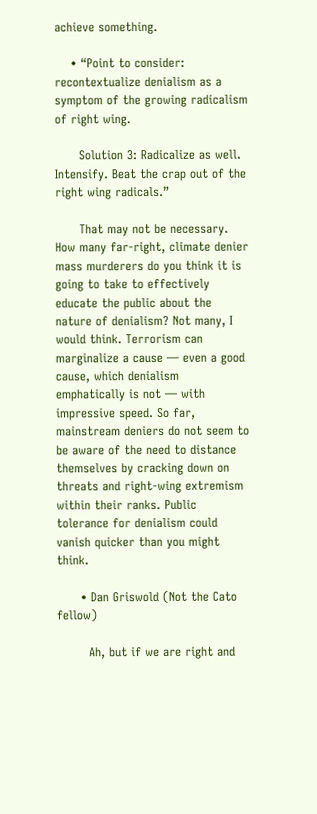achieve something.

    • “Point to consider: recontextualize denialism as a symptom of the growing radicalism of right wing.

      Solution 3: Radicalize as well. Intensify. Beat the crap out of the right wing radicals.”

      That may not be necessary. How many far-right, climate denier mass murderers do you think it is going to take to effectively educate the public about the nature of denialism? Not many, I would think. Terrorism can marginalize a cause — even a good cause, which denialism emphatically is not — with impressive speed. So far, mainstream deniers do not seem to be aware of the need to distance themselves by cracking down on threats and right-wing extremism within their ranks. Public tolerance for denialism could vanish quicker than you might think.

      • Dan Griswold (Not the Cato fellow)

        Ah, but if we are right and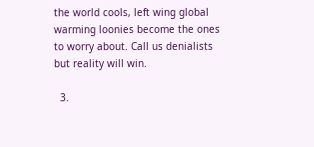the world cools, left wing global warming loonies become the ones to worry about. Call us denialists but reality will win.

  3.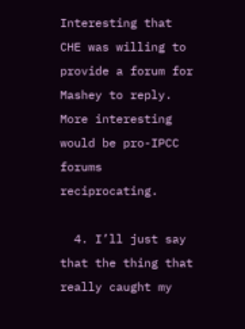Interesting that CHE was willing to provide a forum for Mashey to reply. More interesting would be pro-IPCC forums reciprocating.

  4. I’ll just say that the thing that really caught my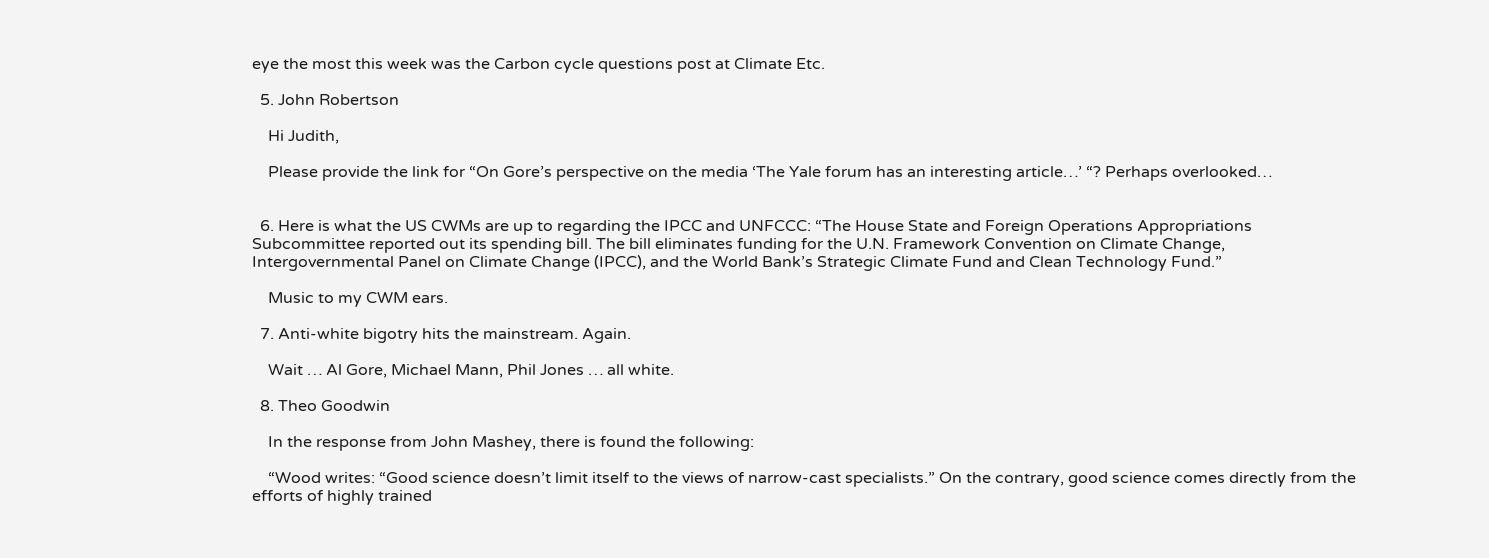eye the most this week was the Carbon cycle questions post at Climate Etc.

  5. John Robertson

    Hi Judith,

    Please provide the link for “On Gore’s perspective on the media ‘The Yale forum has an interesting article…’ “? Perhaps overlooked…


  6. Here is what the US CWMs are up to regarding the IPCC and UNFCCC: “The House State and Foreign Operations Appropriations Subcommittee reported out its spending bill. The bill eliminates funding for the U.N. Framework Convention on Climate Change, Intergovernmental Panel on Climate Change (IPCC), and the World Bank’s Strategic Climate Fund and Clean Technology Fund.”

    Music to my CWM ears.

  7. Anti-white bigotry hits the mainstream. Again.

    Wait … Al Gore, Michael Mann, Phil Jones … all white.

  8. Theo Goodwin

    In the response from John Mashey, there is found the following:

    “Wood writes: “Good science doesn’t limit itself to the views of narrow-cast specialists.” On the contrary, good science comes directly from the efforts of highly trained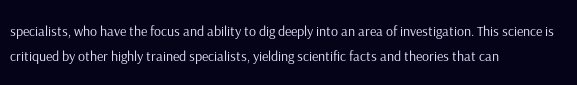specialists, who have the focus and ability to dig deeply into an area of investigation. This science is critiqued by other highly trained specialists, yielding scientific facts and theories that can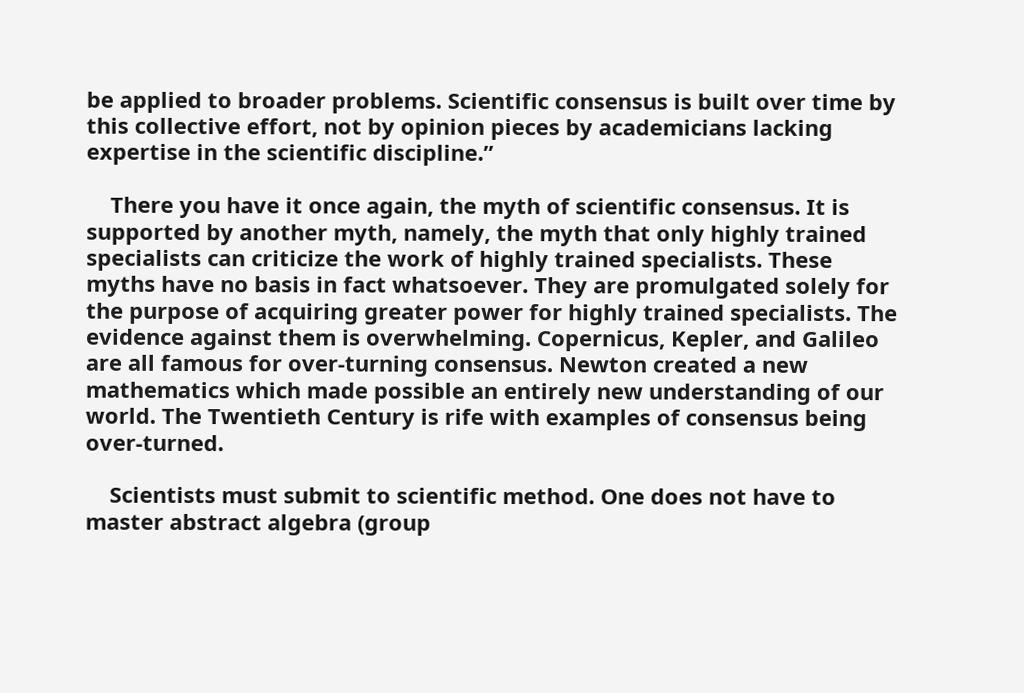be applied to broader problems. Scientific consensus is built over time by this collective effort, not by opinion pieces by academicians lacking expertise in the scientific discipline.”

    There you have it once again, the myth of scientific consensus. It is supported by another myth, namely, the myth that only highly trained specialists can criticize the work of highly trained specialists. These myths have no basis in fact whatsoever. They are promulgated solely for the purpose of acquiring greater power for highly trained specialists. The evidence against them is overwhelming. Copernicus, Kepler, and Galileo are all famous for over-turning consensus. Newton created a new mathematics which made possible an entirely new understanding of our world. The Twentieth Century is rife with examples of consensus being over-turned.

    Scientists must submit to scientific method. One does not have to master abstract algebra (group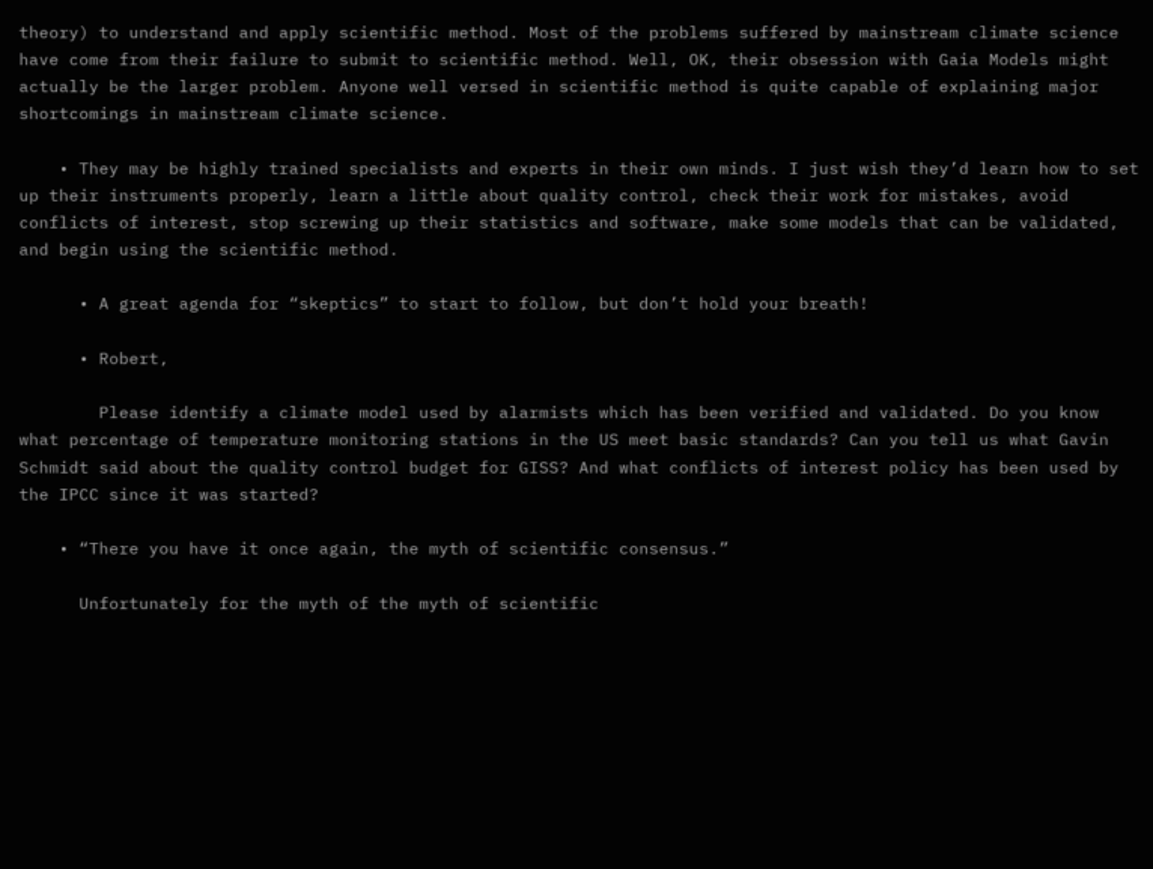theory) to understand and apply scientific method. Most of the problems suffered by mainstream climate science have come from their failure to submit to scientific method. Well, OK, their obsession with Gaia Models might actually be the larger problem. Anyone well versed in scientific method is quite capable of explaining major shortcomings in mainstream climate science.

    • They may be highly trained specialists and experts in their own minds. I just wish they’d learn how to set up their instruments properly, learn a little about quality control, check their work for mistakes, avoid conflicts of interest, stop screwing up their statistics and software, make some models that can be validated, and begin using the scientific method.

      • A great agenda for “skeptics” to start to follow, but don’t hold your breath!

      • Robert,

        Please identify a climate model used by alarmists which has been verified and validated. Do you know what percentage of temperature monitoring stations in the US meet basic standards? Can you tell us what Gavin Schmidt said about the quality control budget for GISS? And what conflicts of interest policy has been used by the IPCC since it was started?

    • “There you have it once again, the myth of scientific consensus.”

      Unfortunately for the myth of the myth of scientific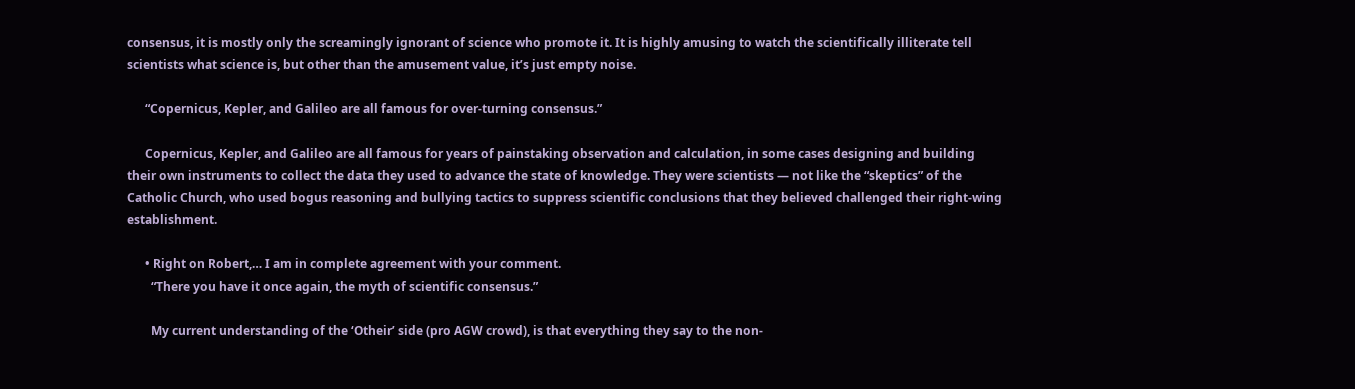consensus, it is mostly only the screamingly ignorant of science who promote it. It is highly amusing to watch the scientifically illiterate tell scientists what science is, but other than the amusement value, it’s just empty noise.

      “Copernicus, Kepler, and Galileo are all famous for over-turning consensus.”

      Copernicus, Kepler, and Galileo are all famous for years of painstaking observation and calculation, in some cases designing and building their own instruments to collect the data they used to advance the state of knowledge. They were scientists — not like the “skeptics” of the Catholic Church, who used bogus reasoning and bullying tactics to suppress scientific conclusions that they believed challenged their right-wing establishment.

      • Right on Robert,… I am in complete agreement with your comment.
        “There you have it once again, the myth of scientific consensus.”

        My current understanding of the ‘Otheir’ side (pro AGW crowd), is that everything they say to the non-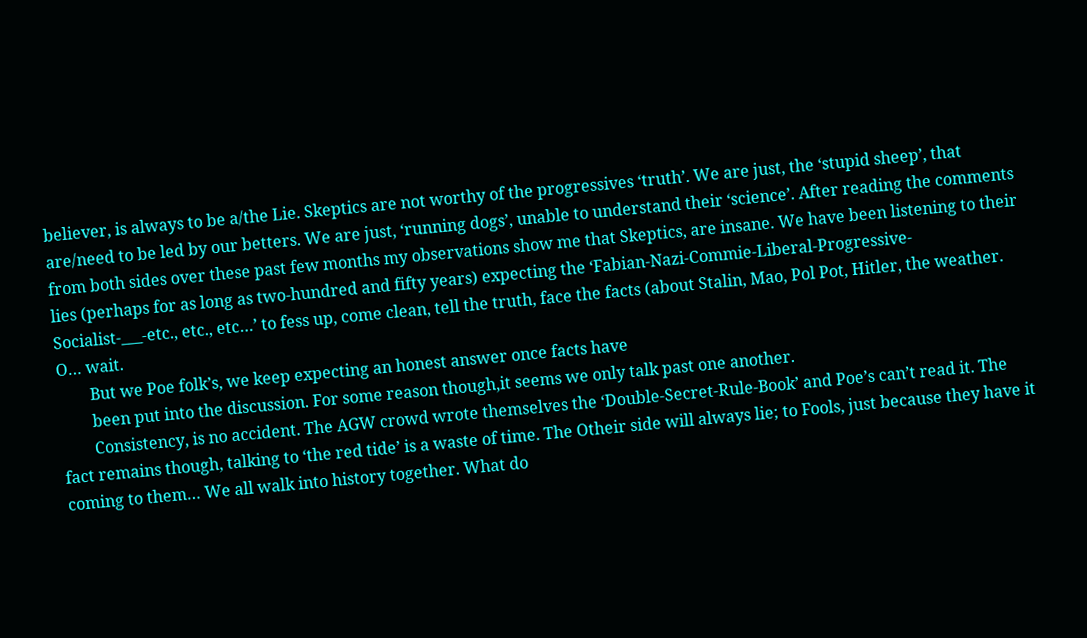believer, is always to be a/the Lie. Skeptics are not worthy of the progressives ‘truth’. We are just, the ‘stupid sheep’, that are/need to be led by our betters. We are just, ‘running dogs’, unable to understand their ‘science’. After reading the comments from both sides over these past few months my observations show me that Skeptics, are insane. We have been listening to their lies (perhaps for as long as two-hundred and fifty years) expecting the ‘Fabian-Nazi-Commie-Liberal-Progressive-Socialist-___-etc., etc., etc…’ to fess up, come clean, tell the truth, face the facts (about Stalin, Mao, Pol Pot, Hitler, the weather. O… wait.
        But we Poe folk’s, we keep expecting an honest answer once facts have
        been put into the discussion. For some reason though,it seems we only talk past one another.
        Consistency, is no accident. The AGW crowd wrote themselves the ‘Double-Secret-Rule-Book’ and Poe’s can’t read it. The fact remains though, talking to ‘the red tide’ is a waste of time. The Otheir side will always lie; to Fools, just because they have it coming to them… We all walk into history together. What do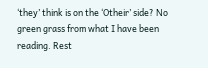‘they’ think is on the ‘Otheir’ side? No green grass from what I have been reading. Rest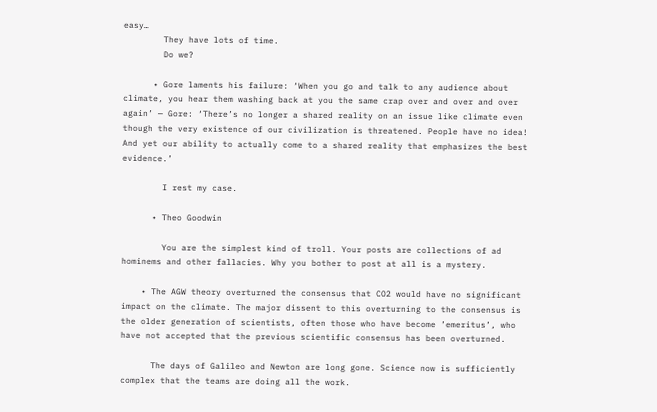easy…
        They have lots of time.
        Do we?

      • Gore laments his failure: ‘When you go and talk to any audience about climate, you hear them washing back at you the same crap over and over and over again’ — Gore: ‘There’s no longer a shared reality on an issue like climate even though the very existence of our civilization is threatened. People have no idea! And yet our ability to actually come to a shared reality that emphasizes the best evidence.’

        I rest my case.

      • Theo Goodwin

        You are the simplest kind of troll. Your posts are collections of ad hominems and other fallacies. Why you bother to post at all is a mystery.

    • The AGW theory overturned the consensus that CO2 would have no significant impact on the climate. The major dissent to this overturning to the consensus is the older generation of scientists, often those who have become ’emeritus’, who have not accepted that the previous scientific consensus has been overturned.

      The days of Galileo and Newton are long gone. Science now is sufficiently complex that the teams are doing all the work.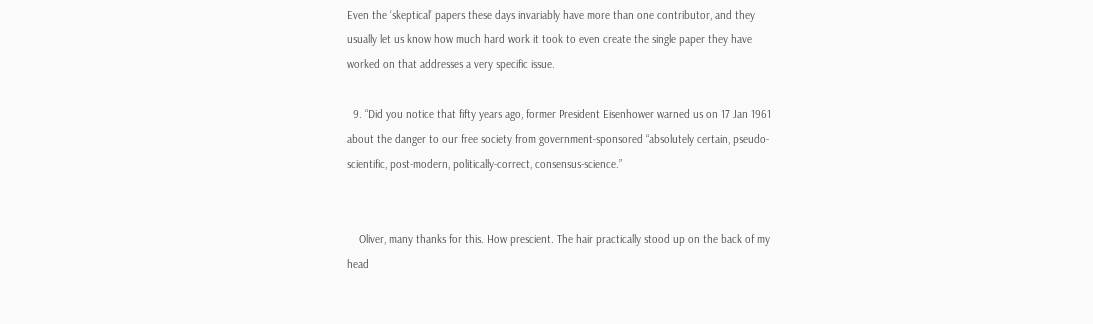Even the ‘skeptical’ papers these days invariably have more than one contributor, and they usually let us know how much hard work it took to even create the single paper they have worked on that addresses a very specific issue.

  9. “Did you notice that fifty years ago, former President Eisenhower warned us on 17 Jan 1961 about the danger to our free society from government-sponsored “absolutely certain, pseudo-scientific, post-modern, politically-correct, consensus-science.”


    Oliver, many thanks for this. How prescient. The hair practically stood up on the back of my head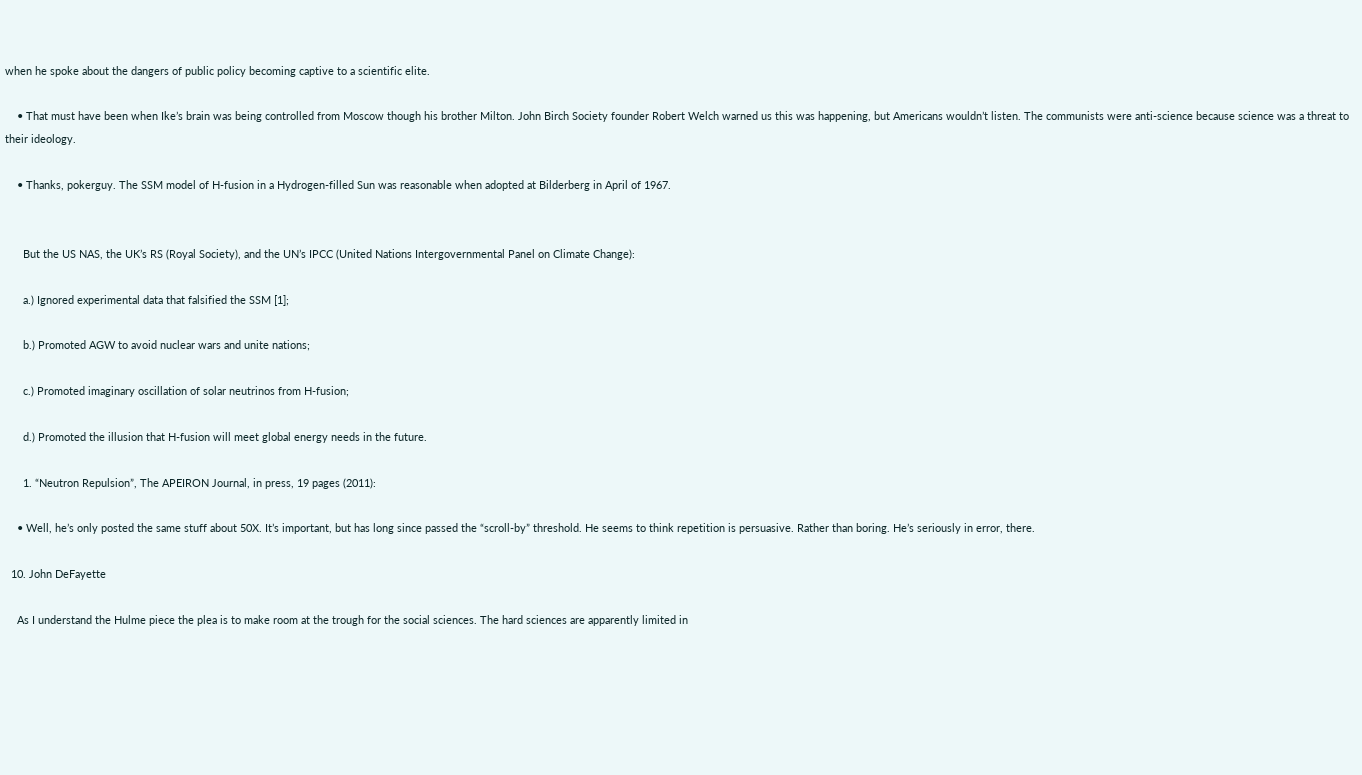when he spoke about the dangers of public policy becoming captive to a scientific elite.

    • That must have been when Ike’s brain was being controlled from Moscow though his brother Milton. John Birch Society founder Robert Welch warned us this was happening, but Americans wouldn’t listen. The communists were anti-science because science was a threat to their ideology.

    • Thanks, pokerguy. The SSM model of H-fusion in a Hydrogen-filled Sun was reasonable when adopted at Bilderberg in April of 1967.


      But the US NAS, the UK’s RS (Royal Society), and the UN’s IPCC (United Nations Intergovernmental Panel on Climate Change):

      a.) Ignored experimental data that falsified the SSM [1];

      b.) Promoted AGW to avoid nuclear wars and unite nations;

      c.) Promoted imaginary oscillation of solar neutrinos from H-fusion;

      d.) Promoted the illusion that H-fusion will meet global energy needs in the future.

      1. “Neutron Repulsion”, The APEIRON Journal, in press, 19 pages (2011):

    • Well, he’s only posted the same stuff about 50X. It’s important, but has long since passed the “scroll-by” threshold. He seems to think repetition is persuasive. Rather than boring. He’s seriously in error, there.

  10. John DeFayette

    As I understand the Hulme piece the plea is to make room at the trough for the social sciences. The hard sciences are apparently limited in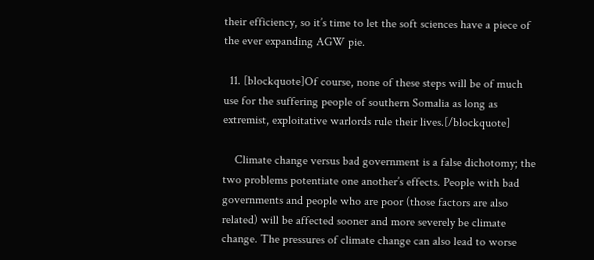their efficiency, so it’s time to let the soft sciences have a piece of the ever expanding AGW pie.

  11. [blockquote]Of course, none of these steps will be of much use for the suffering people of southern Somalia as long as extremist, exploitative warlords rule their lives.[/blockquote]

    Climate change versus bad government is a false dichotomy; the two problems potentiate one another’s effects. People with bad governments and people who are poor (those factors are also related) will be affected sooner and more severely be climate change. The pressures of climate change can also lead to worse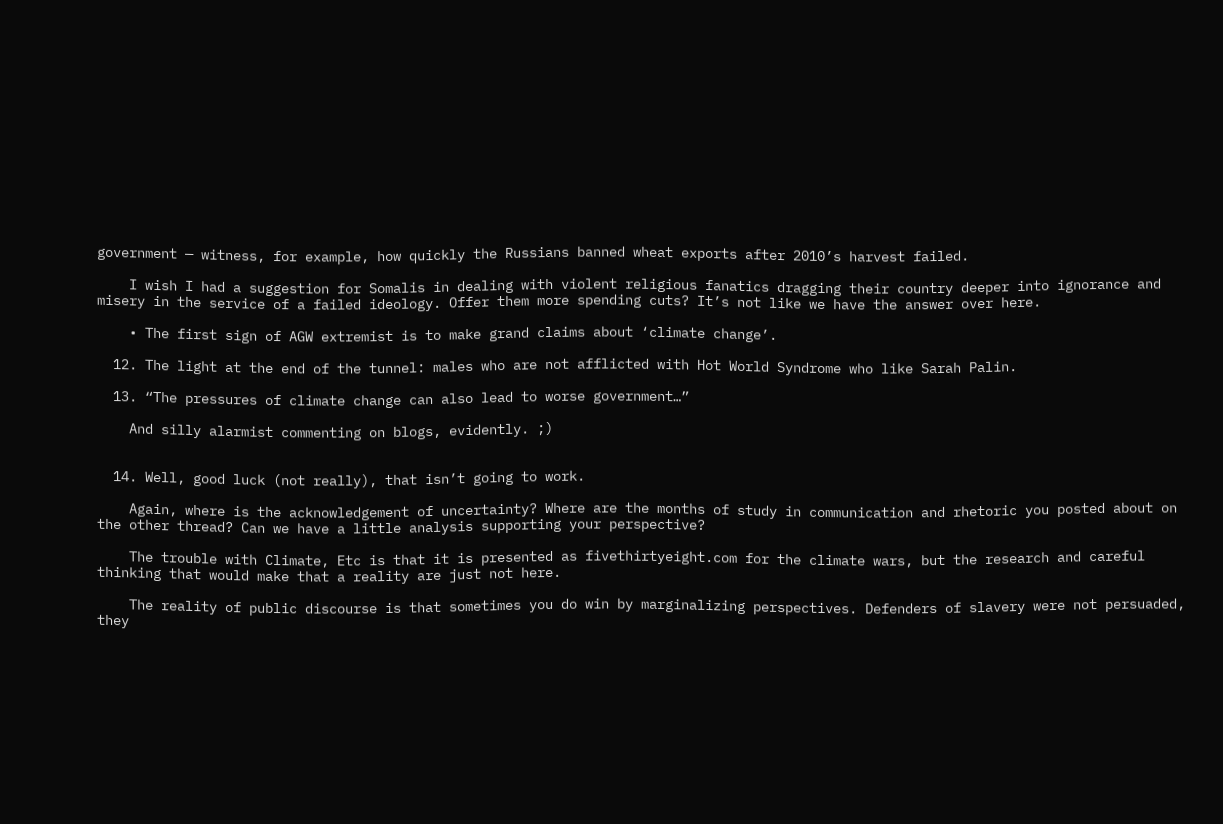government — witness, for example, how quickly the Russians banned wheat exports after 2010’s harvest failed.

    I wish I had a suggestion for Somalis in dealing with violent religious fanatics dragging their country deeper into ignorance and misery in the service of a failed ideology. Offer them more spending cuts? It’s not like we have the answer over here.

    • The first sign of AGW extremist is to make grand claims about ‘climate change’.

  12. The light at the end of the tunnel: males who are not afflicted with Hot World Syndrome who like Sarah Palin.

  13. “The pressures of climate change can also lead to worse government…”

    And silly alarmist commenting on blogs, evidently. ;)


  14. Well, good luck (not really), that isn’t going to work.

    Again, where is the acknowledgement of uncertainty? Where are the months of study in communication and rhetoric you posted about on the other thread? Can we have a little analysis supporting your perspective?

    The trouble with Climate, Etc is that it is presented as fivethirtyeight.com for the climate wars, but the research and careful thinking that would make that a reality are just not here.

    The reality of public discourse is that sometimes you do win by marginalizing perspectives. Defenders of slavery were not persuaded, they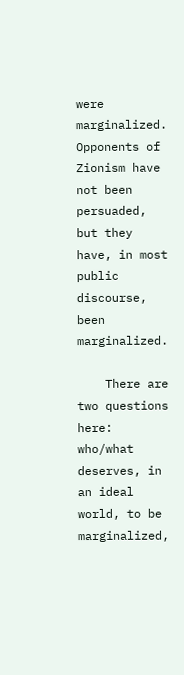were marginalized. Opponents of Zionism have not been persuaded, but they have, in most public discourse, been marginalized.

    There are two questions here: who/what deserves, in an ideal world, to be marginalized,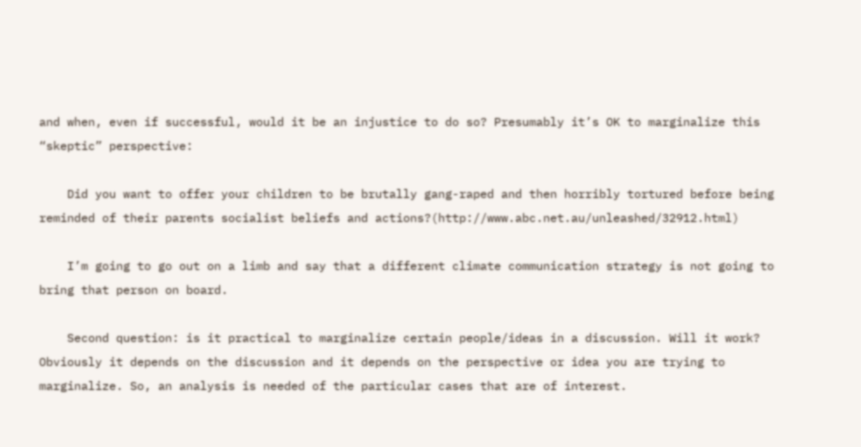and when, even if successful, would it be an injustice to do so? Presumably it’s OK to marginalize this “skeptic” perspective:

    Did you want to offer your children to be brutally gang-raped and then horribly tortured before being reminded of their parents socialist beliefs and actions?(http://www.abc.net.au/unleashed/32912.html)

    I’m going to go out on a limb and say that a different climate communication strategy is not going to bring that person on board.

    Second question: is it practical to marginalize certain people/ideas in a discussion. Will it work? Obviously it depends on the discussion and it depends on the perspective or idea you are trying to marginalize. So, an analysis is needed of the particular cases that are of interest.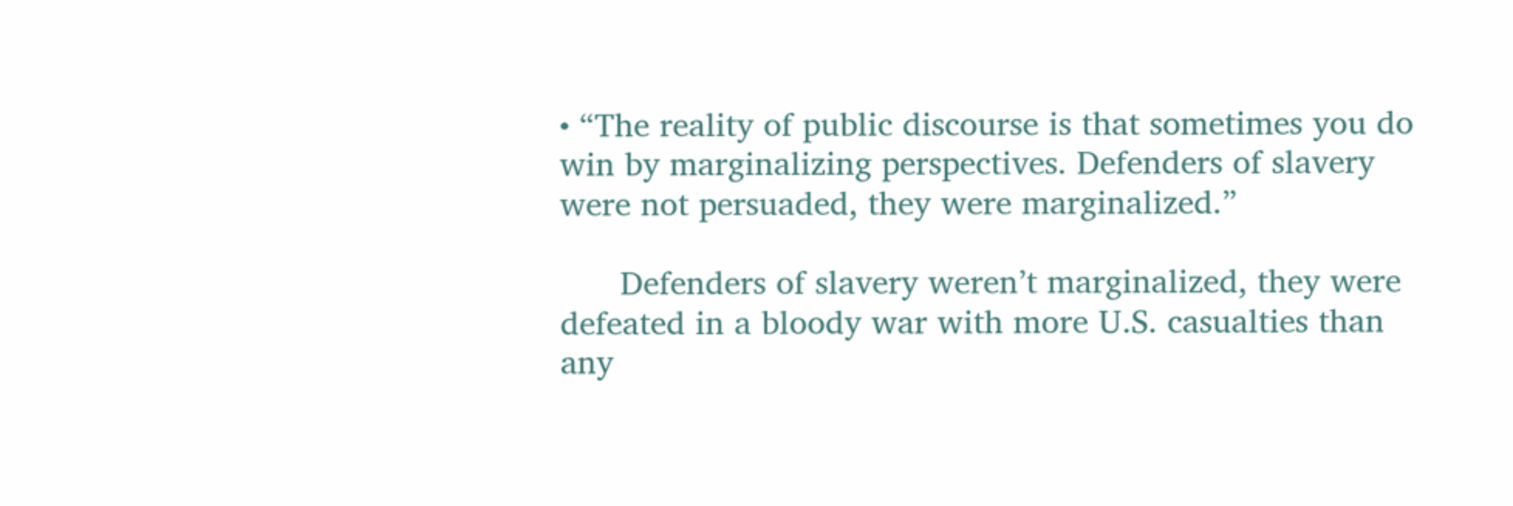• “The reality of public discourse is that sometimes you do win by marginalizing perspectives. Defenders of slavery were not persuaded, they were marginalized.”

      Defenders of slavery weren’t marginalized, they were defeated in a bloody war with more U.S. casualties than any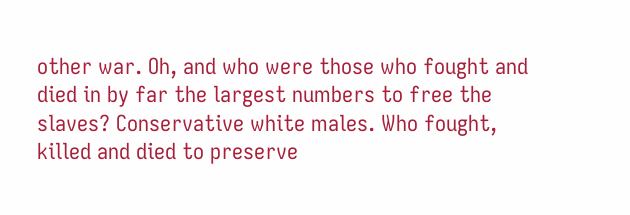other war. Oh, and who were those who fought and died in by far the largest numbers to free the slaves? Conservative white males. Who fought, killed and died to preserve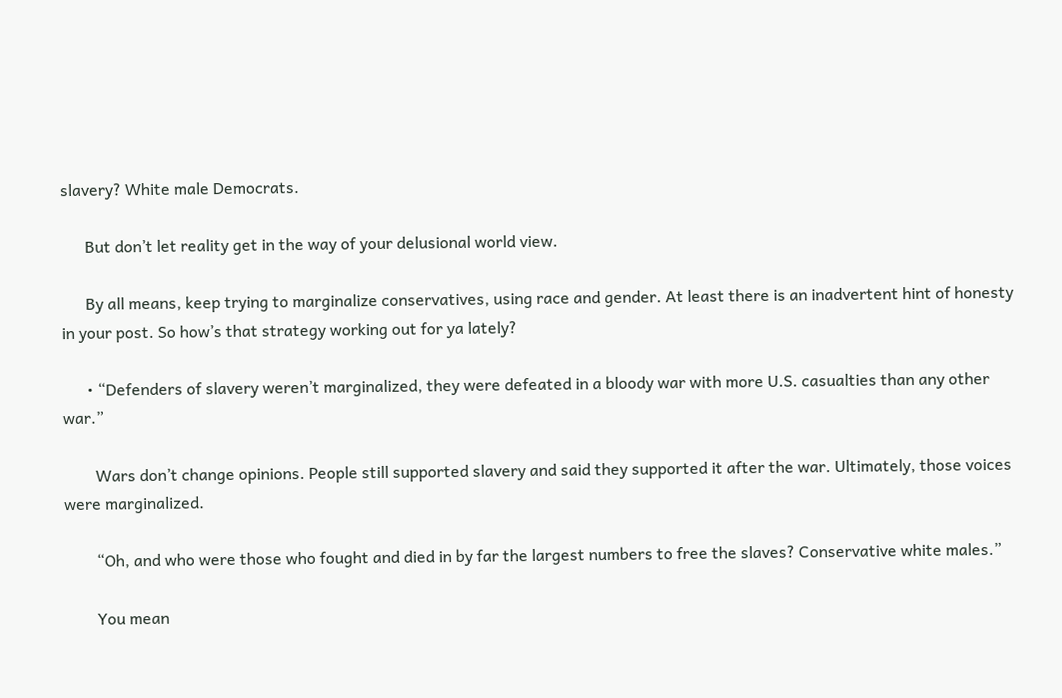slavery? White male Democrats.

      But don’t let reality get in the way of your delusional world view.

      By all means, keep trying to marginalize conservatives, using race and gender. At least there is an inadvertent hint of honesty in your post. So how’s that strategy working out for ya lately?

      • “Defenders of slavery weren’t marginalized, they were defeated in a bloody war with more U.S. casualties than any other war.”

        Wars don’t change opinions. People still supported slavery and said they supported it after the war. Ultimately, those voices were marginalized.

        “Oh, and who were those who fought and died in by far the largest numbers to free the slaves? Conservative white males.”

        You mean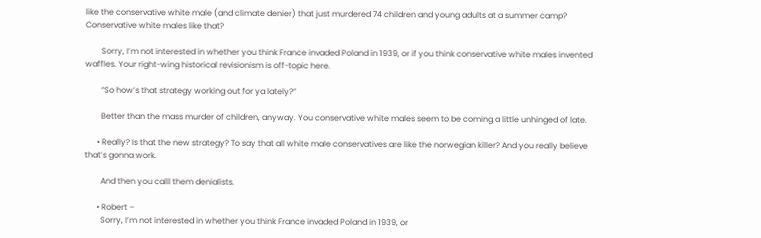like the conservative white male (and climate denier) that just murdered 74 children and young adults at a summer camp? Conservative white males like that?

        Sorry, I’m not interested in whether you think France invaded Poland in 1939, or if you think conservative white males invented waffles. Your right-wing historical revisionism is off-topic here.

        “So how’s that strategy working out for ya lately?”

        Better than the mass murder of children, anyway. You conservative white males seem to be coming a little unhinged of late.

      • Really? Is that the new strategy? To say that all white male conservatives are like the norwegian killer? And you really believe that’s gonna work.

        And then you calll them denialists.

      • Robert –
        Sorry, I’m not interested in whether you think France invaded Poland in 1939, or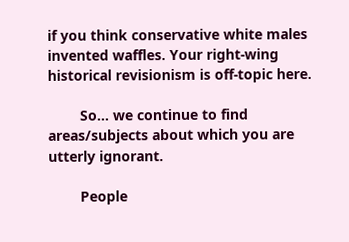if you think conservative white males invented waffles. Your right-wing historical revisionism is off-topic here.

        So… we continue to find areas/subjects about which you are utterly ignorant.

        People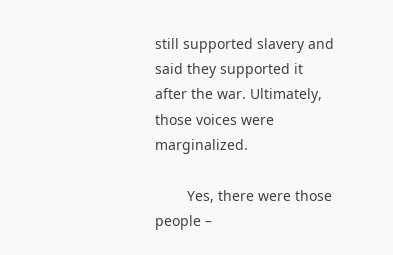still supported slavery and said they supported it after the war. Ultimately, those voices were marginalized.

        Yes, there were those people –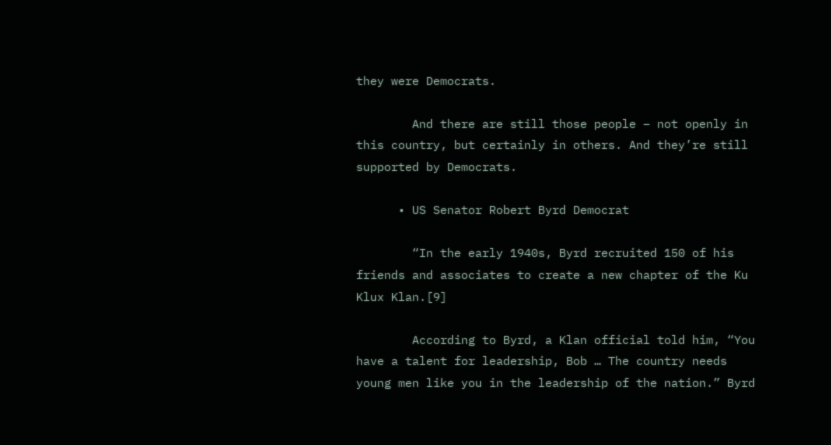they were Democrats.

        And there are still those people – not openly in this country, but certainly in others. And they’re still supported by Democrats.

      • US Senator Robert Byrd Democrat

        “In the early 1940s, Byrd recruited 150 of his friends and associates to create a new chapter of the Ku Klux Klan.[9]

        According to Byrd, a Klan official told him, “You have a talent for leadership, Bob … The country needs young men like you in the leadership of the nation.” Byrd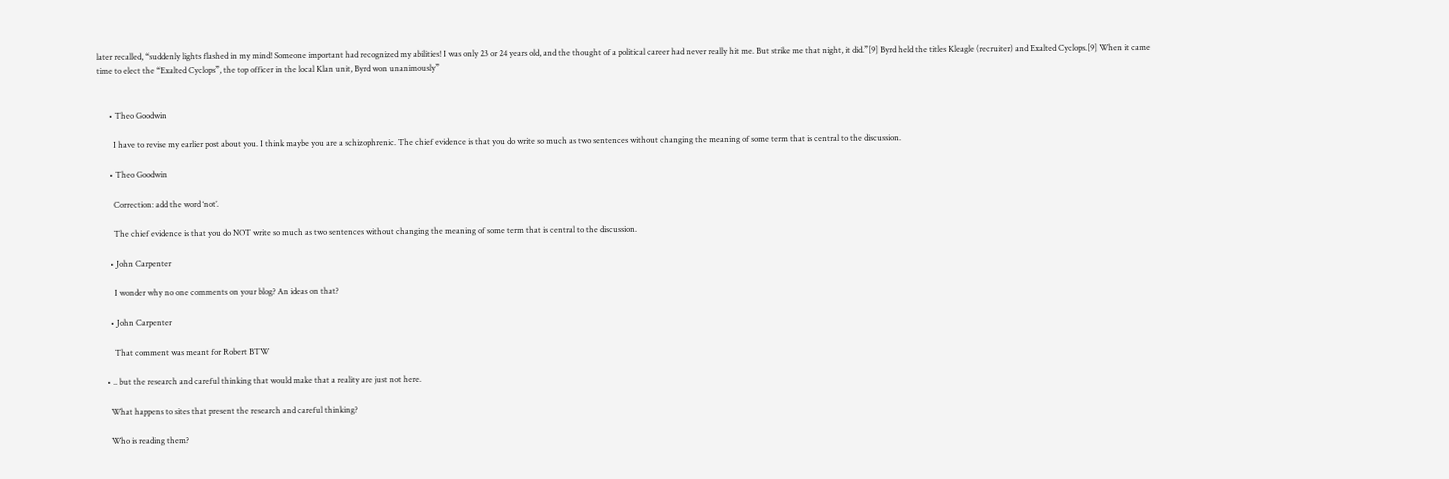later recalled, “suddenly lights flashed in my mind! Someone important had recognized my abilities! I was only 23 or 24 years old, and the thought of a political career had never really hit me. But strike me that night, it did.”[9] Byrd held the titles Kleagle (recruiter) and Exalted Cyclops.[9] When it came time to elect the “Exalted Cyclops”, the top officer in the local Klan unit, Byrd won unanimously”


      • Theo Goodwin

        I have to revise my earlier post about you. I think maybe you are a schizophrenic. The chief evidence is that you do write so much as two sentences without changing the meaning of some term that is central to the discussion.

      • Theo Goodwin

        Correction: add the word ‘not’.

        The chief evidence is that you do NOT write so much as two sentences without changing the meaning of some term that is central to the discussion.

      • John Carpenter

        I wonder why no one comments on your blog? An ideas on that?

      • John Carpenter

        That comment was meant for Robert BTW

    • .. but the research and careful thinking that would make that a reality are just not here.

      What happens to sites that present the research and careful thinking?

      Who is reading them?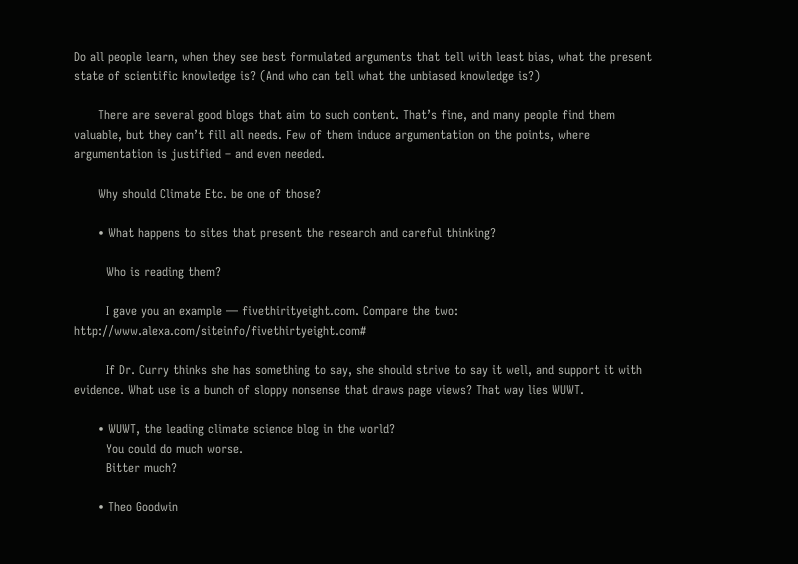Do all people learn, when they see best formulated arguments that tell with least bias, what the present state of scientific knowledge is? (And who can tell what the unbiased knowledge is?)

      There are several good blogs that aim to such content. That’s fine, and many people find them valuable, but they can’t fill all needs. Few of them induce argumentation on the points, where argumentation is justified – and even needed.

      Why should Climate Etc. be one of those?

      • What happens to sites that present the research and careful thinking?

        Who is reading them?

        I gave you an example — fivethirityeight.com. Compare the two: http://www.alexa.com/siteinfo/fivethirtyeight.com#

        If Dr. Curry thinks she has something to say, she should strive to say it well, and support it with evidence. What use is a bunch of sloppy nonsense that draws page views? That way lies WUWT.

      • WUWT, the leading climate science blog in the world?
        You could do much worse.
        Bitter much?

      • Theo Goodwin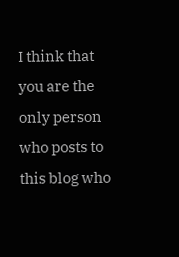I think that you are the only person who posts to this blog who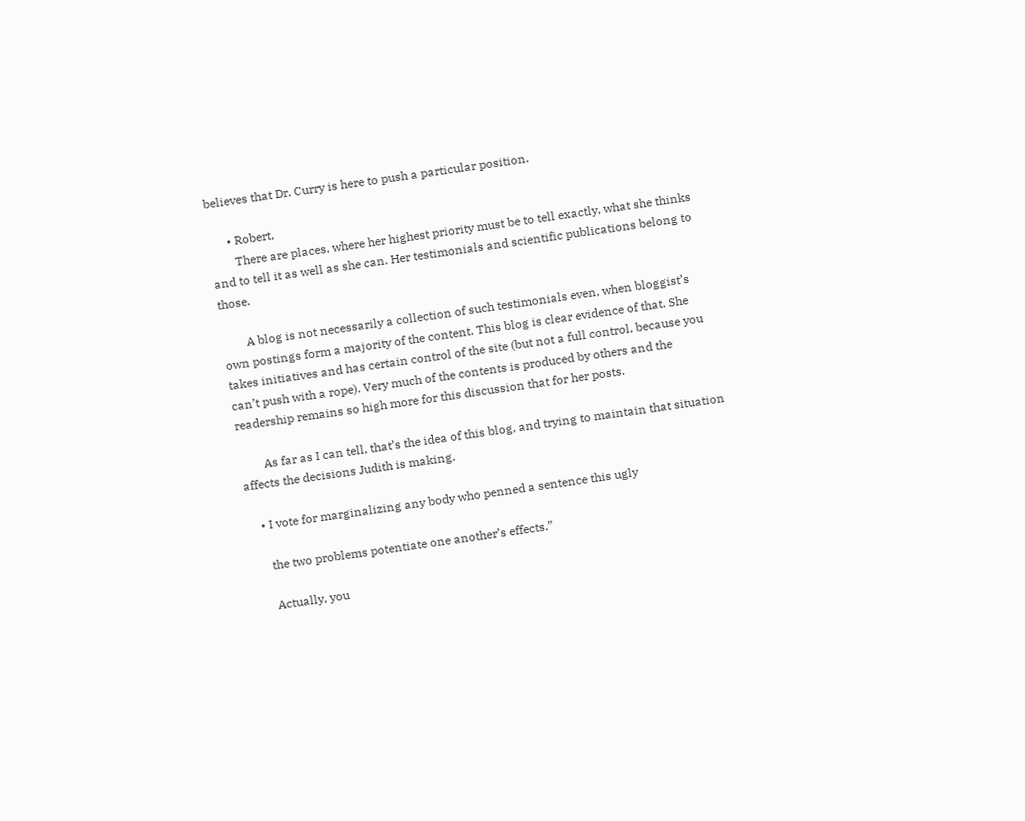believes that Dr. Curry is here to push a particular position.

      • Robert,
        There are places, where her highest priority must be to tell exactly, what she thinks and to tell it as well as she can. Her testimonials and scientific publications belong to those.

        A blog is not necessarily a collection of such testimonials even, when bloggist’s own postings form a majority of the content. This blog is clear evidence of that. She takes initiatives and has certain control of the site (but not a full control, because you can’t push with a rope). Very much of the contents is produced by others and the readership remains so high more for this discussion that for her posts.

        As far as I can tell, that’s the idea of this blog, and trying to maintain that situation affects the decisions Judith is making.

    • I vote for marginalizing any body who penned a sentence this ugly

      the two problems potentiate one another’s effects.”

      Actually, you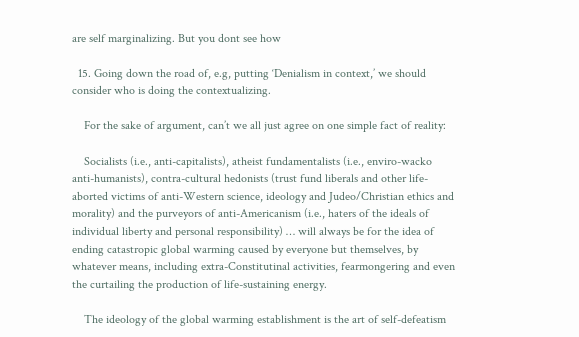are self marginalizing. But you dont see how

  15. Going down the road of, e.g, putting ‘Denialism in context,’ we should consider who is doing the contextualizing.

    For the sake of argument, can’t we all just agree on one simple fact of reality:

    Socialists (i.e., anti-capitalists), atheist fundamentalists (i.e., enviro-wacko anti-humanists), contra-cultural hedonists (trust fund liberals and other life-aborted victims of anti-Western science, ideology and Judeo/Christian ethics and morality) and the purveyors of anti-Americanism (i.e., haters of the ideals of individual liberty and personal responsibility) … will always be for the idea of ending catastropic global warming caused by everyone but themselves, by whatever means, including extra-Constitutinal activities, fearmongering and even the curtailing the production of life-sustaining energy.

    The ideology of the global warming establishment is the art of self-defeatism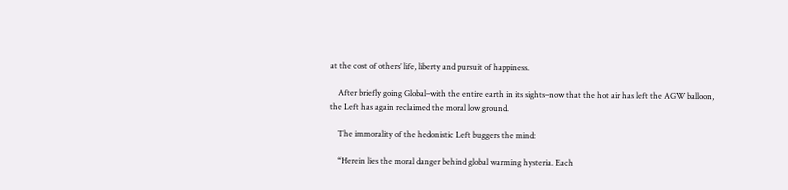at the cost of others’ life, liberty and pursuit of happiness.

    After briefly going Global–with the entire earth in its sights–now that the hot air has left the AGW balloon, the Left has again reclaimed the moral low ground.

    The immorality of the hedonistic Left buggers the mind:

    “Herein lies the moral danger behind global warming hysteria. Each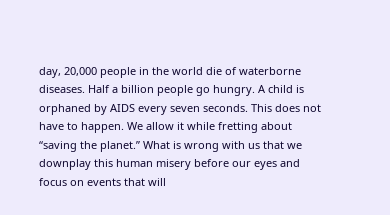day, 20,000 people in the world die of waterborne diseases. Half a billion people go hungry. A child is orphaned by AIDS every seven seconds. This does not have to happen. We allow it while fretting about “saving the planet.” What is wrong with us that we downplay this human misery before our eyes and focus on events that will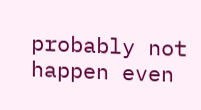probably not happen even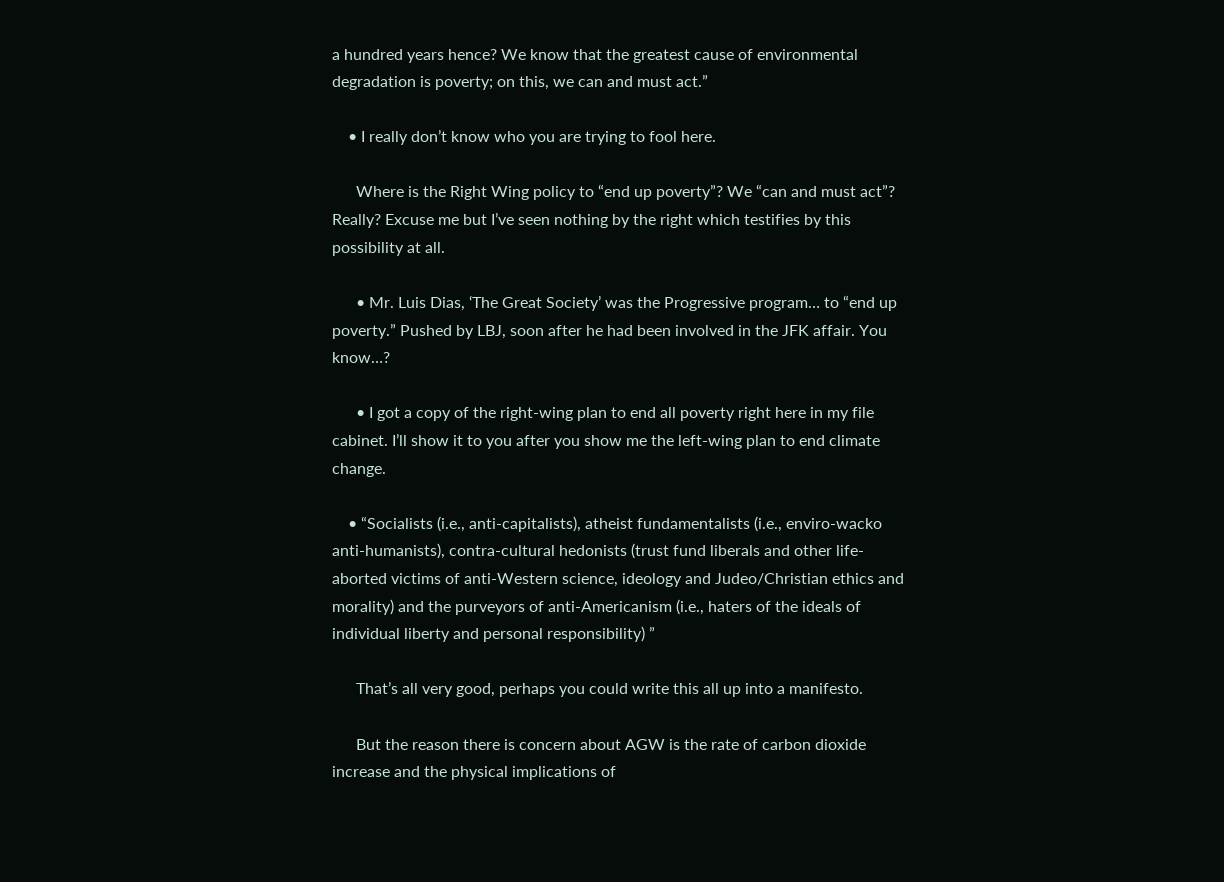a hundred years hence? We know that the greatest cause of environmental degradation is poverty; on this, we can and must act.”

    • I really don’t know who you are trying to fool here.

      Where is the Right Wing policy to “end up poverty”? We “can and must act”? Really? Excuse me but I’ve seen nothing by the right which testifies by this possibility at all.

      • Mr. Luis Dias, ‘The Great Society’ was the Progressive program… to “end up poverty.” Pushed by LBJ, soon after he had been involved in the JFK affair. You know…?

      • I got a copy of the right-wing plan to end all poverty right here in my file cabinet. I’ll show it to you after you show me the left-wing plan to end climate change.

    • “Socialists (i.e., anti-capitalists), atheist fundamentalists (i.e., enviro-wacko anti-humanists), contra-cultural hedonists (trust fund liberals and other life-aborted victims of anti-Western science, ideology and Judeo/Christian ethics and morality) and the purveyors of anti-Americanism (i.e., haters of the ideals of individual liberty and personal responsibility) ”

      That’s all very good, perhaps you could write this all up into a manifesto.

      But the reason there is concern about AGW is the rate of carbon dioxide increase and the physical implications of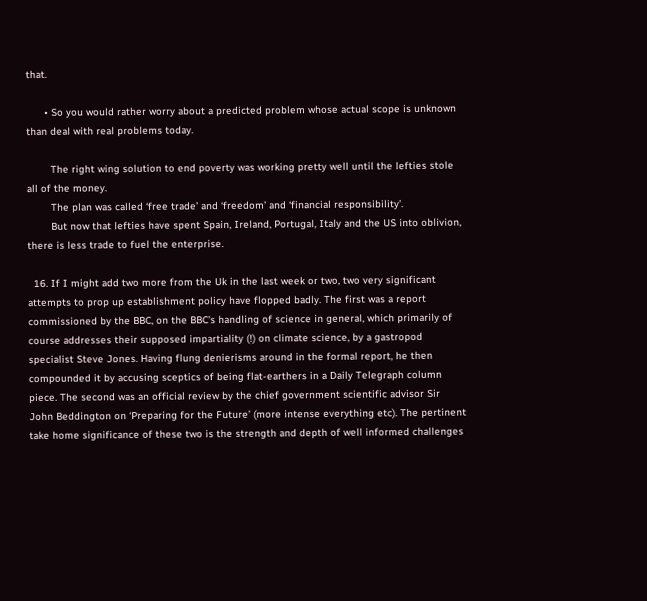that.

      • So you would rather worry about a predicted problem whose actual scope is unknown than deal with real problems today.

        The right wing solution to end poverty was working pretty well until the lefties stole all of the money.
        The plan was called ‘free trade’ and ‘freedom’ and ‘financial responsibility’.
        But now that lefties have spent Spain, Ireland, Portugal, Italy and the US into oblivion, there is less trade to fuel the enterprise.

  16. If I might add two more from the Uk in the last week or two, two very significant attempts to prop up establishment policy have flopped badly. The first was a report commissioned by the BBC, on the BBC’s handling of science in general, which primarily of course addresses their supposed impartiality (!) on climate science, by a gastropod specialist Steve Jones. Having flung denierisms around in the formal report, he then compounded it by accusing sceptics of being flat-earthers in a Daily Telegraph column piece. The second was an official review by the chief government scientific advisor Sir John Beddington on ‘Preparing for the Future’ (more intense everything etc). The pertinent take home significance of these two is the strength and depth of well informed challenges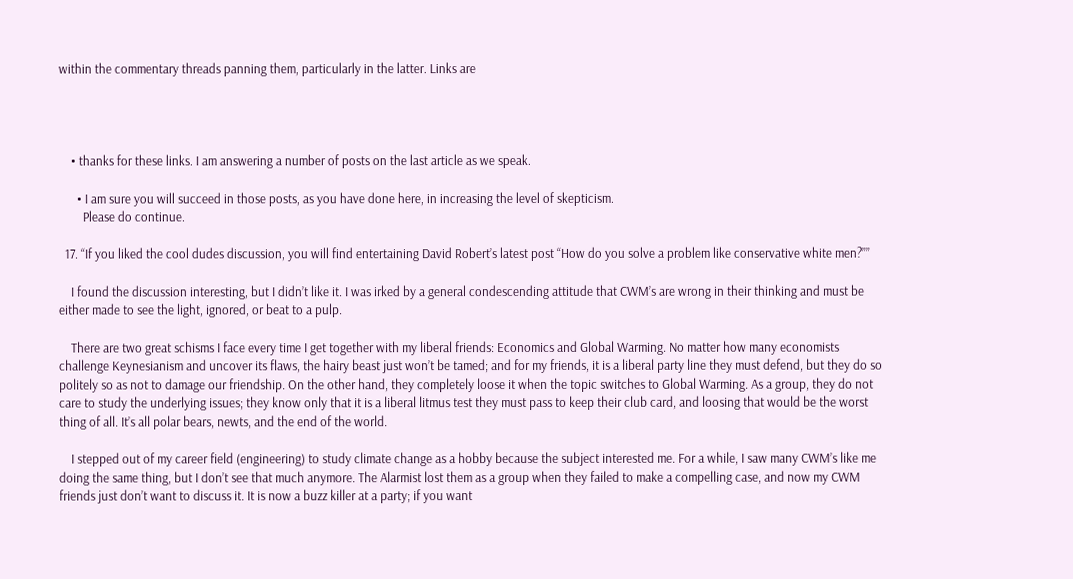within the commentary threads panning them, particularly in the latter. Links are




    • thanks for these links. I am answering a number of posts on the last article as we speak.

      • I am sure you will succeed in those posts, as you have done here, in increasing the level of skepticism.
        Please do continue.

  17. “If you liked the cool dudes discussion, you will find entertaining David Robert’s latest post “How do you solve a problem like conservative white men?””

    I found the discussion interesting, but I didn’t like it. I was irked by a general condescending attitude that CWM’s are wrong in their thinking and must be either made to see the light, ignored, or beat to a pulp.

    There are two great schisms I face every time I get together with my liberal friends: Economics and Global Warming. No matter how many economists challenge Keynesianism and uncover its flaws, the hairy beast just won’t be tamed; and for my friends, it is a liberal party line they must defend, but they do so politely so as not to damage our friendship. On the other hand, they completely loose it when the topic switches to Global Warming. As a group, they do not care to study the underlying issues; they know only that it is a liberal litmus test they must pass to keep their club card, and loosing that would be the worst thing of all. It’s all polar bears, newts, and the end of the world.

    I stepped out of my career field (engineering) to study climate change as a hobby because the subject interested me. For a while, I saw many CWM’s like me doing the same thing, but I don’t see that much anymore. The Alarmist lost them as a group when they failed to make a compelling case, and now my CWM friends just don’t want to discuss it. It is now a buzz killer at a party; if you want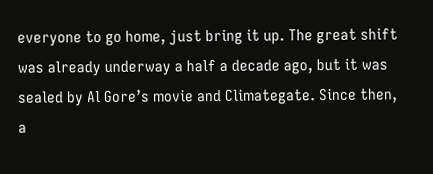everyone to go home, just bring it up. The great shift was already underway a half a decade ago, but it was sealed by Al Gore’s movie and Climategate. Since then, a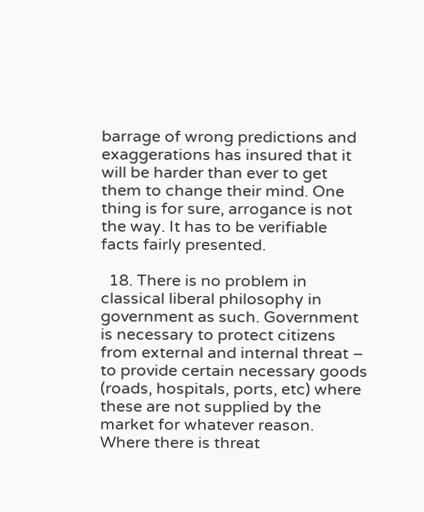barrage of wrong predictions and exaggerations has insured that it will be harder than ever to get them to change their mind. One thing is for sure, arrogance is not the way. It has to be verifiable facts fairly presented.

  18. There is no problem in classical liberal philosophy in government as such. Government is necessary to protect citizens from external and internal threat – to provide certain necessary goods (roads, hospitals, ports, etc) where these are not supplied by the market for whatever reason. Where there is threat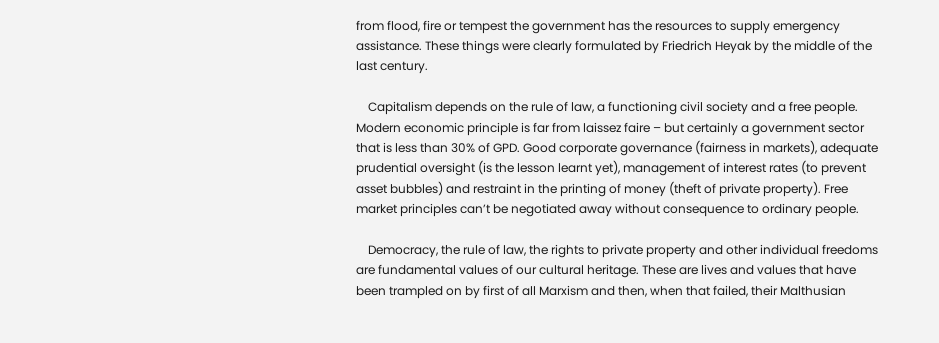from flood, fire or tempest the government has the resources to supply emergency assistance. These things were clearly formulated by Friedrich Heyak by the middle of the last century.

    Capitalism depends on the rule of law, a functioning civil society and a free people. Modern economic principle is far from laissez faire – but certainly a government sector that is less than 30% of GPD. Good corporate governance (fairness in markets), adequate prudential oversight (is the lesson learnt yet), management of interest rates (to prevent asset bubbles) and restraint in the printing of money (theft of private property). Free market principles can’t be negotiated away without consequence to ordinary people.

    Democracy, the rule of law, the rights to private property and other individual freedoms are fundamental values of our cultural heritage. These are lives and values that have been trampled on by first of all Marxism and then, when that failed, their Malthusian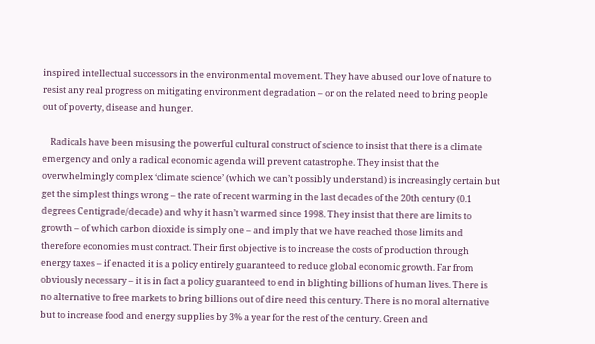inspired intellectual successors in the environmental movement. They have abused our love of nature to resist any real progress on mitigating environment degradation – or on the related need to bring people out of poverty, disease and hunger.

    Radicals have been misusing the powerful cultural construct of science to insist that there is a climate emergency and only a radical economic agenda will prevent catastrophe. They insist that the overwhelmingly complex ‘climate science’ (which we can’t possibly understand) is increasingly certain but get the simplest things wrong – the rate of recent warming in the last decades of the 20th century (0.1 degrees Centigrade/decade) and why it hasn’t warmed since 1998. They insist that there are limits to growth – of which carbon dioxide is simply one – and imply that we have reached those limits and therefore economies must contract. Their first objective is to increase the costs of production through energy taxes – if enacted it is a policy entirely guaranteed to reduce global economic growth. Far from obviously necessary – it is in fact a policy guaranteed to end in blighting billions of human lives. There is no alternative to free markets to bring billions out of dire need this century. There is no moral alternative but to increase food and energy supplies by 3% a year for the rest of the century. Green and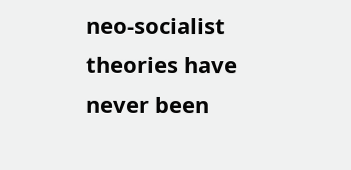neo-socialist theories have never been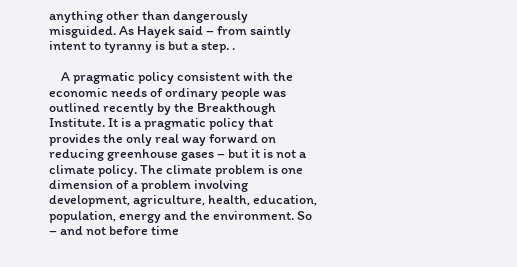anything other than dangerously misguided. As Hayek said – from saintly intent to tyranny is but a step. .

    A pragmatic policy consistent with the economic needs of ordinary people was outlined recently by the Breakthough Institute. It is a pragmatic policy that provides the only real way forward on reducing greenhouse gases – but it is not a climate policy. The climate problem is one dimension of a problem involving development, agriculture, health, education, population, energy and the environment. So – and not before time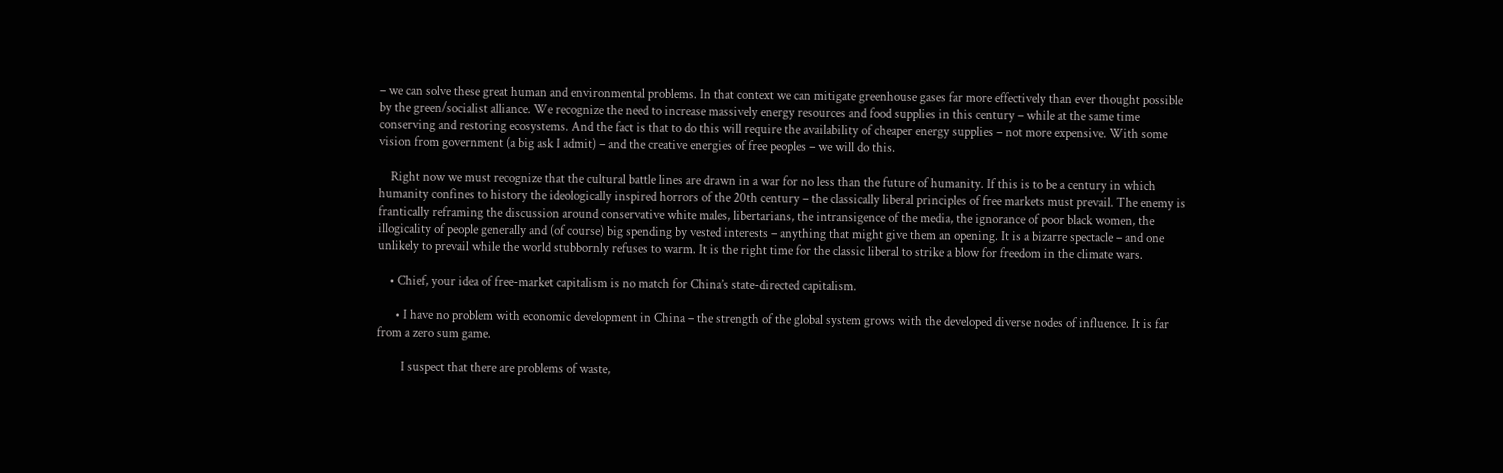– we can solve these great human and environmental problems. In that context we can mitigate greenhouse gases far more effectively than ever thought possible by the green/socialist alliance. We recognize the need to increase massively energy resources and food supplies in this century – while at the same time conserving and restoring ecosystems. And the fact is that to do this will require the availability of cheaper energy supplies – not more expensive. With some vision from government (a big ask I admit) – and the creative energies of free peoples – we will do this.

    Right now we must recognize that the cultural battle lines are drawn in a war for no less than the future of humanity. If this is to be a century in which humanity confines to history the ideologically inspired horrors of the 20th century – the classically liberal principles of free markets must prevail. The enemy is frantically reframing the discussion around conservative white males, libertarians, the intransigence of the media, the ignorance of poor black women, the illogicality of people generally and (of course) big spending by vested interests – anything that might give them an opening. It is a bizarre spectacle – and one unlikely to prevail while the world stubbornly refuses to warm. It is the right time for the classic liberal to strike a blow for freedom in the climate wars.

    • Chief, your idea of free-market capitalism is no match for China’s state-directed capitalism.

      • I have no problem with economic development in China – the strength of the global system grows with the developed diverse nodes of influence. It is far from a zero sum game.

        I suspect that there are problems of waste,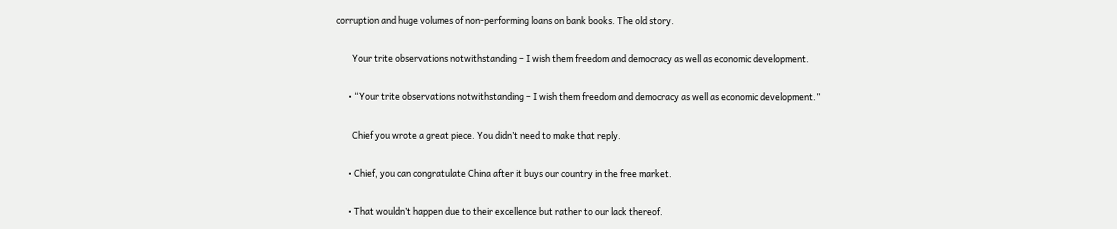corruption and huge volumes of non-performing loans on bank books. The old story.

        Your trite observations notwithstanding – I wish them freedom and democracy as well as economic development.

      • “Your trite observations notwithstanding – I wish them freedom and democracy as well as economic development.”

        Chief you wrote a great piece. You didn’t need to make that reply.

      • Chief, you can congratulate China after it buys our country in the free market.

      • That wouldn’t happen due to their excellence but rather to our lack thereof.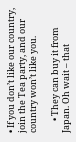• If you don’t like our country, join the Tea party, and our country won’t like you.

      • They can buy it from Japan. Oh wait – that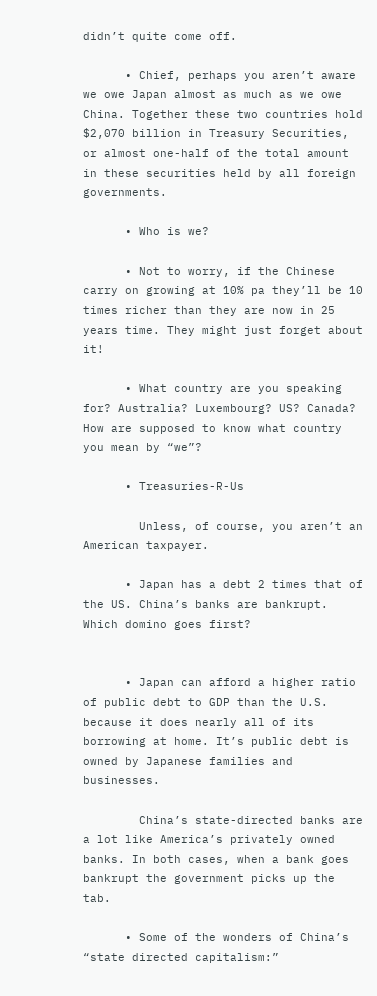didn’t quite come off.

      • Chief, perhaps you aren’t aware we owe Japan almost as much as we owe China. Together these two countries hold $2,070 billion in Treasury Securities, or almost one-half of the total amount in these securities held by all foreign governments.

      • Who is we?

      • Not to worry, if the Chinese carry on growing at 10% pa they’ll be 10 times richer than they are now in 25 years time. They might just forget about it!

      • What country are you speaking for? Australia? Luxembourg? US? Canada? How are supposed to know what country you mean by “we”?

      • Treasuries-R-Us

        Unless, of course, you aren’t an American taxpayer.

      • Japan has a debt 2 times that of the US. China’s banks are bankrupt. Which domino goes first?


      • Japan can afford a higher ratio of public debt to GDP than the U.S. because it does nearly all of its borrowing at home. It’s public debt is owned by Japanese families and businesses.

        China’s state-directed banks are a lot like America’s privately owned banks. In both cases, when a bank goes bankrupt the government picks up the tab.

      • Some of the wonders of China’s “state directed capitalism:”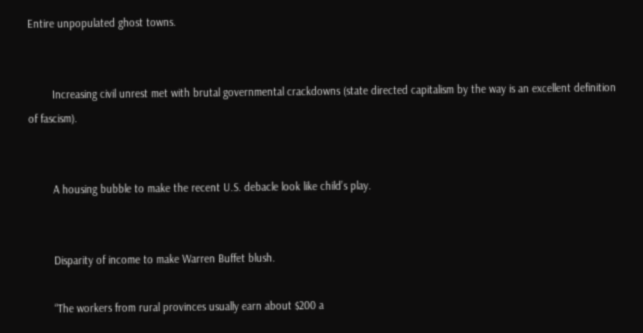Entire unpopulated ghost towns.


        Increasing civil unrest met with brutal governmental crackdowns (state directed capitalism by the way is an excellent definition of fascism).


        A housing bubble to make the recent U.S. debacle look like child’s play.


        Disparity of income to make Warren Buffet blush.

        “The workers from rural provinces usually earn about $200 a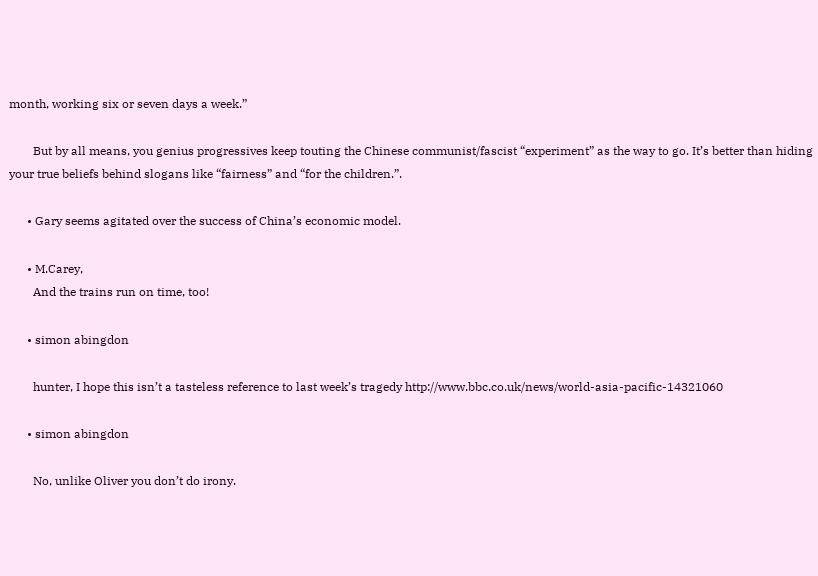month, working six or seven days a week.”

        But by all means, you genius progressives keep touting the Chinese communist/fascist “experiment” as the way to go. It’s better than hiding your true beliefs behind slogans like “fairness” and “for the children.”.

      • Gary seems agitated over the success of China’s economic model.

      • M.Carey,
        And the trains run on time, too!

      • simon abingdon

        hunter, I hope this isn’t a tasteless reference to last week’s tragedy http://www.bbc.co.uk/news/world-asia-pacific-14321060

      • simon abingdon

        No, unlike Oliver you don’t do irony.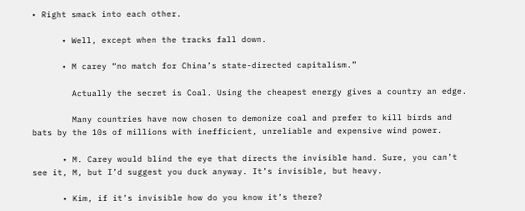• Right smack into each other.

      • Well, except when the tracks fall down.

      • M carey “no match for China’s state-directed capitalism.”

        Actually the secret is Coal. Using the cheapest energy gives a country an edge.

        Many countries have now chosen to demonize coal and prefer to kill birds and bats by the 10s of millions with inefficient, unreliable and expensive wind power.

      • M. Carey would blind the eye that directs the invisible hand. Sure, you can’t see it, M, but I’d suggest you duck anyway. It’s invisible, but heavy.

      • Kim, if it’s invisible how do you know it’s there?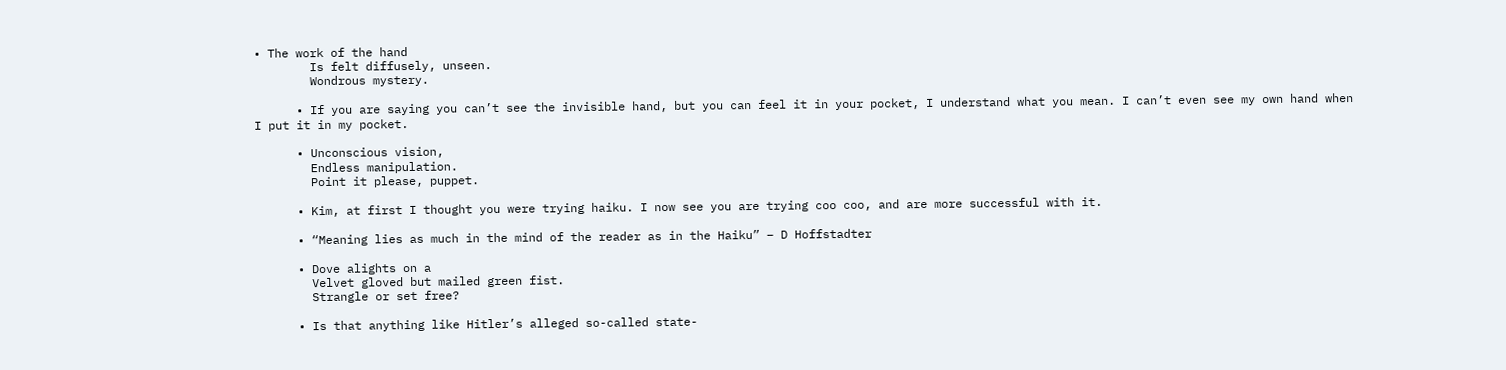• The work of the hand
        Is felt diffusely, unseen.
        Wondrous mystery.

      • If you are saying you can’t see the invisible hand, but you can feel it in your pocket, I understand what you mean. I can’t even see my own hand when I put it in my pocket.

      • Unconscious vision,
        Endless manipulation.
        Point it please, puppet.

      • Kim, at first I thought you were trying haiku. I now see you are trying coo coo, and are more successful with it.

      • “Meaning lies as much in the mind of the reader as in the Haiku” – D Hoffstadter

      • Dove alights on a
        Velvet gloved but mailed green fist.
        Strangle or set free?

      • Is that anything like Hitler’s alleged so-called state-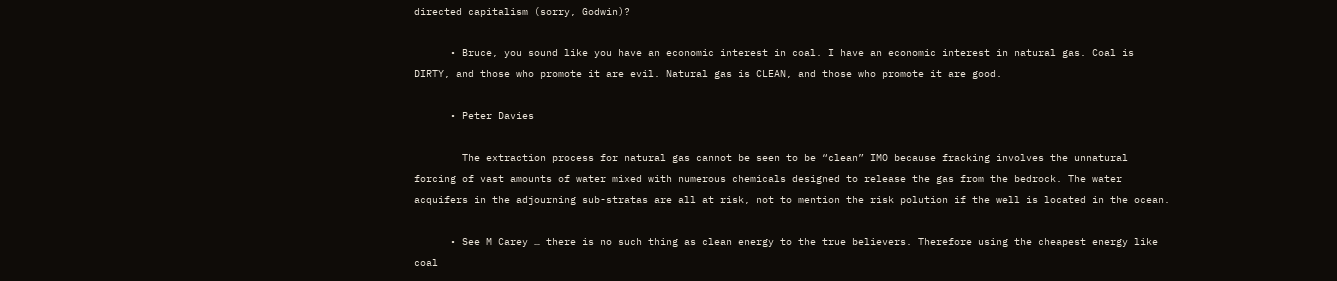directed capitalism (sorry, Godwin)?

      • Bruce, you sound like you have an economic interest in coal. I have an economic interest in natural gas. Coal is DIRTY, and those who promote it are evil. Natural gas is CLEAN, and those who promote it are good.

      • Peter Davies

        The extraction process for natural gas cannot be seen to be “clean” IMO because fracking involves the unnatural forcing of vast amounts of water mixed with numerous chemicals designed to release the gas from the bedrock. The water acquifers in the adjourning sub-stratas are all at risk, not to mention the risk polution if the well is located in the ocean.

      • See M Carey … there is no such thing as clean energy to the true believers. Therefore using the cheapest energy like coal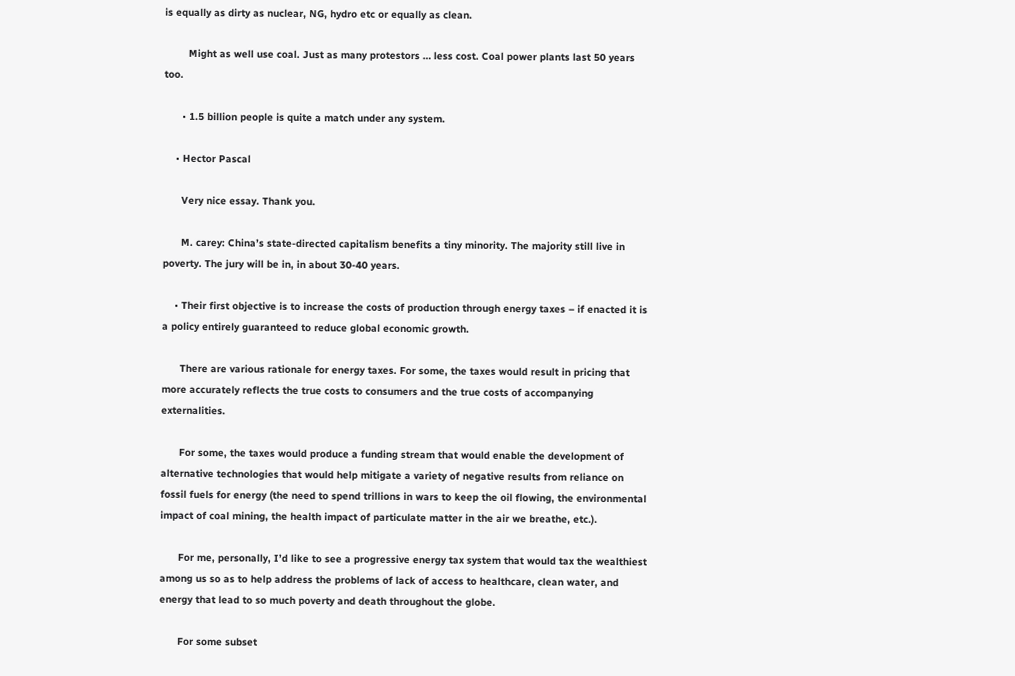is equally as dirty as nuclear, NG, hydro etc or equally as clean.

        Might as well use coal. Just as many protestors … less cost. Coal power plants last 50 years too.

      • 1.5 billion people is quite a match under any system.

    • Hector Pascal

      Very nice essay. Thank you.

      M. carey: China’s state-directed capitalism benefits a tiny minority. The majority still live in poverty. The jury will be in, in about 30-40 years.

    • Their first objective is to increase the costs of production through energy taxes – if enacted it is a policy entirely guaranteed to reduce global economic growth.

      There are various rationale for energy taxes. For some, the taxes would result in pricing that more accurately reflects the true costs to consumers and the true costs of accompanying externalities.

      For some, the taxes would produce a funding stream that would enable the development of alternative technologies that would help mitigate a variety of negative results from reliance on fossil fuels for energy (the need to spend trillions in wars to keep the oil flowing, the environmental impact of coal mining, the health impact of particulate matter in the air we breathe, etc.).

      For me, personally, I’d like to see a progressive energy tax system that would tax the wealthiest among us so as to help address the problems of lack of access to healthcare, clean water, and energy that lead to so much poverty and death throughout the globe.

      For some subset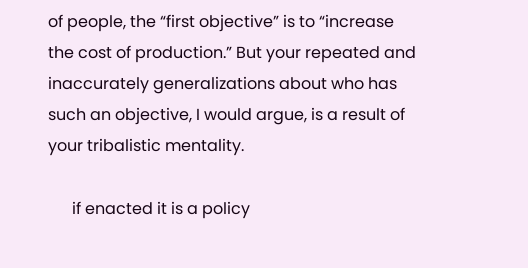of people, the “first objective” is to “increase the cost of production.” But your repeated and inaccurately generalizations about who has such an objective, I would argue, is a result of your tribalistic mentality.

      if enacted it is a policy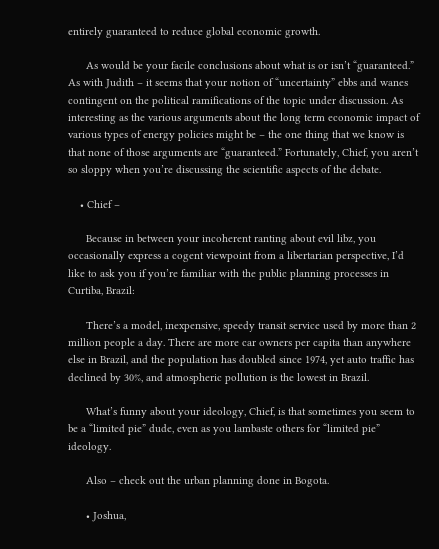entirely guaranteed to reduce global economic growth.

      As would be your facile conclusions about what is or isn’t “guaranteed.” As with Judith – it seems that your notion of “uncertainty” ebbs and wanes contingent on the political ramifications of the topic under discussion. As interesting as the various arguments about the long term economic impact of various types of energy policies might be – the one thing that we know is that none of those arguments are “guaranteed.” Fortunately, Chief, you aren’t so sloppy when you’re discussing the scientific aspects of the debate.

    • Chief –

      Because in between your incoherent ranting about evil libz, you occasionally express a cogent viewpoint from a libertarian perspective, I’d like to ask you if you’re familiar with the public planning processes in Curtiba, Brazil:

      There’s a model, inexpensive, speedy transit service used by more than 2 million people a day. There are more car owners per capita than anywhere else in Brazil, and the population has doubled since 1974, yet auto traffic has declined by 30%, and atmospheric pollution is the lowest in Brazil.

      What’s funny about your ideology, Chief, is that sometimes you seem to be a “limited pie” dude, even as you lambaste others for “limited pie” ideology.

      Also – check out the urban planning done in Bogota.

      • Joshua,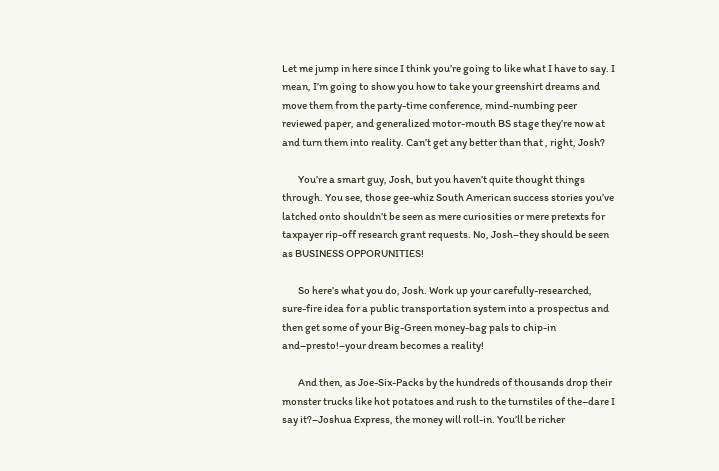Let me jump in here since I think you’re going to like what I have to say. I mean, I’m going to show you how to take your greenshirt dreams and move them from the party-time conference, mind-numbing peer reviewed paper, and generalized motor-mouth BS stage they’re now at and turn them into reality. Can’t get any better than that , right, Josh?

        You’re a smart guy, Josh, but you haven’t quite thought things through. You see, those gee-whiz South American success stories you’ve latched onto shouldn’t be seen as mere curiosities or mere pretexts for taxpayer rip-off research grant requests. No, Josh–they should be seen as BUSINESS OPPORUNITIES!

        So here’s what you do, Josh. Work up your carefully-researched, sure-fire idea for a public transportation system into a prospectus and then get some of your Big-Green money-bag pals to chip-in and–presto!–your dream becomes a reality!

        And then, as Joe-Six-Packs by the hundreds of thousands drop their monster trucks like hot potatoes and rush to the turnstiles of the–dare I say it?–Joshua Express, the money will roll-in. You’ll be richer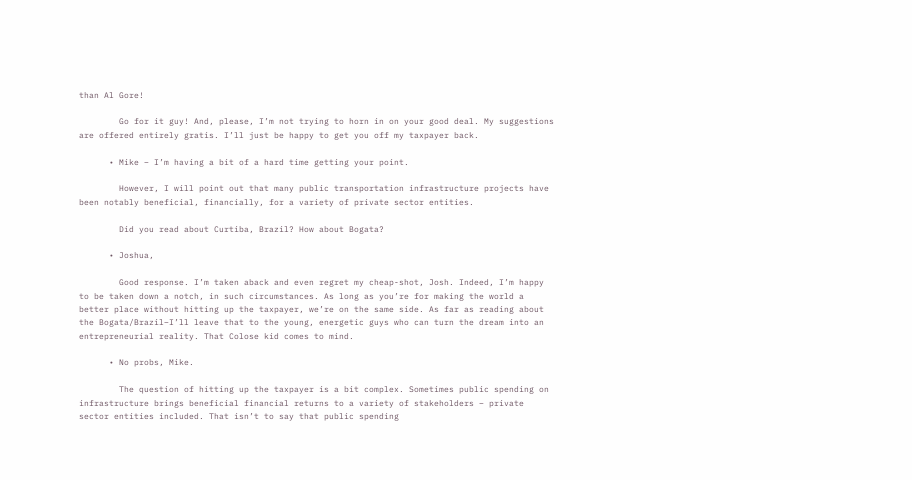than Al Gore!

        Go for it guy! And, please, I’m not trying to horn in on your good deal. My suggestions are offered entirely gratis. I’ll just be happy to get you off my taxpayer back.

      • Mike – I’m having a bit of a hard time getting your point.

        However, I will point out that many public transportation infrastructure projects have been notably beneficial, financially, for a variety of private sector entities.

        Did you read about Curtiba, Brazil? How about Bogata?

      • Joshua,

        Good response. I’m taken aback and even regret my cheap-shot, Josh. Indeed, I’m happy to be taken down a notch, in such circumstances. As long as you’re for making the world a better place without hitting up the taxpayer, we’re on the same side. As far as reading about the Bogata/Brazil–I’ll leave that to the young, energetic guys who can turn the dream into an entrepreneurial reality. That Colose kid comes to mind.

      • No probs, Mike.

        The question of hitting up the taxpayer is a bit complex. Sometimes public spending on infrastructure brings beneficial financial returns to a variety of stakeholders – private sector entities included. That isn’t to say that public spending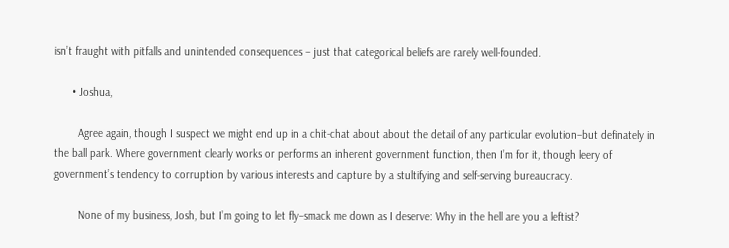isn’t fraught with pitfalls and unintended consequences – just that categorical beliefs are rarely well-founded.

      • Joshua,

        Agree again, though I suspect we might end up in a chit-chat about about the detail of any particular evolution–but definately in the ball park. Where government clearly works or performs an inherent government function, then I’m for it, though leery of government’s tendency to corruption by various interests and capture by a stultifying and self-serving bureaucracy.

        None of my business, Josh, but I’m going to let fly–smack me down as I deserve: Why in the hell are you a leftist?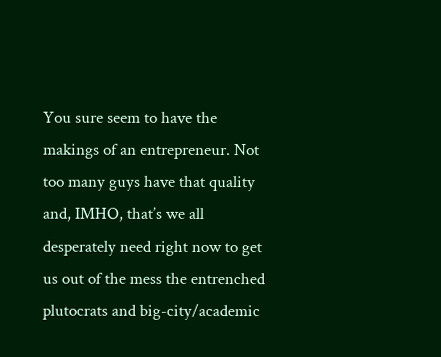You sure seem to have the makings of an entrepreneur. Not too many guys have that quality and, IMHO, that’s we all desperately need right now to get us out of the mess the entrenched plutocrats and big-city/academic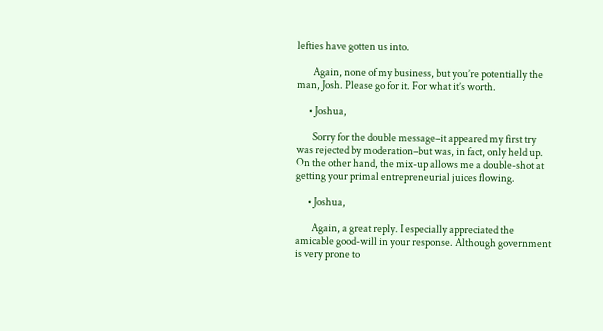lefties have gotten us into.

        Again, none of my business, but you’re potentially the man, Josh. Please go for it. For what it’s worth.

      • Joshua,

        Sorry for the double message–it appeared my first try was rejected by moderation–but was, in fact, only held up. On the other hand, the mix-up allows me a double-shot at getting your primal entrepreneurial juices flowing.

      • Joshua,

        Again, a great reply. I especially appreciated the amicable good-will in your response. Although government is very prone to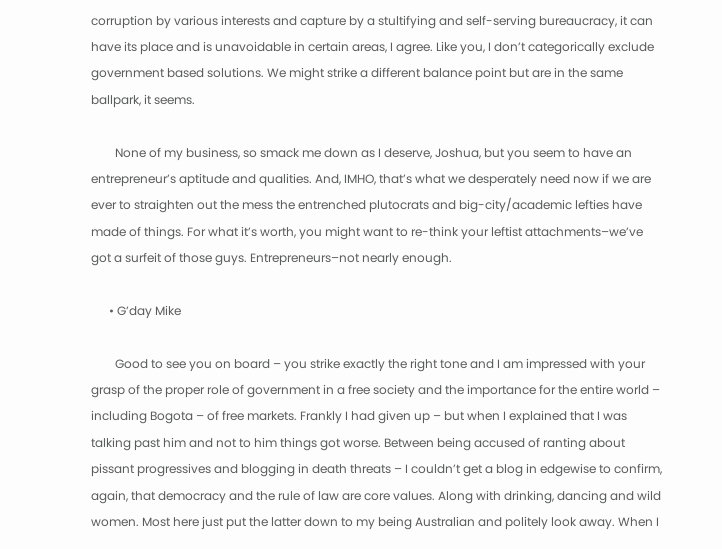corruption by various interests and capture by a stultifying and self-serving bureaucracy, it can have its place and is unavoidable in certain areas, I agree. Like you, I don’t categorically exclude government based solutions. We might strike a different balance point but are in the same ballpark, it seems.

        None of my business, so smack me down as I deserve, Joshua, but you seem to have an entrepreneur’s aptitude and qualities. And, IMHO, that’s what we desperately need now if we are ever to straighten out the mess the entrenched plutocrats and big-city/academic lefties have made of things. For what it’s worth, you might want to re-think your leftist attachments–we’ve got a surfeit of those guys. Entrepreneurs–not nearly enough.

      • G’day Mike

        Good to see you on board – you strike exactly the right tone and I am impressed with your grasp of the proper role of government in a free society and the importance for the entire world – including Bogota – of free markets. Frankly I had given up – but when I explained that I was talking past him and not to him things got worse. Between being accused of ranting about pissant progressives and blogging in death threats – I couldn’t get a blog in edgewise to confirm, again, that democracy and the rule of law are core values. Along with drinking, dancing and wild women. Most here just put the latter down to my being Australian and politely look away. When I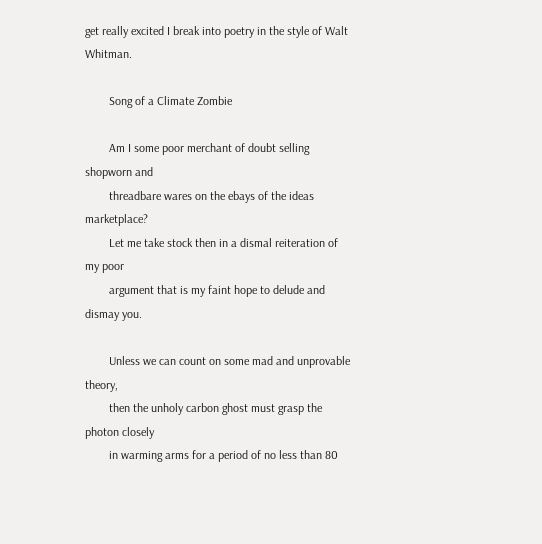get really excited I break into poetry in the style of Walt Whitman.

        Song of a Climate Zombie

        Am I some poor merchant of doubt selling shopworn and
        threadbare wares on the ebays of the ideas marketplace?
        Let me take stock then in a dismal reiteration of my poor
        argument that is my faint hope to delude and dismay you.

        Unless we can count on some mad and unprovable theory,
        then the unholy carbon ghost must grasp the photon closely
        in warming arms for a period of no less than 80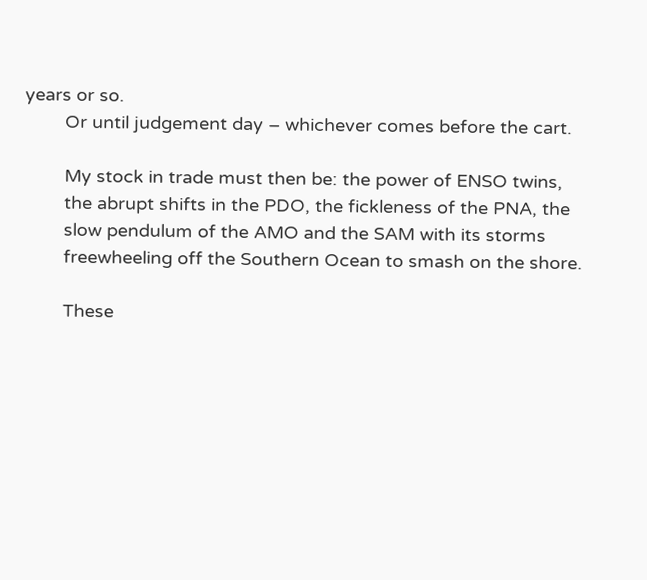years or so.
        Or until judgement day – whichever comes before the cart.

        My stock in trade must then be: the power of ENSO twins,
        the abrupt shifts in the PDO, the fickleness of the PNA, the
        slow pendulum of the AMO and the SAM with its storms
        freewheeling off the Southern Ocean to smash on the shore.

        These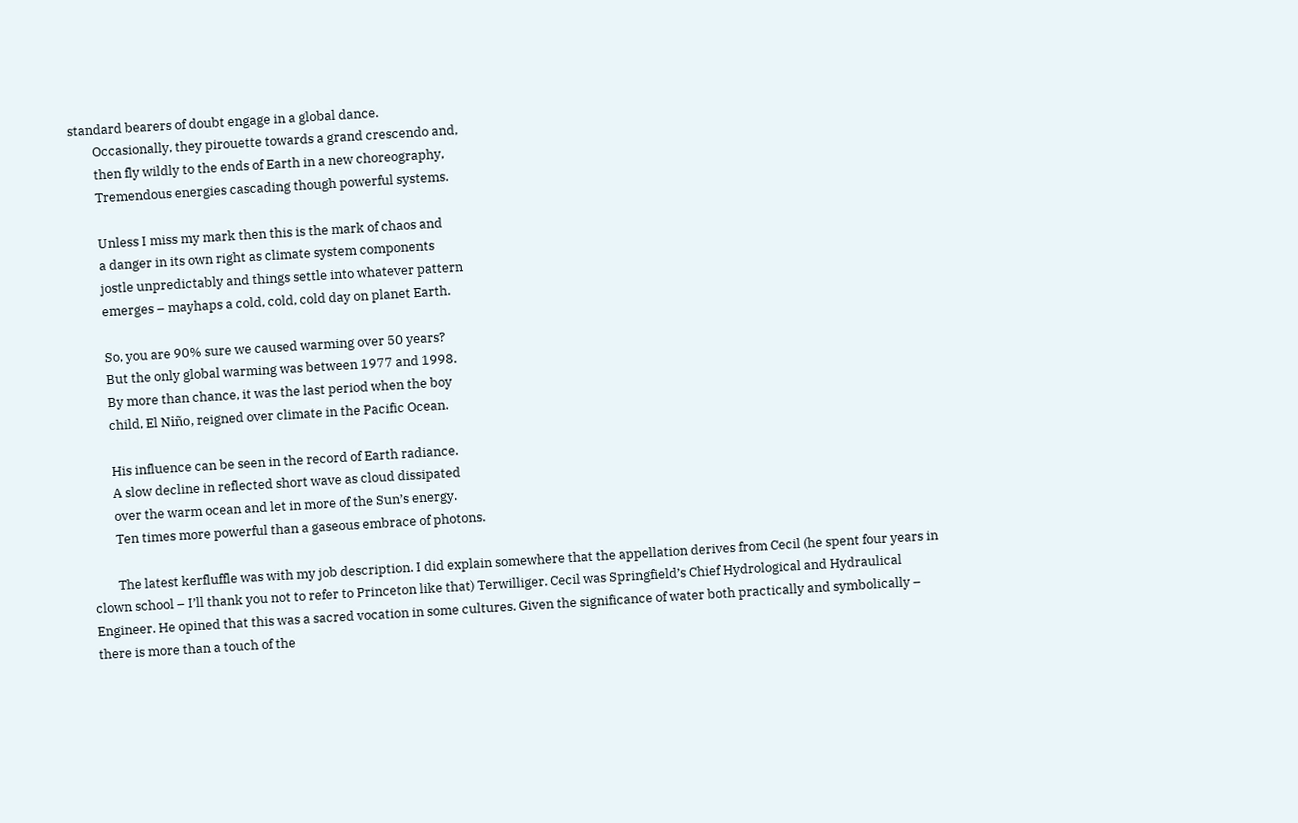standard bearers of doubt engage in a global dance.
        Occasionally, they pirouette towards a grand crescendo and,
        then fly wildly to the ends of Earth in a new choreography,
        Tremendous energies cascading though powerful systems.

        Unless I miss my mark then this is the mark of chaos and
        a danger in its own right as climate system components
        jostle unpredictably and things settle into whatever pattern
        emerges – mayhaps a cold, cold, cold day on planet Earth.

        So, you are 90% sure we caused warming over 50 years?
        But the only global warming was between 1977 and 1998.
        By more than chance, it was the last period when the boy
        child, El Niño, reigned over climate in the Pacific Ocean.

        His influence can be seen in the record of Earth radiance.
        A slow decline in reflected short wave as cloud dissipated
        over the warm ocean and let in more of the Sun’s energy.
        Ten times more powerful than a gaseous embrace of photons.

        The latest kerfluffle was with my job description. I did explain somewhere that the appellation derives from Cecil (he spent four years in clown school – I’ll thank you not to refer to Princeton like that) Terwilliger. Cecil was Springfield’s Chief Hydrological and Hydraulical Engineer. He opined that this was a sacred vocation in some cultures. Given the significance of water both practically and symbolically – there is more than a touch of the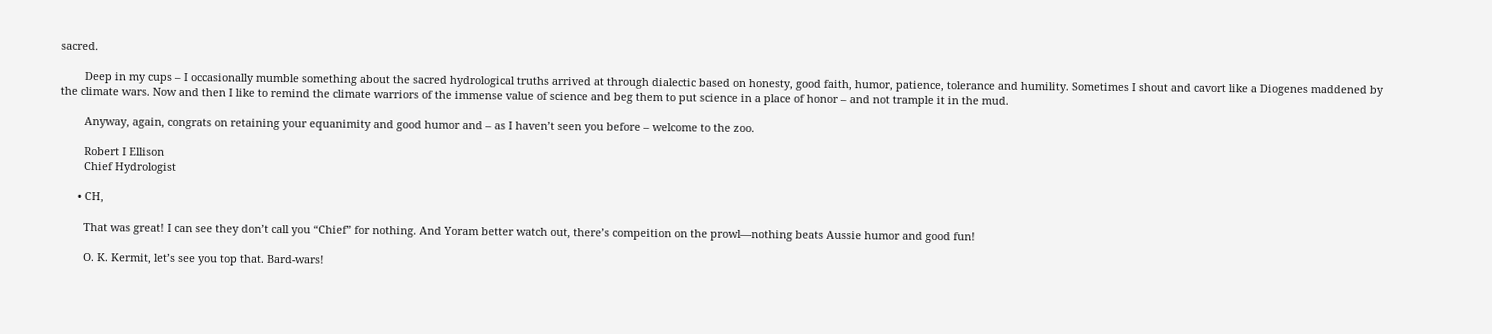sacred.

        Deep in my cups – I occasionally mumble something about the sacred hydrological truths arrived at through dialectic based on honesty, good faith, humor, patience, tolerance and humility. Sometimes I shout and cavort like a Diogenes maddened by the climate wars. Now and then I like to remind the climate warriors of the immense value of science and beg them to put science in a place of honor – and not trample it in the mud.

        Anyway, again, congrats on retaining your equanimity and good humor and – as I haven’t seen you before – welcome to the zoo.

        Robert I Ellison
        Chief Hydrologist

      • CH,

        That was great! I can see they don’t call you “Chief” for nothing. And Yoram better watch out, there’s compeition on the prowl—nothing beats Aussie humor and good fun!

        O. K. Kermit, let’s see you top that. Bard-wars!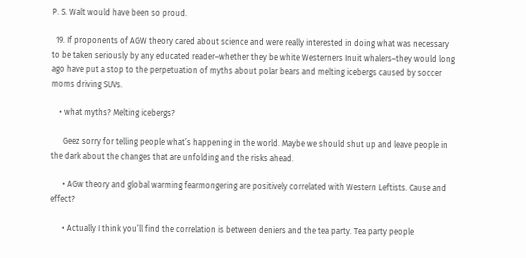P. S. Walt would have been so proud.

  19. If proponents of AGW theory cared about science and were really interested in doing what was necessary to be taken seriously by any educated reader–whether they be white Westerners Inuit whalers–they would long ago have put a stop to the perpetuation of myths about polar bears and melting icebergs caused by soccer moms driving SUVs.

    • what myths? Melting icebergs?

      Geez sorry for telling people what’s happening in the world. Maybe we should shut up and leave people in the dark about the changes that are unfolding and the risks ahead.

      • AGw theory and global warming fearmongering are positively correlated with Western Leftists. Cause and effect?

      • Actually I think you’ll find the correlation is between deniers and the tea party. Tea party people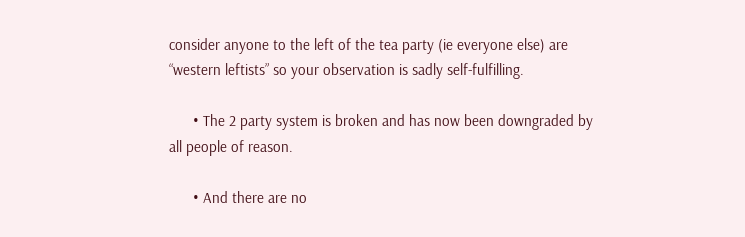consider anyone to the left of the tea party (ie everyone else) are “western leftists” so your observation is sadly self-fulfilling.

      • The 2 party system is broken and has now been downgraded by all people of reason.

      • And there are no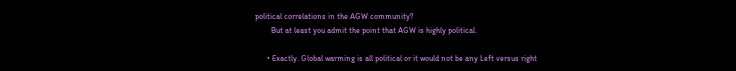political correlations in the AGW community?
        But at least you admit the point that AGW is highly political.

      • Exactly. Global warming is all political or it would not be any Left versus right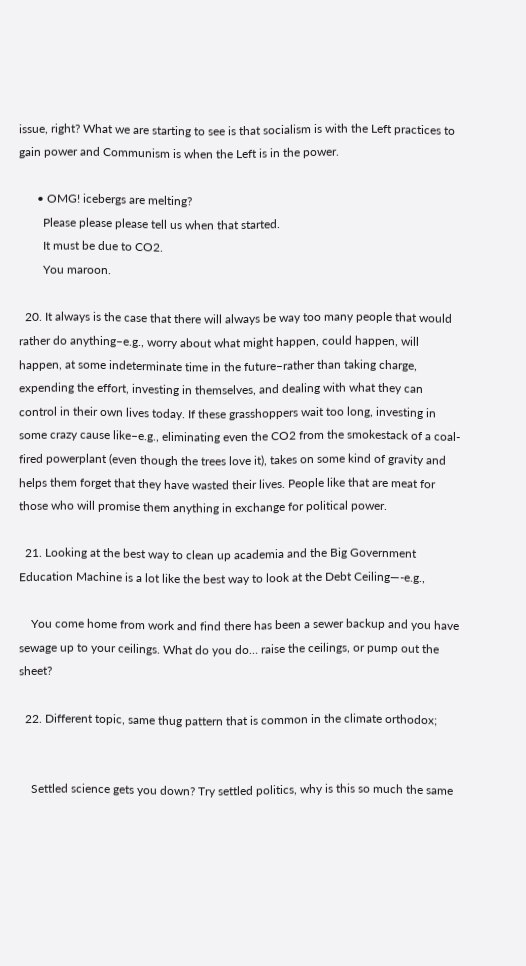issue, right? What we are starting to see is that socialism is with the Left practices to gain power and Communism is when the Left is in the power.

      • OMG! icebergs are melting?
        Please please please tell us when that started.
        It must be due to CO2.
        You maroon.

  20. It always is the case that there will always be way too many people that would rather do anything–e.g., worry about what might happen, could happen, will happen, at some indeterminate time in the future–rather than taking charge, expending the effort, investing in themselves, and dealing with what they can control in their own lives today. If these grasshoppers wait too long, investing in some crazy cause like–e.g., eliminating even the CO2 from the smokestack of a coal-fired powerplant (even though the trees love it), takes on some kind of gravity and helps them forget that they have wasted their lives. People like that are meat for those who will promise them anything in exchange for political power.

  21. Looking at the best way to clean up academia and the Big Government Education Machine is a lot like the best way to look at the Debt Ceiling—-e.g.,

    You come home from work and find there has been a sewer backup and you have sewage up to your ceilings. What do you do… raise the ceilings, or pump out the sheet?

  22. Different topic, same thug pattern that is common in the climate orthodox;


    Settled science gets you down? Try settled politics, why is this so much the same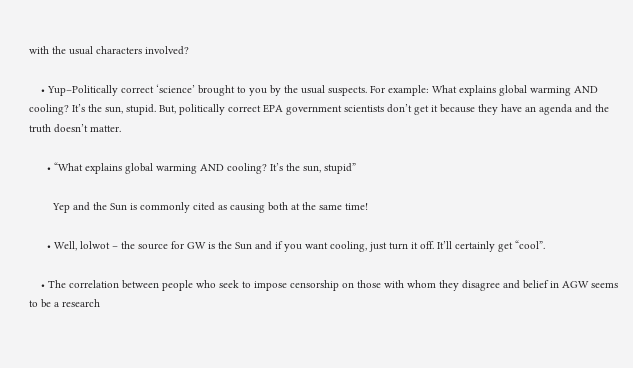with the usual characters involved?

    • Yup–Politically correct ‘science’ brought to you by the usual suspects. For example: What explains global warming AND cooling? It’s the sun, stupid. But, politically correct EPA government scientists don’t get it because they have an agenda and the truth doesn’t matter.

      • “What explains global warming AND cooling? It’s the sun, stupid”

        Yep and the Sun is commonly cited as causing both at the same time!

      • Well, lolwot – the source for GW is the Sun and if you want cooling, just turn it off. It’ll certainly get “cool”.

    • The correlation between people who seek to impose censorship on those with whom they disagree and belief in AGW seems to be a research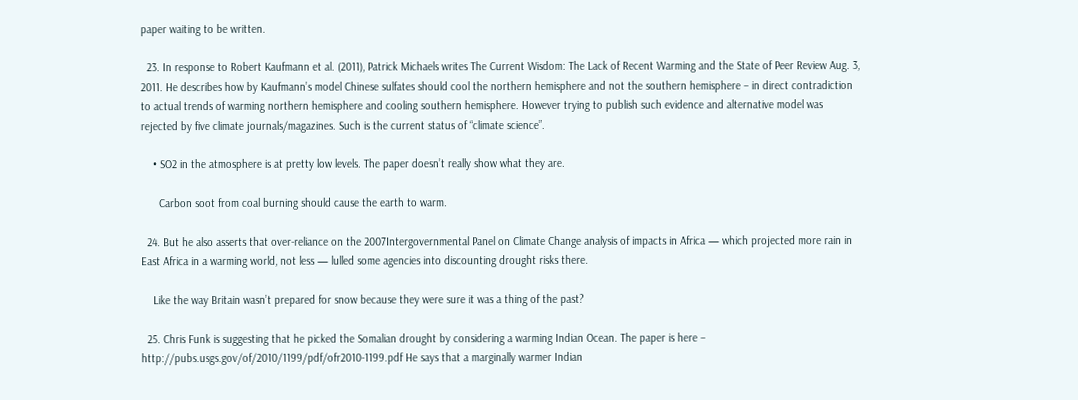paper waiting to be written.

  23. In response to Robert Kaufmann et al. (2011), Patrick Michaels writes The Current Wisdom: The Lack of Recent Warming and the State of Peer Review Aug. 3, 2011. He describes how by Kaufmann’s model Chinese sulfates should cool the northern hemisphere and not the southern hemisphere – in direct contradiction to actual trends of warming northern hemisphere and cooling southern hemisphere. However trying to publish such evidence and alternative model was rejected by five climate journals/magazines. Such is the current status of “climate science”.

    • SO2 in the atmosphere is at pretty low levels. The paper doesn’t really show what they are.

      Carbon soot from coal burning should cause the earth to warm.

  24. But he also asserts that over-reliance on the 2007Intergovernmental Panel on Climate Change analysis of impacts in Africa — which projected more rain in East Africa in a warming world, not less — lulled some agencies into discounting drought risks there.

    Like the way Britain wasn’t prepared for snow because they were sure it was a thing of the past?

  25. Chris Funk is suggesting that he picked the Somalian drought by considering a warming Indian Ocean. The paper is here – http://pubs.usgs.gov/of/2010/1199/pdf/ofr2010-1199.pdf He says that a marginally warmer Indian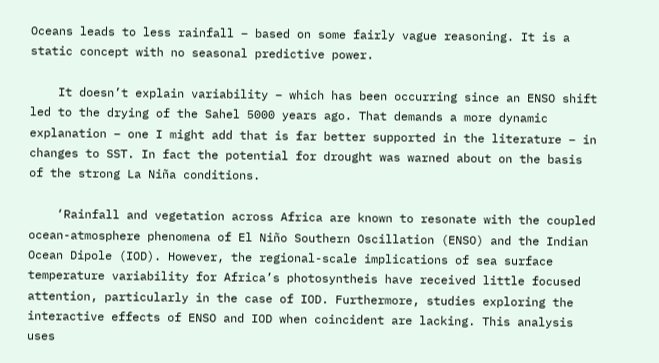Oceans leads to less rainfall – based on some fairly vague reasoning. It is a static concept with no seasonal predictive power.

    It doesn’t explain variability – which has been occurring since an ENSO shift led to the drying of the Sahel 5000 years ago. That demands a more dynamic explanation – one I might add that is far better supported in the literature – in changes to SST. In fact the potential for drought was warned about on the basis of the strong La Niña conditions.

    ‘Rainfall and vegetation across Africa are known to resonate with the coupled ocean-atmosphere phenomena of El Niño Southern Oscillation (ENSO) and the Indian Ocean Dipole (IOD). However, the regional-scale implications of sea surface temperature variability for Africa’s photosyntheis have received little focused attention, particularly in the case of IOD. Furthermore, studies exploring the interactive effects of ENSO and IOD when coincident are lacking. This analysis uses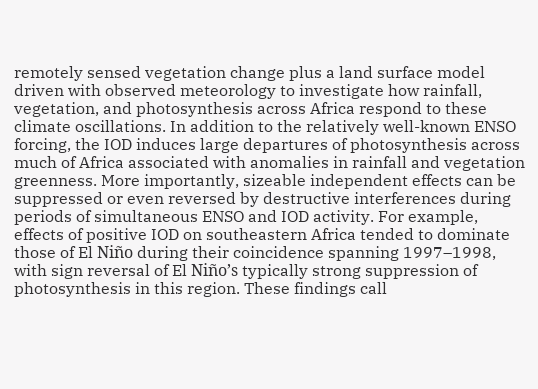remotely sensed vegetation change plus a land surface model driven with observed meteorology to investigate how rainfall, vegetation, and photosynthesis across Africa respond to these climate oscillations. In addition to the relatively well-known ENSO forcing, the IOD induces large departures of photosynthesis across much of Africa associated with anomalies in rainfall and vegetation greenness. More importantly, sizeable independent effects can be suppressed or even reversed by destructive interferences during periods of simultaneous ENSO and IOD activity. For example, effects of positive IOD on southeastern Africa tended to dominate those of El Niño during their coincidence spanning 1997–1998, with sign reversal of El Niño’s typically strong suppression of photosynthesis in this region. These findings call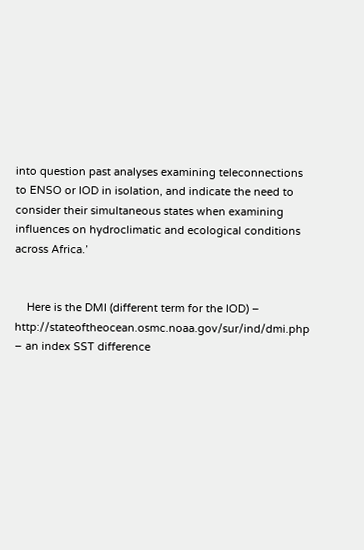into question past analyses examining teleconnections to ENSO or IOD in isolation, and indicate the need to consider their simultaneous states when examining influences on hydroclimatic and ecological conditions across Africa.’


    Here is the DMI (different term for the IOD) – http://stateoftheocean.osmc.noaa.gov/sur/ind/dmi.php – an index SST difference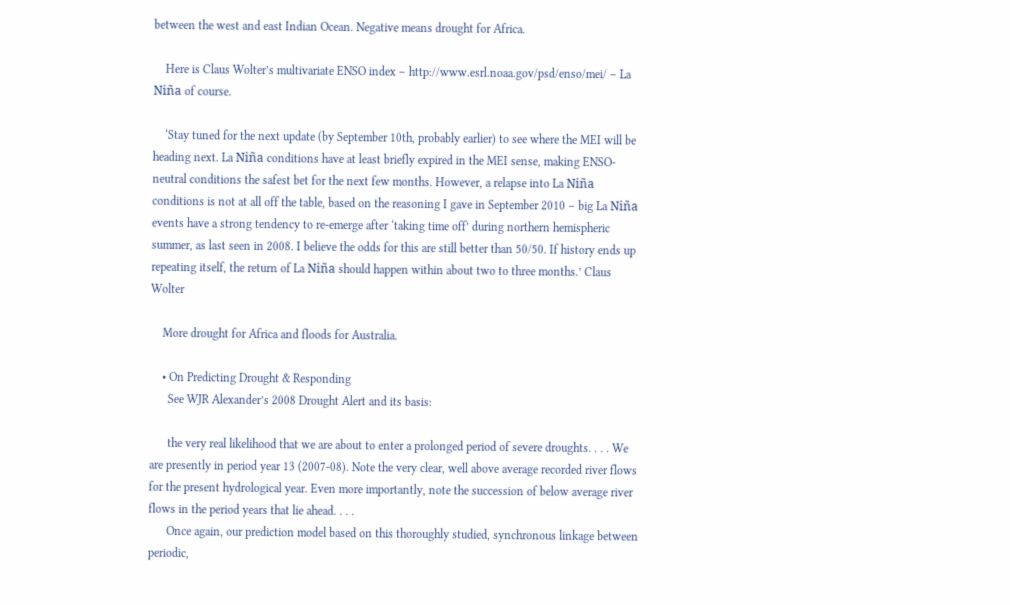between the west and east Indian Ocean. Negative means drought for Africa.

    Here is Claus Wolter’s multivariate ENSO index – http://www.esrl.noaa.gov/psd/enso/mei/ – La Niña of course.

    ‘Stay tuned for the next update (by September 10th, probably earlier) to see where the MEI will be heading next. La Niña conditions have at least briefly expired in the MEI sense, making ENSO-neutral conditions the safest bet for the next few months. However, a relapse into La Niña conditions is not at all off the table, based on the reasoning I gave in September 2010 – big La Niña events have a strong tendency to re-emerge after ‘taking time off’ during northern hemispheric summer, as last seen in 2008. I believe the odds for this are still better than 50/50. If history ends up repeating itself, the return of La Niña should happen within about two to three months.’ Claus Wolter

    More drought for Africa and floods for Australia.

    • On Predicting Drought & Responding
      See WJR Alexander’s 2008 Drought Alert and its basis:

      the very real likelihood that we are about to enter a prolonged period of severe droughts. . . . We are presently in period year 13 (2007-08). Note the very clear, well above average recorded river flows for the present hydrological year. Even more importantly, note the succession of below average river flows in the period years that lie ahead. . . .
      Once again, our prediction model based on this thoroughly studied, synchronous linkage between periodic,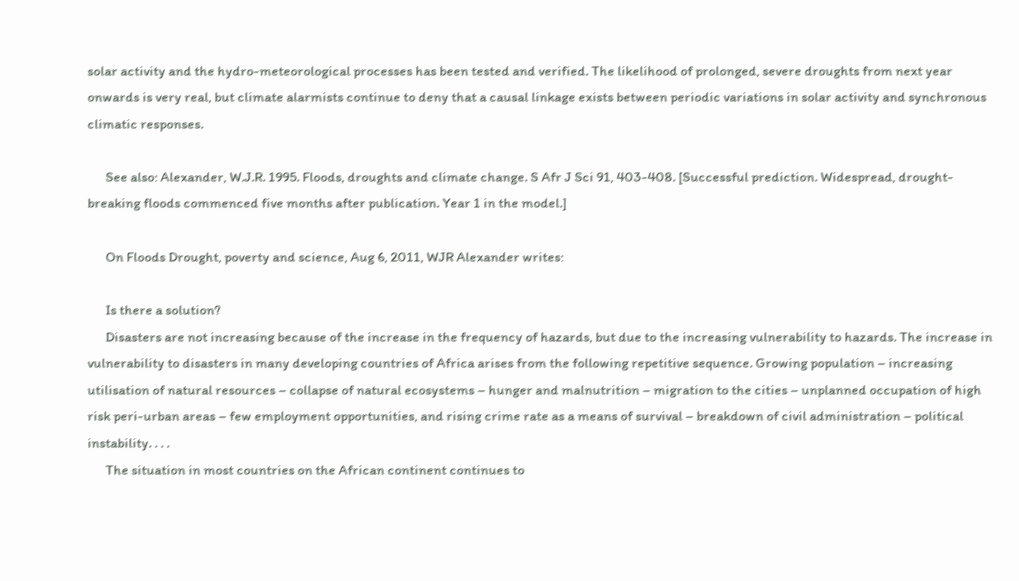solar activity and the hydro-meteorological processes has been tested and verified. The likelihood of prolonged, severe droughts from next year onwards is very real, but climate alarmists continue to deny that a causal linkage exists between periodic variations in solar activity and synchronous climatic responses.

      See also: Alexander, W.J.R. 1995. Floods, droughts and climate change. S Afr J Sci 91, 403-408. [Successful prediction. Widespread, drought-breaking floods commenced five months after publication. Year 1 in the model.]

      On Floods Drought, poverty and science, Aug 6, 2011, WJR Alexander writes:

      Is there a solution?
      Disasters are not increasing because of the increase in the frequency of hazards, but due to the increasing vulnerability to hazards. The increase in vulnerability to disasters in many developing countries of Africa arises from the following repetitive sequence. Growing population – increasing utilisation of natural resources – collapse of natural ecosystems – hunger and malnutrition – migration to the cities – unplanned occupation of high risk peri-urban areas – few employment opportunities, and rising crime rate as a means of survival – breakdown of civil administration – political instability. . . .
      The situation in most countries on the African continent continues to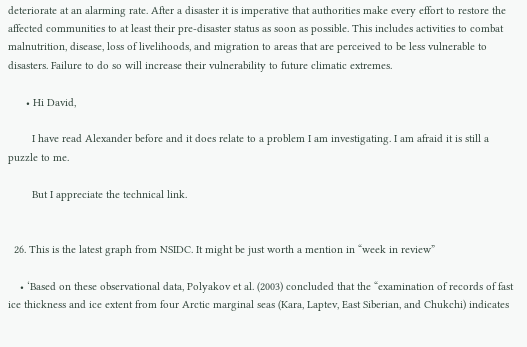deteriorate at an alarming rate. After a disaster it is imperative that authorities make every effort to restore the affected communities to at least their pre-disaster status as soon as possible. This includes activities to combat malnutrition, disease, loss of livelihoods, and migration to areas that are perceived to be less vulnerable to disasters. Failure to do so will increase their vulnerability to future climatic extremes.

      • Hi David,

        I have read Alexander before and it does relate to a problem I am investigating. I am afraid it is still a puzzle to me.

        But I appreciate the technical link.


  26. This is the latest graph from NSIDC. It might be just worth a mention in “week in review”

    • ‘Based on these observational data, Polyakov et al. (2003) concluded that the “examination of records of fast ice thickness and ice extent from four Arctic marginal seas (Kara, Laptev, East Siberian, and Chukchi) indicates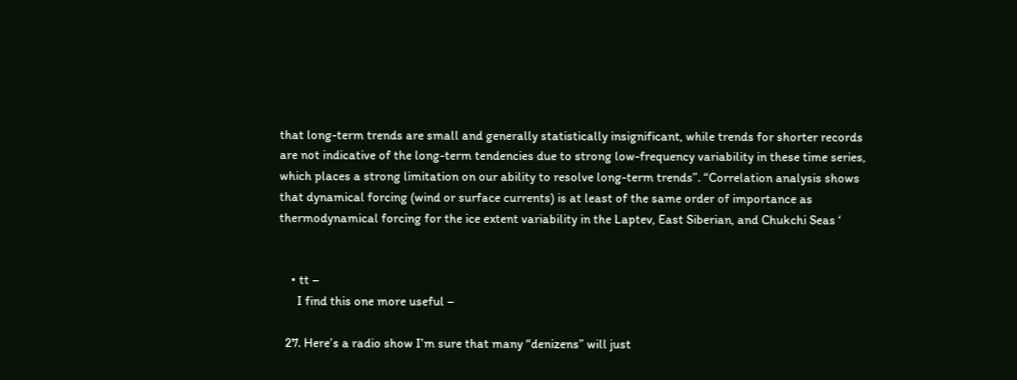that long-term trends are small and generally statistically insignificant, while trends for shorter records are not indicative of the long-term tendencies due to strong low-frequency variability in these time series, which places a strong limitation on our ability to resolve long-term trends”. “Correlation analysis shows that dynamical forcing (wind or surface currents) is at least of the same order of importance as thermodynamical forcing for the ice extent variability in the Laptev, East Siberian, and Chukchi Seas ‘


    • tt –
      I find this one more useful –

  27. Here’s a radio show I’m sure that many “denizens” will just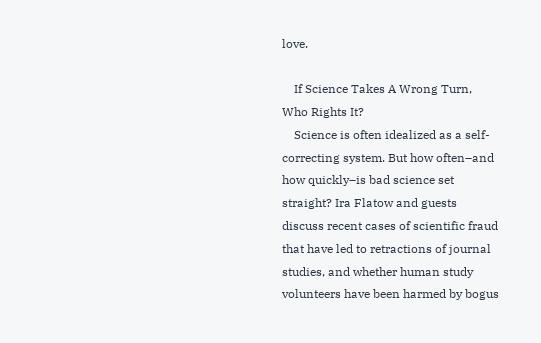love.

    If Science Takes A Wrong Turn, Who Rights It?
    Science is often idealized as a self-correcting system. But how often–and how quickly–is bad science set straight? Ira Flatow and guests discuss recent cases of scientific fraud that have led to retractions of journal studies, and whether human study volunteers have been harmed by bogus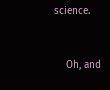science.


    Oh, and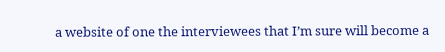a website of one the interviewees that I’m sure will become a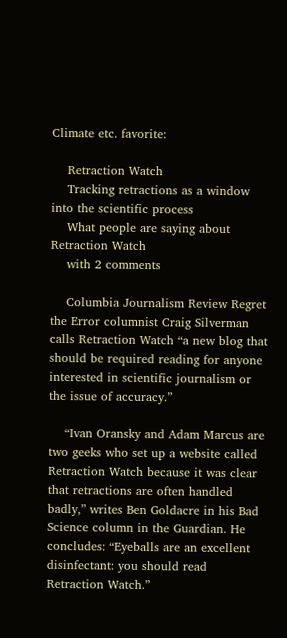Climate etc. favorite:

    Retraction Watch
    Tracking retractions as a window into the scientific process
    What people are saying about Retraction Watch
    with 2 comments

    Columbia Journalism Review Regret the Error columnist Craig Silverman calls Retraction Watch “a new blog that should be required reading for anyone interested in scientific journalism or the issue of accuracy.”

    “Ivan Oransky and Adam Marcus are two geeks who set up a website called Retraction Watch because it was clear that retractions are often handled badly,” writes Ben Goldacre in his Bad Science column in the Guardian. He concludes: “Eyeballs are an excellent disinfectant: you should read Retraction Watch.”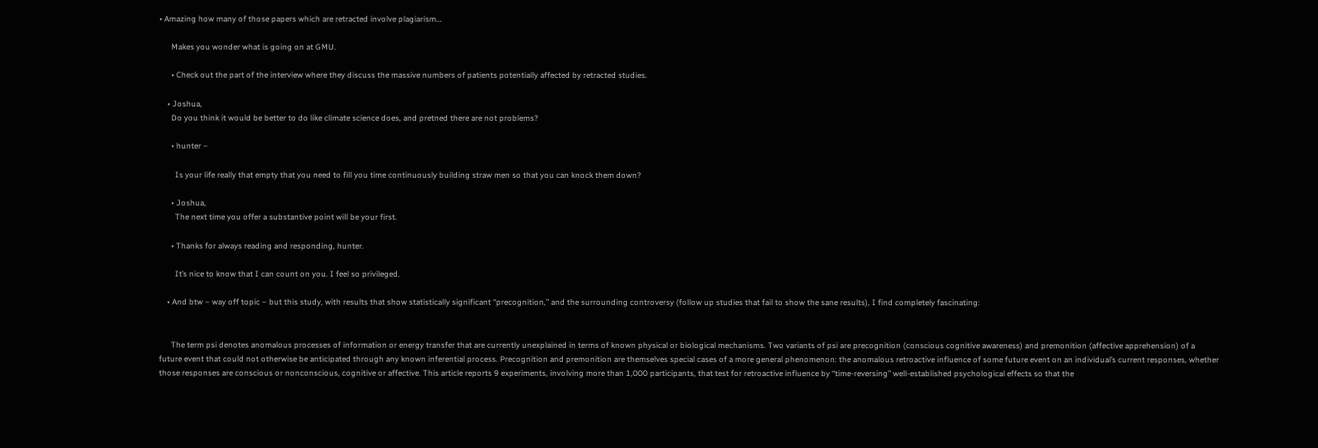• Amazing how many of those papers which are retracted involve plagiarism…

      Makes you wonder what is going on at GMU.

      • Check out the part of the interview where they discuss the massive numbers of patients potentially affected by retracted studies.

    • Joshua,
      Do you think it would be better to do like climate science does, and pretned there are not problems?

      • hunter –

        Is your life really that empty that you need to fill you time continuously building straw men so that you can knock them down?

      • Joshua,
        The next time you offer a substantive point will be your first.

      • Thanks for always reading and responding, hunter.

        It’s nice to know that I can count on you. I feel so privileged.

    • And btw – way off topic – but this study, with results that show statistically significant “precognition,” and the surrounding controversy (follow up studies that fail to show the sane results), I find completely fascinating:


      The term psi denotes anomalous processes of information or energy transfer that are currently unexplained in terms of known physical or biological mechanisms. Two variants of psi are precognition (conscious cognitive awareness) and premonition (affective apprehension) of a future event that could not otherwise be anticipated through any known inferential process. Precognition and premonition are themselves special cases of a more general phenomenon: the anomalous retroactive influence of some future event on an individual’s current responses, whether those responses are conscious or nonconscious, cognitive or affective. This article reports 9 experiments, involving more than 1,000 participants, that test for retroactive influence by “time-reversing” well-established psychological effects so that the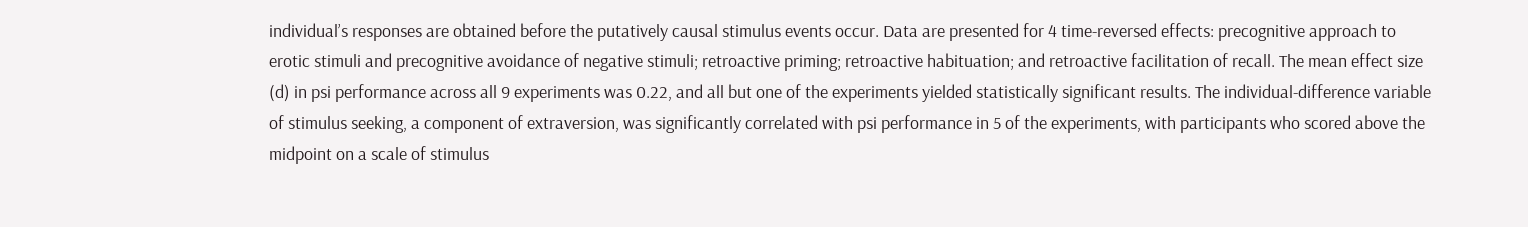individual’s responses are obtained before the putatively causal stimulus events occur. Data are presented for 4 time-reversed effects: precognitive approach to erotic stimuli and precognitive avoidance of negative stimuli; retroactive priming; retroactive habituation; and retroactive facilitation of recall. The mean effect size (d) in psi performance across all 9 experiments was 0.22, and all but one of the experiments yielded statistically significant results. The individual-difference variable of stimulus seeking, a component of extraversion, was significantly correlated with psi performance in 5 of the experiments, with participants who scored above the midpoint on a scale of stimulus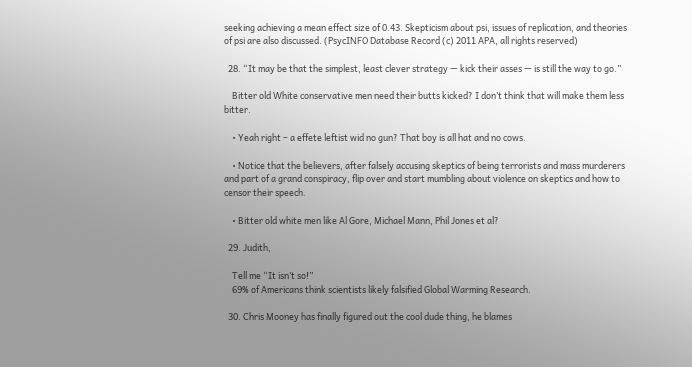seeking achieving a mean effect size of 0.43. Skepticism about psi, issues of replication, and theories of psi are also discussed. (PsycINFO Database Record (c) 2011 APA, all rights reserved)

  28. “It may be that the simplest, least clever strategy — kick their asses — is still the way to go.”

    Bitter old White conservative men need their butts kicked? I don’t think that will make them less bitter.

    • Yeah right – a effete leftist wid no gun? That boy is all hat and no cows.

    • Notice that the believers, after falsely accusing skeptics of being terrorists and mass murderers and part of a grand conspiracy, flip over and start mumbling about violence on skeptics and how to censor their speech.

    • Bitter old white men like Al Gore, Michael Mann, Phil Jones et al?

  29. Judith,

    Tell me “It isn’t so!”
    69% of Americans think scientists likely falsified Global Warming Research.

  30. Chris Mooney has finally figured out the cool dude thing, he blames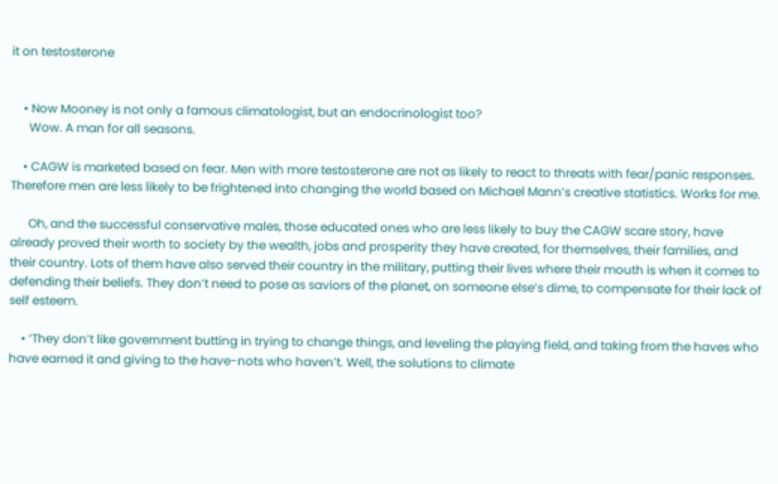it on testosterone


    • Now Mooney is not only a famous climatologist, but an endocrinologist too?
      Wow. A man for all seasons.

    • CAGW is marketed based on fear. Men with more testosterone are not as likely to react to threats with fear/panic responses. Therefore men are less likely to be frightened into changing the world based on Michael Mann’s creative statistics. Works for me.

      Oh, and the successful conservative males, those educated ones who are less likely to buy the CAGW scare story, have already proved their worth to society by the wealth, jobs and prosperity they have created, for themselves, their families, and their country. Lots of them have also served their country in the military, putting their lives where their mouth is when it comes to defending their beliefs. They don’t need to pose as saviors of the planet, on someone else’s dime, to compensate for their lack of self esteem.

    • ‘They don’t like government butting in trying to change things, and leveling the playing field, and taking from the haves who have earned it and giving to the have-nots who haven’t. Well, the solutions to climate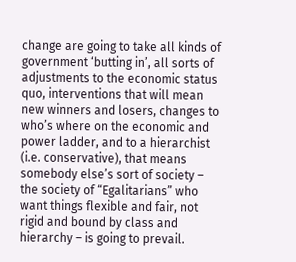change are going to take all kinds of government ‘butting in’, all sorts of adjustments to the economic status quo, interventions that will mean new winners and losers, changes to who’s where on the economic and power ladder, and to a hierarchist (i.e. conservative), that means somebody else’s sort of society – the society of “Egalitarians” who want things flexible and fair, not rigid and bound by class and hierarchy – is going to prevail.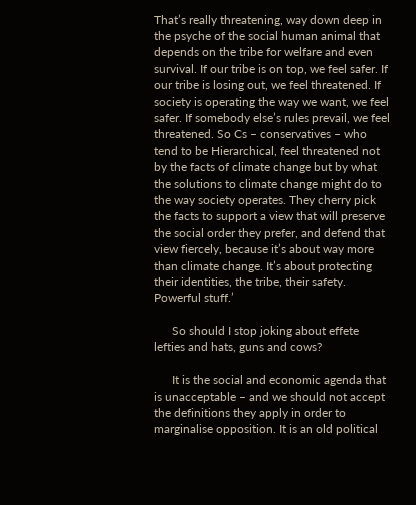That’s really threatening, way down deep in the psyche of the social human animal that depends on the tribe for welfare and even survival. If our tribe is on top, we feel safer. If our tribe is losing out, we feel threatened. If society is operating the way we want, we feel safer. If somebody else’s rules prevail, we feel threatened. So Cs – conservatives – who tend to be Hierarchical, feel threatened not by the facts of climate change but by what the solutions to climate change might do to the way society operates. They cherry pick the facts to support a view that will preserve the social order they prefer, and defend that view fiercely, because it’s about way more than climate change. It’s about protecting their identities, the tribe, their safety. Powerful stuff.’

      So should I stop joking about effete lefties and hats, guns and cows?

      It is the social and economic agenda that is unacceptable – and we should not accept the definitions they apply in order to marginalise opposition. It is an old political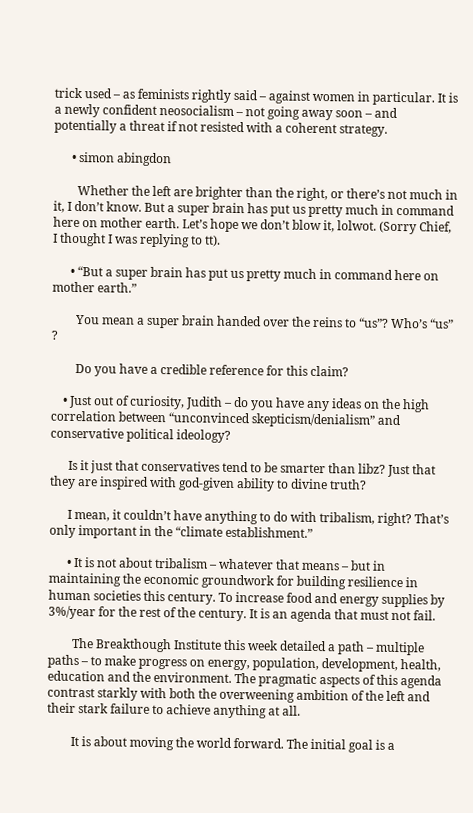trick used – as feminists rightly said – against women in particular. It is a newly confident neosocialism – not going away soon – and potentially a threat if not resisted with a coherent strategy.

      • simon abingdon

        Whether the left are brighter than the right, or there’s not much in it, I don’t know. But a super brain has put us pretty much in command here on mother earth. Let’s hope we don’t blow it, lolwot. (Sorry Chief, I thought I was replying to tt).

      • “But a super brain has put us pretty much in command here on mother earth.”

        You mean a super brain handed over the reins to “us”? Who’s “us” ?

        Do you have a credible reference for this claim?

    • Just out of curiosity, Judith – do you have any ideas on the high correlation between “unconvinced skepticism/denialism” and conservative political ideology?

      Is it just that conservatives tend to be smarter than libz? Just that they are inspired with god-given ability to divine truth?

      I mean, it couldn’t have anything to do with tribalism, right? That’s only important in the “climate establishment.”

      • It is not about tribalism – whatever that means – but in maintaining the economic groundwork for building resilience in human societies this century. To increase food and energy supplies by 3%/year for the rest of the century. It is an agenda that must not fail.

        The Breakthough Institute this week detailed a path – multiple paths – to make progress on energy, population, development, health, education and the environment. The pragmatic aspects of this agenda contrast starkly with both the overweening ambition of the left and their stark failure to achieve anything at all.

        It is about moving the world forward. The initial goal is a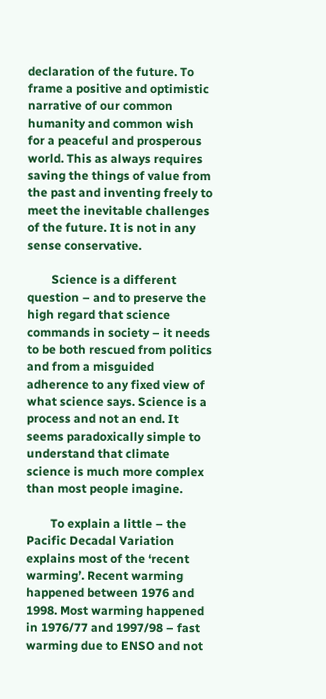declaration of the future. To frame a positive and optimistic narrative of our common humanity and common wish for a peaceful and prosperous world. This as always requires saving the things of value from the past and inventing freely to meet the inevitable challenges of the future. It is not in any sense conservative.

        Science is a different question – and to preserve the high regard that science commands in society – it needs to be both rescued from politics and from a misguided adherence to any fixed view of what science says. Science is a process and not an end. It seems paradoxically simple to understand that climate science is much more complex than most people imagine.

        To explain a little – the Pacific Decadal Variation explains most of the ‘recent warming’. Recent warming happened between 1976 and 1998. Most warming happened in 1976/77 and 1997/98 – fast warming due to ENSO and not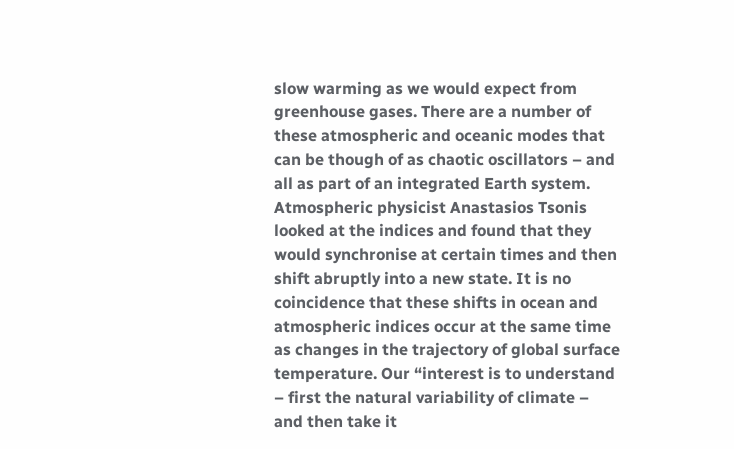slow warming as we would expect from greenhouse gases. There are a number of these atmospheric and oceanic modes that can be though of as chaotic oscillators – and all as part of an integrated Earth system. Atmospheric physicist Anastasios Tsonis looked at the indices and found that they would synchronise at certain times and then shift abruptly into a new state. It is no coincidence that these shifts in ocean and atmospheric indices occur at the same time as changes in the trajectory of global surface temperature. Our “interest is to understand – first the natural variability of climate – and then take it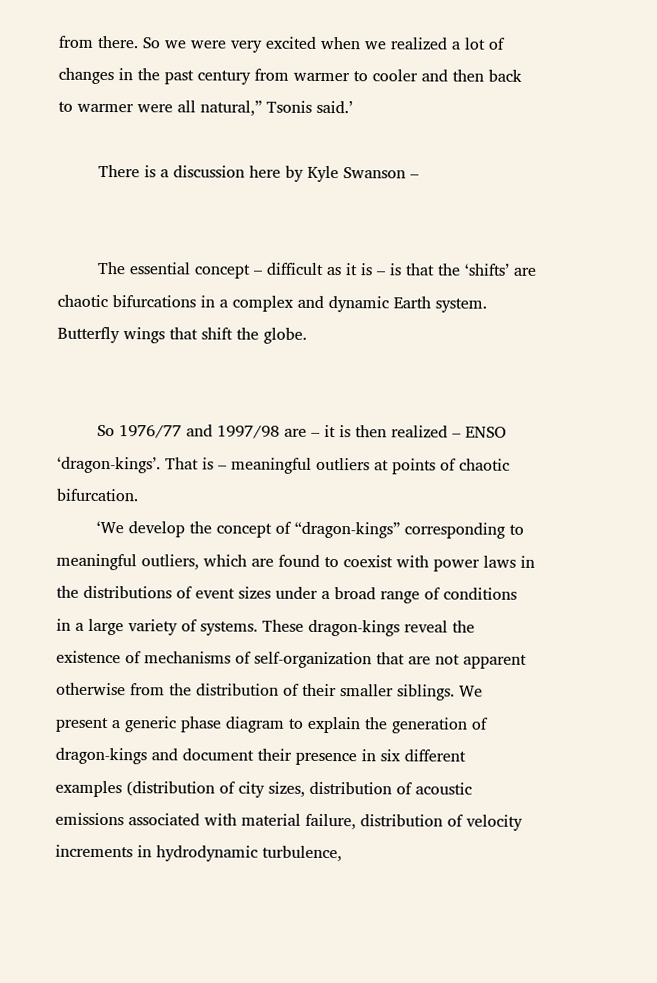from there. So we were very excited when we realized a lot of changes in the past century from warmer to cooler and then back to warmer were all natural,” Tsonis said.’

        There is a discussion here by Kyle Swanson –


        The essential concept – difficult as it is – is that the ‘shifts’ are chaotic bifurcations in a complex and dynamic Earth system. Butterfly wings that shift the globe.


        So 1976/77 and 1997/98 are – it is then realized – ENSO ‘dragon-kings’. That is – meaningful outliers at points of chaotic bifurcation.
        ‘We develop the concept of “dragon-kings” corresponding to meaningful outliers, which are found to coexist with power laws in the distributions of event sizes under a broad range of conditions in a large variety of systems. These dragon-kings reveal the existence of mechanisms of self-organization that are not apparent otherwise from the distribution of their smaller siblings. We present a generic phase diagram to explain the generation of dragon-kings and document their presence in six different examples (distribution of city sizes, distribution of acoustic emissions associated with material failure, distribution of velocity increments in hydrodynamic turbulence,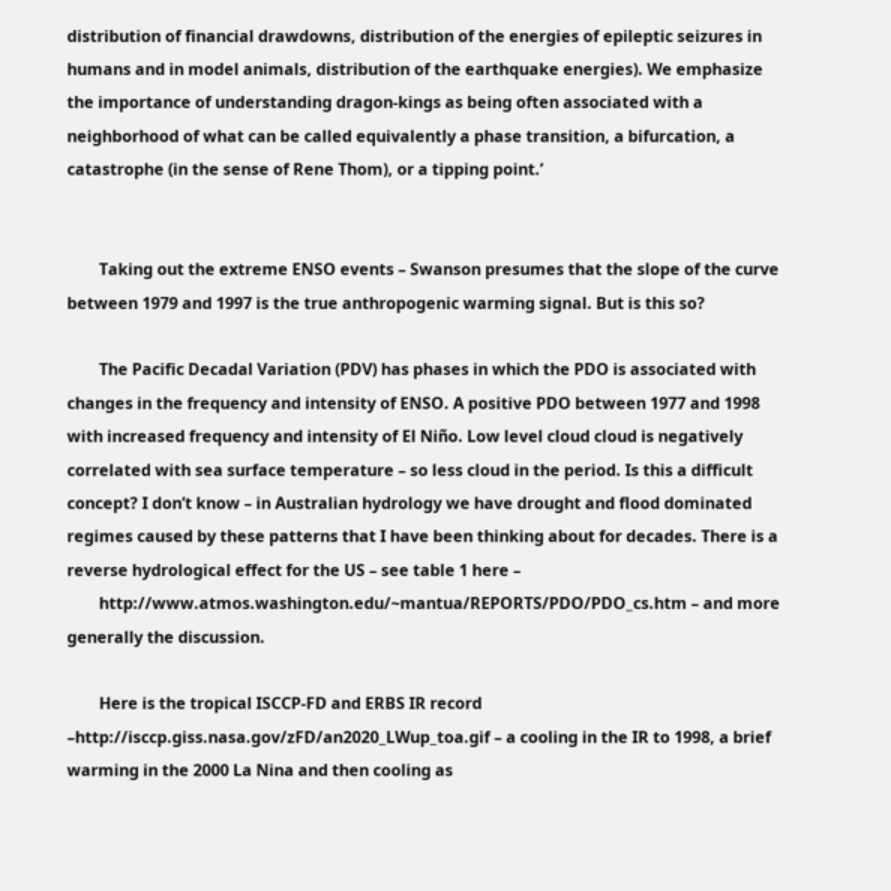distribution of financial drawdowns, distribution of the energies of epileptic seizures in humans and in model animals, distribution of the earthquake energies). We emphasize the importance of understanding dragon-kings as being often associated with a neighborhood of what can be called equivalently a phase transition, a bifurcation, a catastrophe (in the sense of Rene Thom), or a tipping point.’


        Taking out the extreme ENSO events – Swanson presumes that the slope of the curve between 1979 and 1997 is the true anthropogenic warming signal. But is this so?

        The Pacific Decadal Variation (PDV) has phases in which the PDO is associated with changes in the frequency and intensity of ENSO. A positive PDO between 1977 and 1998 with increased frequency and intensity of El Niño. Low level cloud cloud is negatively correlated with sea surface temperature – so less cloud in the period. Is this a difficult concept? I don’t know – in Australian hydrology we have drought and flood dominated regimes caused by these patterns that I have been thinking about for decades. There is a reverse hydrological effect for the US – see table 1 here –
        http://www.atmos.washington.edu/~mantua/REPORTS/PDO/PDO_cs.htm – and more generally the discussion.

        Here is the tropical ISCCP-FD and ERBS IR record –http://isccp.giss.nasa.gov/zFD/an2020_LWup_toa.gif – a cooling in the IR to 1998, a brief warming in the 2000 La Nina and then cooling as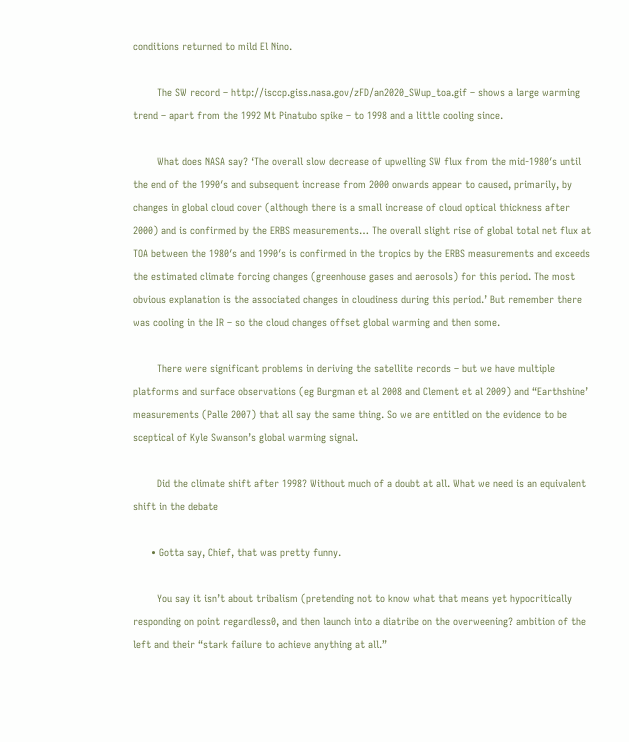conditions returned to mild El Nino.

        The SW record – http://isccp.giss.nasa.gov/zFD/an2020_SWup_toa.gif – shows a large warming trend – apart from the 1992 Mt Pinatubo spike – to 1998 and a little cooling since.

        What does NASA say? ‘The overall slow decrease of upwelling SW flux from the mid-1980′s until the end of the 1990′s and subsequent increase from 2000 onwards appear to caused, primarily, by changes in global cloud cover (although there is a small increase of cloud optical thickness after 2000) and is confirmed by the ERBS measurements… The overall slight rise of global total net flux at TOA between the 1980′s and 1990′s is confirmed in the tropics by the ERBS measurements and exceeds the estimated climate forcing changes (greenhouse gases and aerosols) for this period. The most obvious explanation is the associated changes in cloudiness during this period.’ But remember there was cooling in the IR – so the cloud changes offset global warming and then some.

        There were significant problems in deriving the satellite records – but we have multiple platforms and surface observations (eg Burgman et al 2008 and Clement et al 2009) and “Earthshine’ measurements (Palle 2007) that all say the same thing. So we are entitled on the evidence to be sceptical of Kyle Swanson’s global warming signal.

        Did the climate shift after 1998? Without much of a doubt at all. What we need is an equivalent shift in the debate

      • Gotta say, Chief, that was pretty funny.

        You say it isn’t about tribalism (pretending not to know what that means yet hypocritically responding on point regardless0, and then launch into a diatribe on the overweening? ambition of the left and their “stark failure to achieve anything at all.”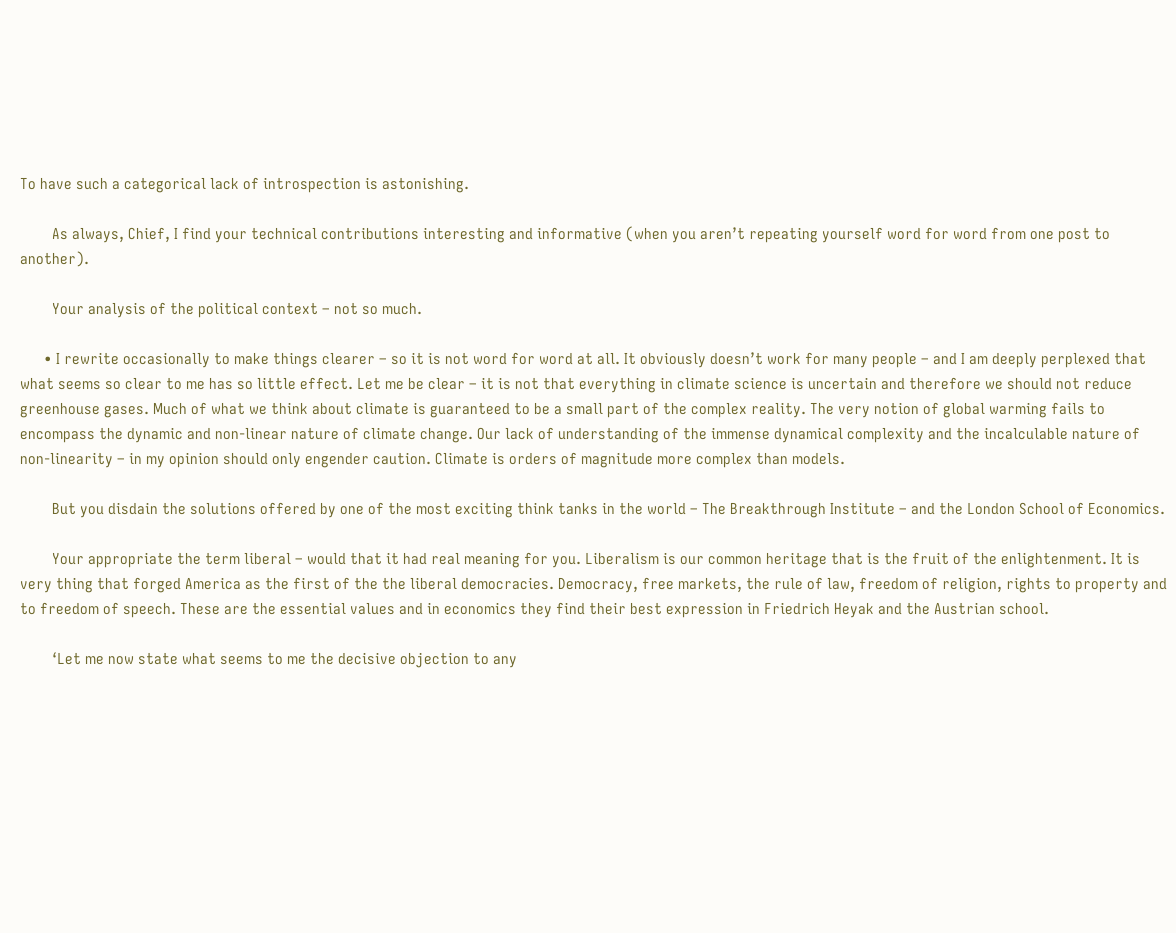To have such a categorical lack of introspection is astonishing.

        As always, Chief, I find your technical contributions interesting and informative (when you aren’t repeating yourself word for word from one post to another).

        Your analysis of the political context – not so much.

      • I rewrite occasionally to make things clearer – so it is not word for word at all. It obviously doesn’t work for many people – and I am deeply perplexed that what seems so clear to me has so little effect. Let me be clear – it is not that everything in climate science is uncertain and therefore we should not reduce greenhouse gases. Much of what we think about climate is guaranteed to be a small part of the complex reality. The very notion of global warming fails to encompass the dynamic and non-linear nature of climate change. Our lack of understanding of the immense dynamical complexity and the incalculable nature of non-linearity – in my opinion should only engender caution. Climate is orders of magnitude more complex than models.

        But you disdain the solutions offered by one of the most exciting think tanks in the world – The Breakthrough Institute – and the London School of Economics.

        Your appropriate the term liberal – would that it had real meaning for you. Liberalism is our common heritage that is the fruit of the enlightenment. It is very thing that forged America as the first of the the liberal democracies. Democracy, free markets, the rule of law, freedom of religion, rights to property and to freedom of speech. These are the essential values and in economics they find their best expression in Friedrich Heyak and the Austrian school.

        ‘Let me now state what seems to me the decisive objection to any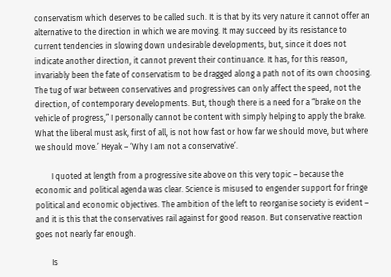conservatism which deserves to be called such. It is that by its very nature it cannot offer an alternative to the direction in which we are moving. It may succeed by its resistance to current tendencies in slowing down undesirable developments, but, since it does not indicate another direction, it cannot prevent their continuance. It has, for this reason, invariably been the fate of conservatism to be dragged along a path not of its own choosing. The tug of war between conservatives and progressives can only affect the speed, not the direction, of contemporary developments. But, though there is a need for a “brake on the vehicle of progress,” I personally cannot be content with simply helping to apply the brake. What the liberal must ask, first of all, is not how fast or how far we should move, but where we should move.’ Heyak – ‘Why I am not a conservative’.

        I quoted at length from a progressive site above on this very topic – because the economic and political agenda was clear. Science is misused to engender support for fringe political and economic objectives. The ambition of the left to reorganise society is evident – and it is this that the conservatives rail against for good reason. But conservative reaction goes not nearly far enough.

        Is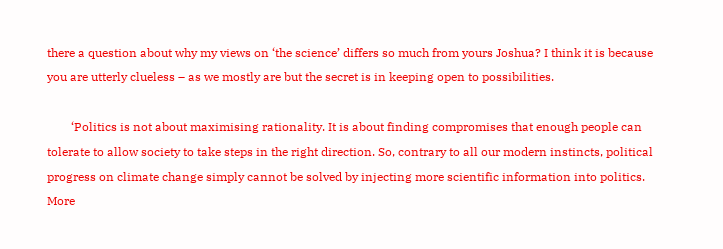there a question about why my views on ‘the science’ differs so much from yours Joshua? I think it is because you are utterly clueless – as we mostly are but the secret is in keeping open to possibilities.

        ‘Politics is not about maximising rationality. It is about finding compromises that enough people can tolerate to allow society to take steps in the right direction. So, contrary to all our modern instincts, political progress on climate change simply cannot be solved by injecting more scientific information into politics. More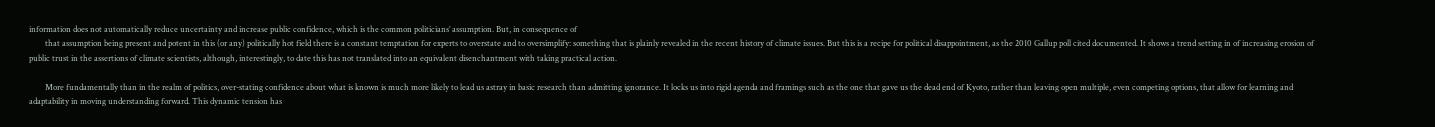information does not automatically reduce uncertainty and increase public confidence, which is the common politicians’ assumption. But, in consequence of
        that assumption being present and potent in this (or any) politically hot field there is a constant temptation for experts to overstate and to oversimplify: something that is plainly revealed in the recent history of climate issues. But this is a recipe for political disappointment, as the 2010 Gallup poll cited documented. It shows a trend setting in of increasing erosion of public trust in the assertions of climate scientists, although, interestingly, to date this has not translated into an equivalent disenchantment with taking practical action.

        More fundamentally than in the realm of politics, over-stating confidence about what is known is much more likely to lead us astray in basic research than admitting ignorance. It locks us into rigid agenda and framings such as the one that gave us the dead end of Kyoto, rather than leaving open multiple, even competing options, that allow for learning and adaptability in moving understanding forward. This dynamic tension has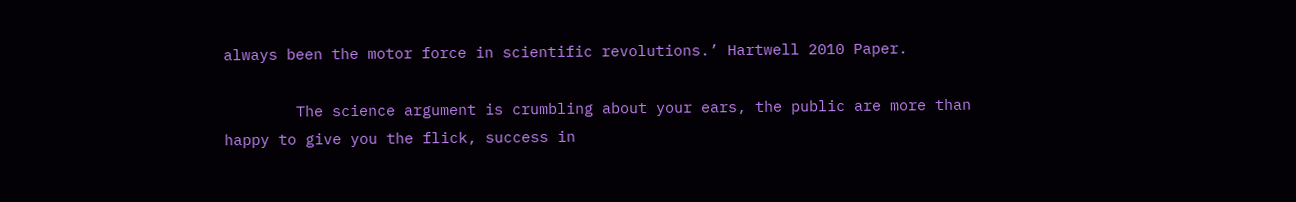always been the motor force in scientific revolutions.’ Hartwell 2010 Paper.

        The science argument is crumbling about your ears, the public are more than happy to give you the flick, success in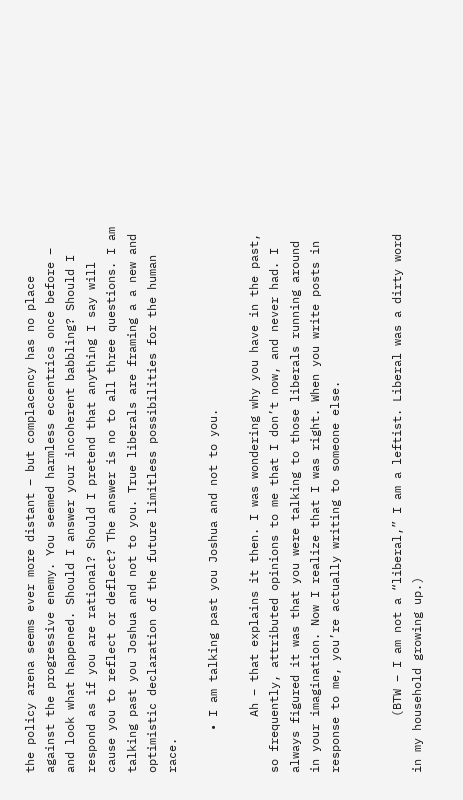the policy arena seems ever more distant – but complacency has no place against the progressive enemy. You seemed harmless eccentrics once before – and look what happened. Should I answer your incoherent babbling? Should I respond as if you are rational? Should I pretend that anything I say will cause you to reflect or deflect? The answer is no to all three questions. I am talking past you Joshua and not to you. True liberals are framing a a new and optimistic declaration of the future limitless possibilities for the human race.

      • I am talking past you Joshua and not to you.

        Ah – that explains it then. I was wondering why you have in the past, so frequently, attributed opinions to me that I don’t now, and never had. I always figured it was that you were talking to those liberals running around in your imagination. Now I realize that I was right. When you write posts in response to me, you’re actually writing to someone else.


        (BTW – I am not a “liberal,” I am a leftist. Liberal was a dirty word in my household growing up.)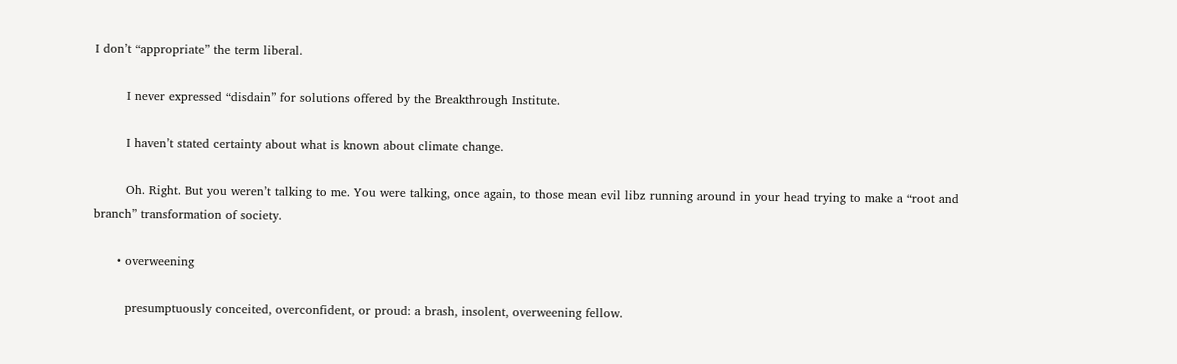I don’t “appropriate” the term liberal.

        I never expressed “disdain” for solutions offered by the Breakthrough Institute.

        I haven’t stated certainty about what is known about climate change.

        Oh. Right. But you weren’t talking to me. You were talking, once again, to those mean evil libz running around in your head trying to make a “root and branch” transformation of society.

      • overweening

        presumptuously conceited, overconfident, or proud: a brash, insolent, overweening fellow.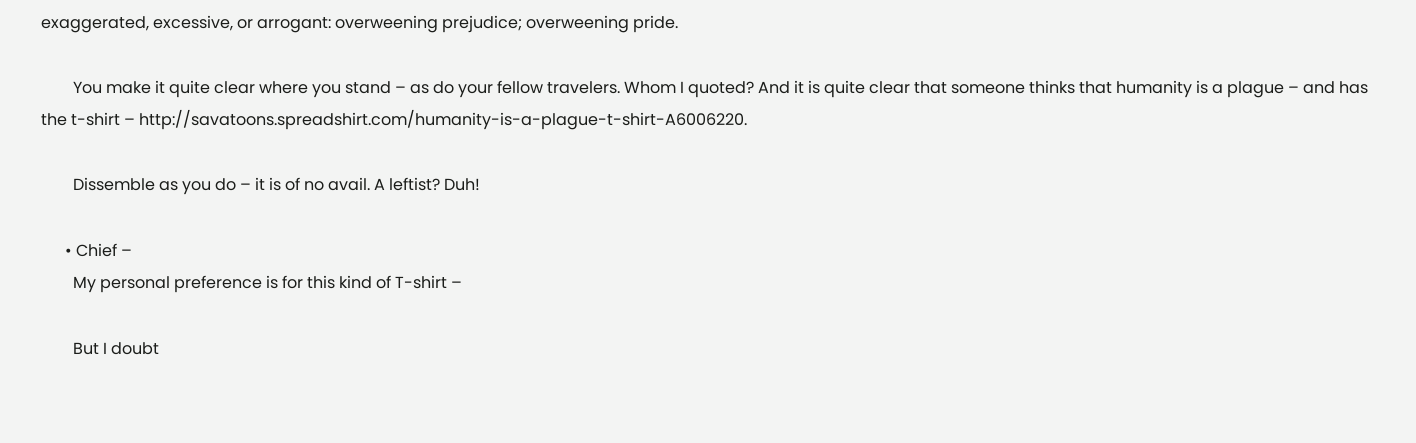exaggerated, excessive, or arrogant: overweening prejudice; overweening pride.

        You make it quite clear where you stand – as do your fellow travelers. Whom I quoted? And it is quite clear that someone thinks that humanity is a plague – and has the t-shirt – http://savatoons.spreadshirt.com/humanity-is-a-plague-t-shirt-A6006220.

        Dissemble as you do – it is of no avail. A leftist? Duh!

      • Chief –
        My personal preference is for this kind of T-shirt –

        But I doubt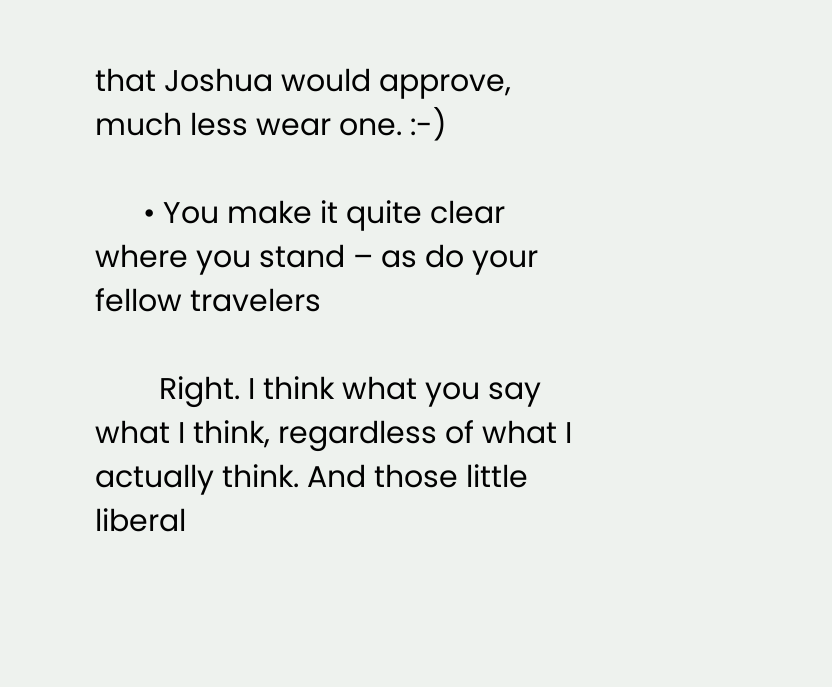that Joshua would approve, much less wear one. :-)

      • You make it quite clear where you stand – as do your fellow travelers

        Right. I think what you say what I think, regardless of what I actually think. And those little liberal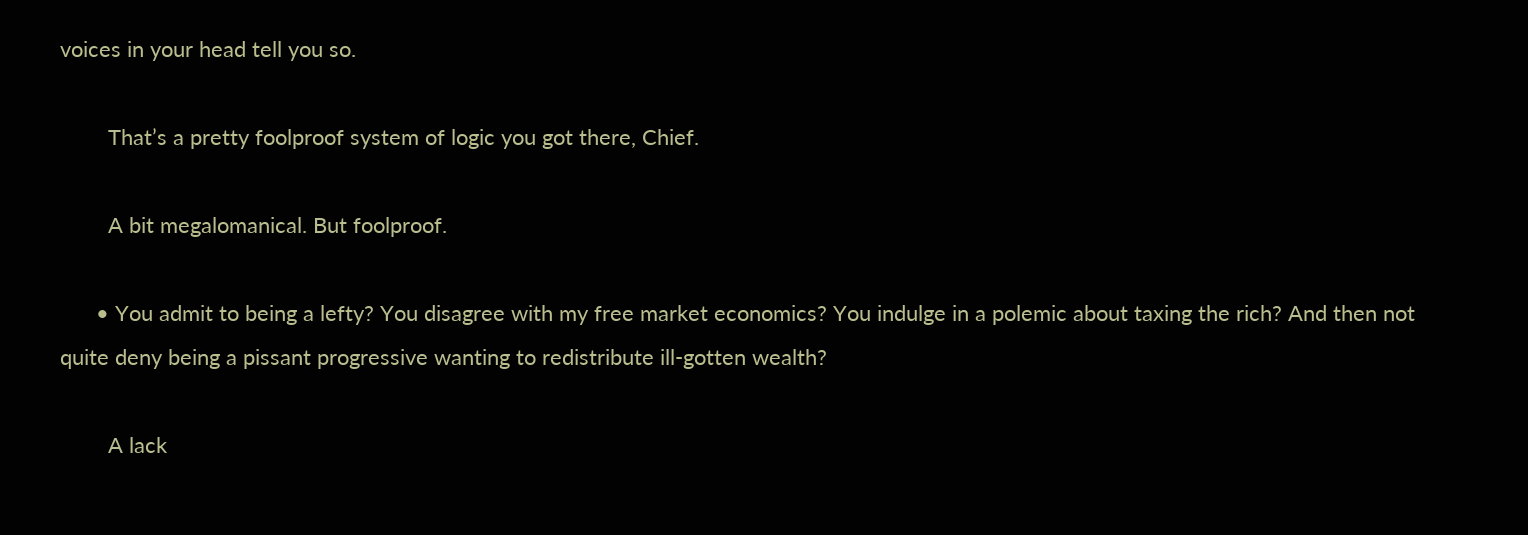voices in your head tell you so.

        That’s a pretty foolproof system of logic you got there, Chief.

        A bit megalomanical. But foolproof.

      • You admit to being a lefty? You disagree with my free market economics? You indulge in a polemic about taxing the rich? And then not quite deny being a pissant progressive wanting to redistribute ill-gotten wealth?

        A lack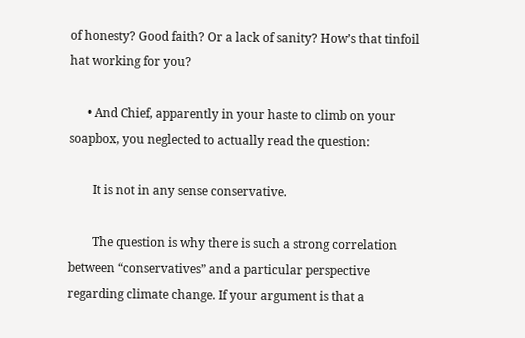of honesty? Good faith? Or a lack of sanity? How’s that tinfoil hat working for you?

      • And Chief, apparently in your haste to climb on your soapbox, you neglected to actually read the question:

        It is not in any sense conservative.

        The question is why there is such a strong correlation between “conservatives” and a particular perspective regarding climate change. If your argument is that a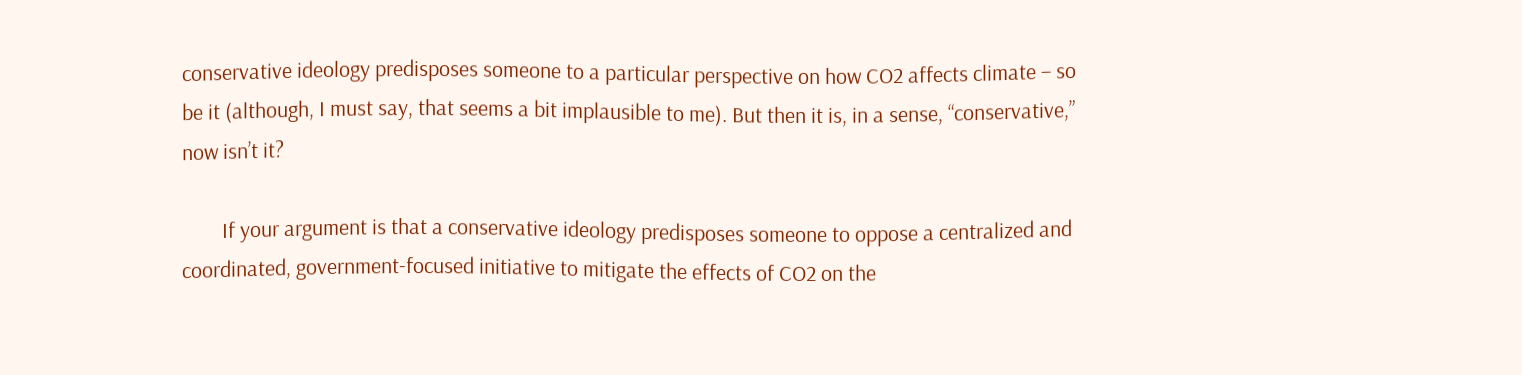conservative ideology predisposes someone to a particular perspective on how CO2 affects climate – so be it (although, I must say, that seems a bit implausible to me). But then it is, in a sense, “conservative,” now isn’t it?

        If your argument is that a conservative ideology predisposes someone to oppose a centralized and coordinated, government-focused initiative to mitigate the effects of CO2 on the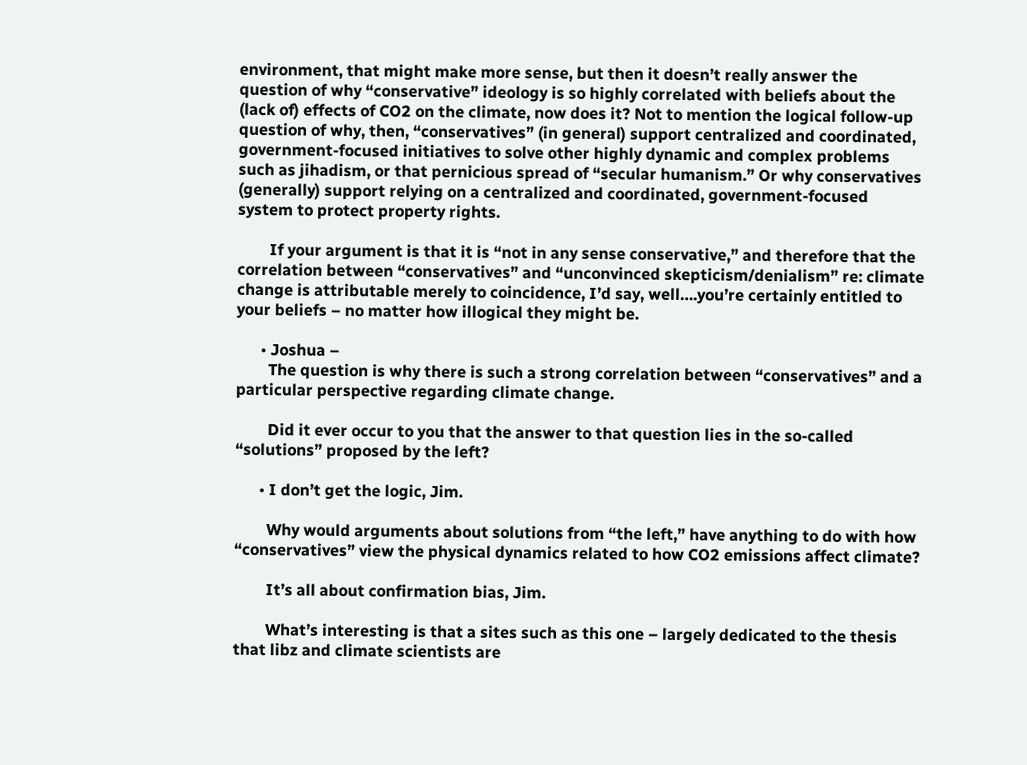environment, that might make more sense, but then it doesn’t really answer the question of why “conservative” ideology is so highly correlated with beliefs about the (lack of) effects of CO2 on the climate, now does it? Not to mention the logical follow-up question of why, then, “conservatives” (in general) support centralized and coordinated, government-focused initiatives to solve other highly dynamic and complex problems such as jihadism, or that pernicious spread of “secular humanism.” Or why conservatives (generally) support relying on a centralized and coordinated, government-focused system to protect property rights.

        If your argument is that it is “not in any sense conservative,” and therefore that the correlation between “conservatives” and “unconvinced skepticism/denialism” re: climate change is attributable merely to coincidence, I’d say, well….you’re certainly entitled to your beliefs – no matter how illogical they might be.

      • Joshua –
        The question is why there is such a strong correlation between “conservatives” and a particular perspective regarding climate change.

        Did it ever occur to you that the answer to that question lies in the so-called “solutions” proposed by the left?

      • I don’t get the logic, Jim.

        Why would arguments about solutions from “the left,” have anything to do with how “conservatives” view the physical dynamics related to how CO2 emissions affect climate?

        It’s all about confirmation bias, Jim.

        What’s interesting is that a sites such as this one – largely dedicated to the thesis that libz and climate scientists are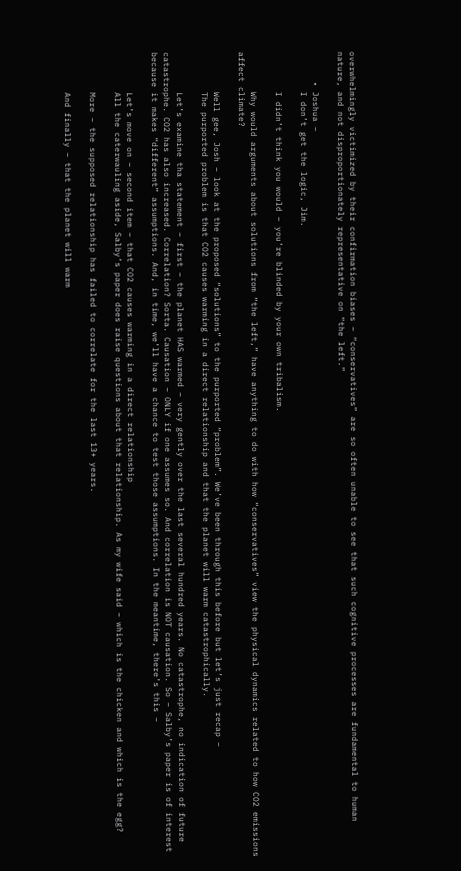overwhelmingly victimized by their confirmation biases – “conservatives” are so often unable to see that such cognitive processes are fundamental to human nature, and not disproportionately representative on “the left.”

      • Joshua –
        I don’t get the logic, Jim.

        I didn’t think you would – you’re blinded by your own tribalism.

        Why would arguments about solutions from “the left,” have anything to do with how “conservatives” view the physical dynamics related to how CO2 emissions affect climate?

        Well gee, Josh – look at the proposed “solutions” to the purported “problem”. We’ve been through this before but let’s just recap –
        The purported problem is that CO2 causes warming in a direct relationship and that the planet will warm catastrophically.

        Let’s examine tha statement – first – the planet HAS warmed – very gently over the last several hundred years. No catastrophe, no indication of future catastrophe. CO2 has also increased. Correlation? Sorta. Causation – ONLY if one assumes so. And correlation is NOT causation. So – Salby’s paper is of interest because it makes “different” assumptions. And, in time, we’ll have a chance to test those assumptions. In the meantime, there’s this –

        Let’s move on – second item – that CO2 causes warming in a direct relationship
        All the caterwauling aside, Salby’s paper does raise questions about that relationship. As my wife said – which is the chicken and which is the egg?

        More – the supposed relationship has failed to correlate for the last 13+ years.

        And finally – that the planet will warm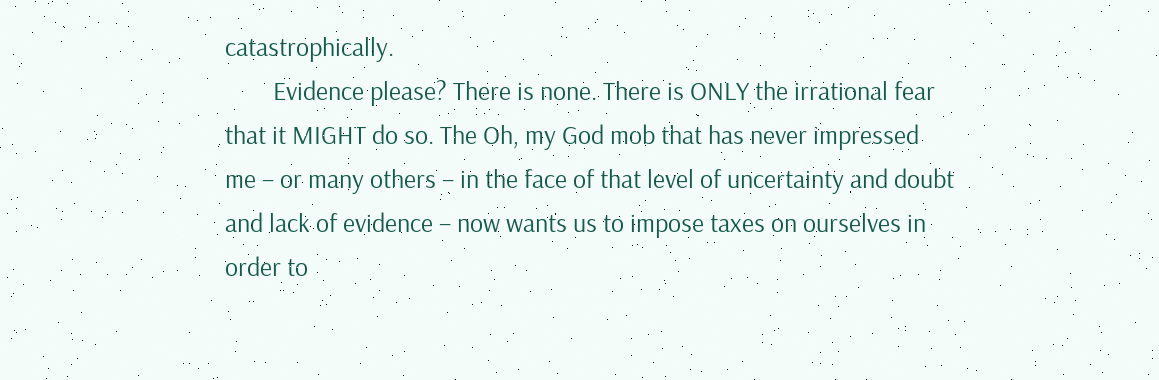catastrophically.
        Evidence please? There is none. There is ONLY the irrational fear that it MIGHT do so. The Oh, my God mob that has never impressed me – or many others – in the face of that level of uncertainty and doubt and lack of evidence – now wants us to impose taxes on ourselves in order to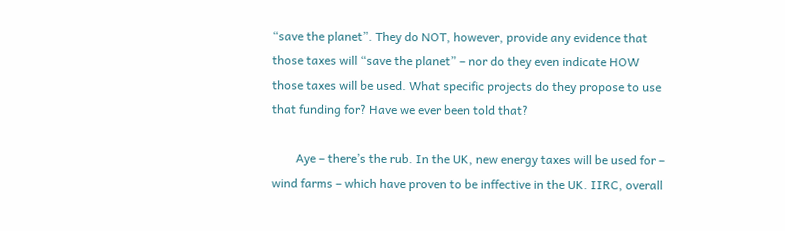“save the planet”. They do NOT, however, provide any evidence that those taxes will “save the planet” – nor do they even indicate HOW those taxes will be used. What specific projects do they propose to use that funding for? Have we ever been told that?

        Aye – there’s the rub. In the UK, new energy taxes will be used for – wind farms – which have proven to be inffective in the UK. IIRC, overall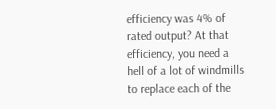efficiency was 4% of rated output? At that efficiency, you need a hell of a lot of windmills to replace each of the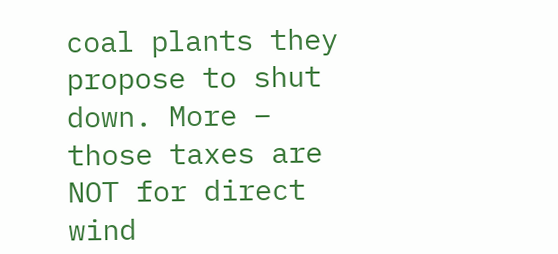coal plants they propose to shut down. More – those taxes are NOT for direct wind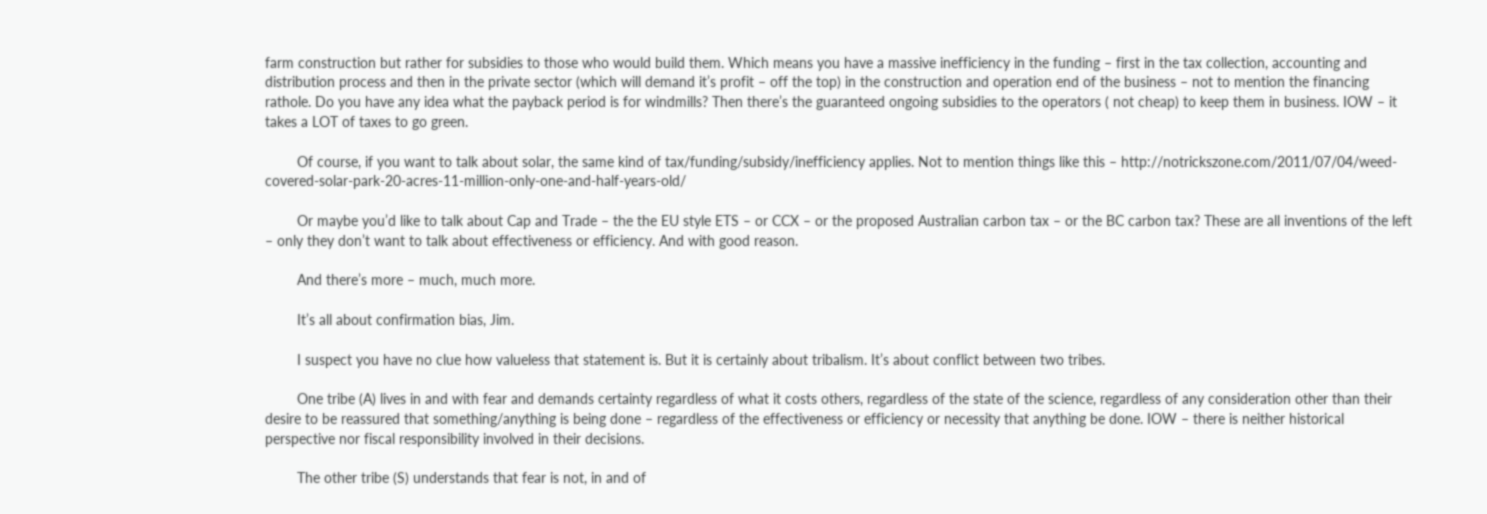farm construction but rather for subsidies to those who would build them. Which means you have a massive inefficiency in the funding – first in the tax collection, accounting and distribution process and then in the private sector (which will demand it’s profit – off the top) in the construction and operation end of the business – not to mention the financing rathole. Do you have any idea what the payback period is for windmills? Then there’s the guaranteed ongoing subsidies to the operators ( not cheap) to keep them in business. IOW – it takes a LOT of taxes to go green.

        Of course, if you want to talk about solar, the same kind of tax/funding/subsidy/inefficiency applies. Not to mention things like this – http://notrickszone.com/2011/07/04/weed-covered-solar-park-20-acres-11-million-only-one-and-half-years-old/

        Or maybe you’d like to talk about Cap and Trade – the the EU style ETS – or CCX – or the proposed Australian carbon tax – or the BC carbon tax? These are all inventions of the left – only they don’t want to talk about effectiveness or efficiency. And with good reason.

        And there’s more – much, much more.

        It’s all about confirmation bias, Jim.

        I suspect you have no clue how valueless that statement is. But it is certainly about tribalism. It’s about conflict between two tribes.

        One tribe (A) lives in and with fear and demands certainty regardless of what it costs others, regardless of the state of the science, regardless of any consideration other than their desire to be reassured that something/anything is being done – regardless of the effectiveness or efficiency or necessity that anything be done. IOW – there is neither historical perspective nor fiscal responsibility involved in their decisions.

        The other tribe (S) understands that fear is not, in and of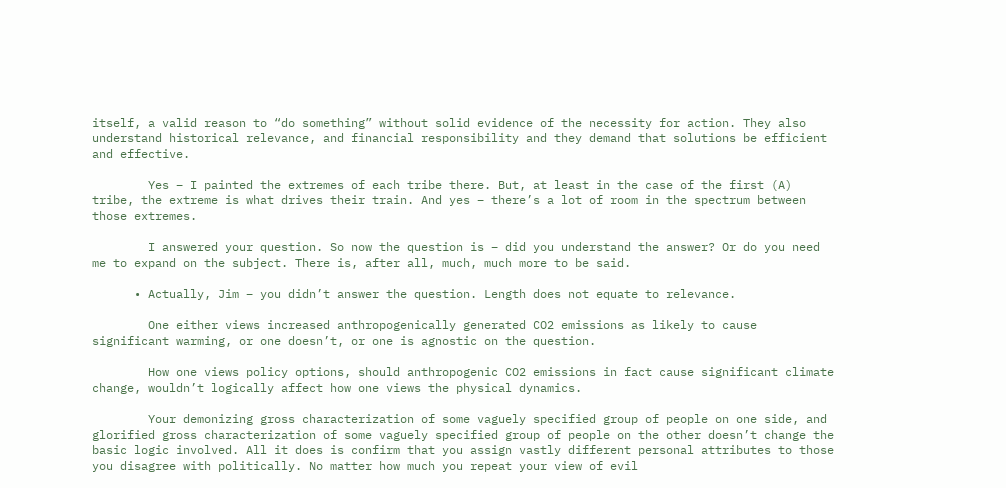itself, a valid reason to “do something” without solid evidence of the necessity for action. They also understand historical relevance, and financial responsibility and they demand that solutions be efficient and effective.

        Yes – I painted the extremes of each tribe there. But, at least in the case of the first (A) tribe, the extreme is what drives their train. And yes – there’s a lot of room in the spectrum between those extremes.

        I answered your question. So now the question is – did you understand the answer? Or do you need me to expand on the subject. There is, after all, much, much more to be said.

      • Actually, Jim – you didn’t answer the question. Length does not equate to relevance.

        One either views increased anthropogenically generated CO2 emissions as likely to cause significant warming, or one doesn’t, or one is agnostic on the question.

        How one views policy options, should anthropogenic CO2 emissions in fact cause significant climate change, wouldn’t logically affect how one views the physical dynamics.

        Your demonizing gross characterization of some vaguely specified group of people on one side, and glorified gross characterization of some vaguely specified group of people on the other doesn’t change the basic logic involved. All it does is confirm that you assign vastly different personal attributes to those you disagree with politically. No matter how much you repeat your view of evil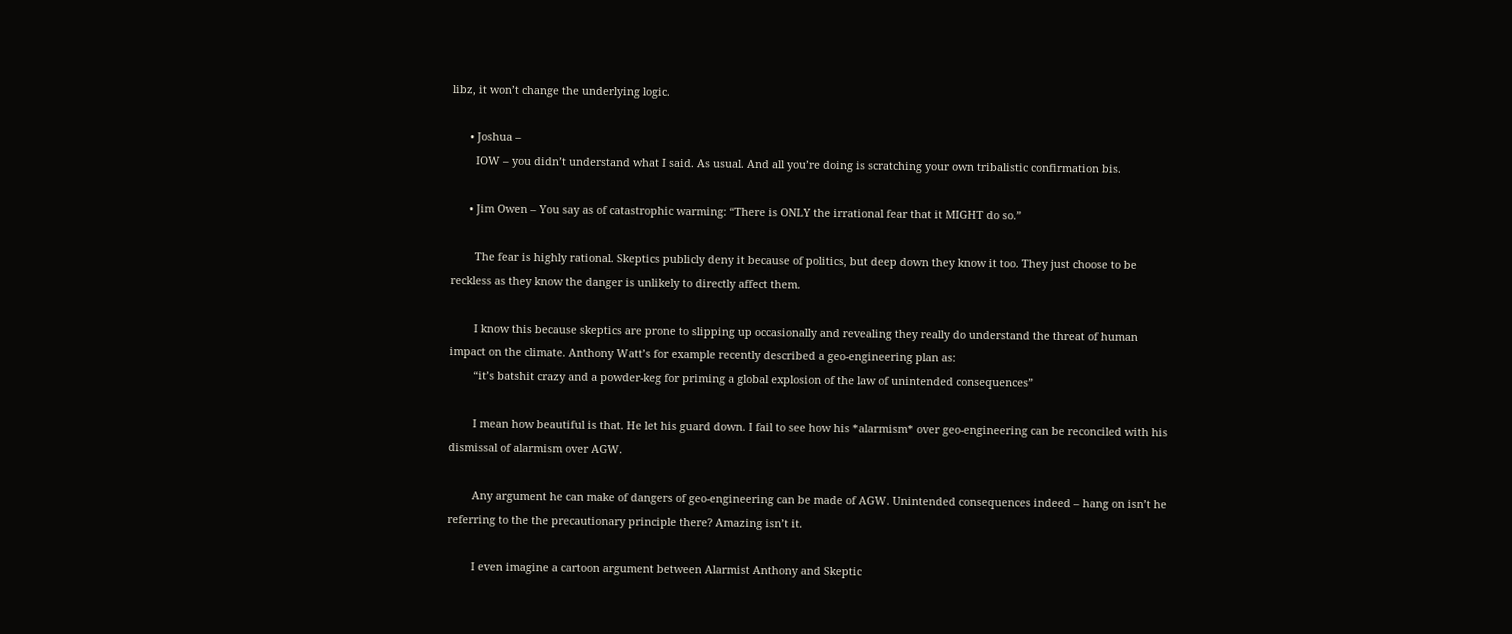libz, it won’t change the underlying logic.

      • Joshua –
        IOW – you didn’t understand what I said. As usual. And all you’re doing is scratching your own tribalistic confirmation bis.

      • Jim Owen – You say as of catastrophic warming: “There is ONLY the irrational fear that it MIGHT do so.”

        The fear is highly rational. Skeptics publicly deny it because of politics, but deep down they know it too. They just choose to be reckless as they know the danger is unlikely to directly affect them.

        I know this because skeptics are prone to slipping up occasionally and revealing they really do understand the threat of human impact on the climate. Anthony Watt’s for example recently described a geo-engineering plan as:
        “it’s batshit crazy and a powder-keg for priming a global explosion of the law of unintended consequences”

        I mean how beautiful is that. He let his guard down. I fail to see how his *alarmism* over geo-engineering can be reconciled with his dismissal of alarmism over AGW.

        Any argument he can make of dangers of geo-engineering can be made of AGW. Unintended consequences indeed – hang on isn’t he referring to the the precautionary principle there? Amazing isn’t it.

        I even imagine a cartoon argument between Alarmist Anthony and Skeptic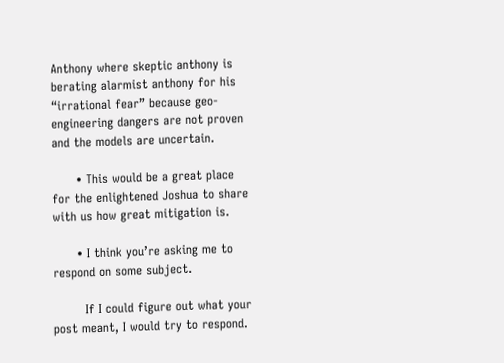Anthony where skeptic anthony is berating alarmist anthony for his “irrational fear” because geo-engineering dangers are not proven and the models are uncertain.

      • This would be a great place for the enlightened Joshua to share with us how great mitigation is.

      • I think you’re asking me to respond on some subject.

        If I could figure out what your post meant, I would try to respond.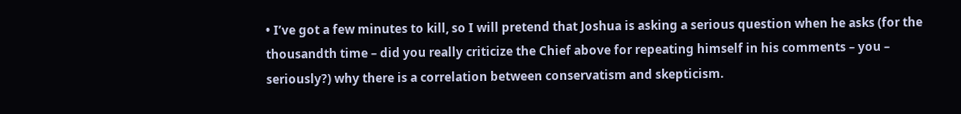• I’ve got a few minutes to kill, so I will pretend that Joshua is asking a serious question when he asks (for the thousandth time – did you really criticize the Chief above for repeating himself in his comments – you – seriously?) why there is a correlation between conservatism and skepticism.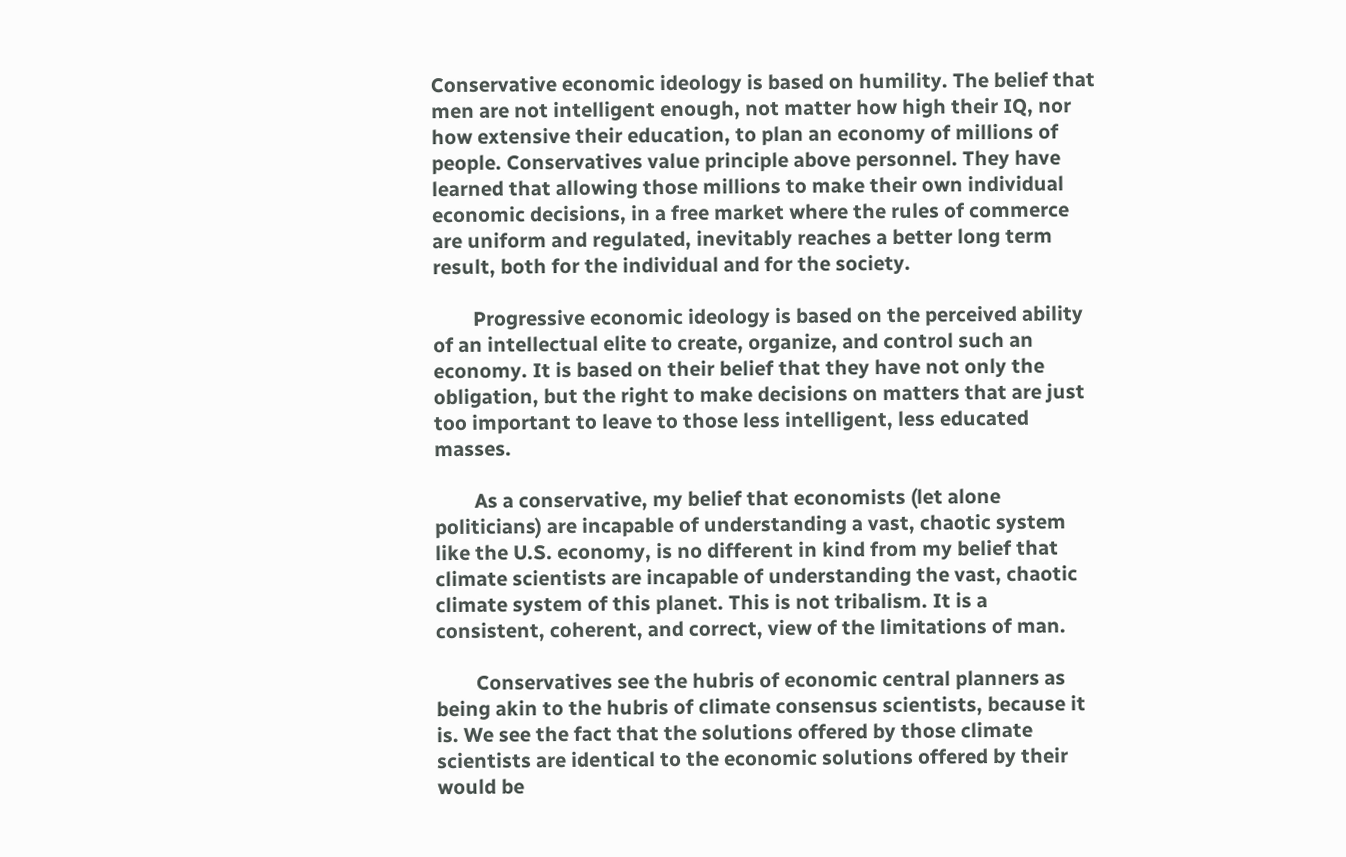Conservative economic ideology is based on humility. The belief that men are not intelligent enough, not matter how high their IQ, nor how extensive their education, to plan an economy of millions of people. Conservatives value principle above personnel. They have learned that allowing those millions to make their own individual economic decisions, in a free market where the rules of commerce are uniform and regulated, inevitably reaches a better long term result, both for the individual and for the society.

        Progressive economic ideology is based on the perceived ability of an intellectual elite to create, organize, and control such an economy. It is based on their belief that they have not only the obligation, but the right to make decisions on matters that are just too important to leave to those less intelligent, less educated masses.

        As a conservative, my belief that economists (let alone politicians) are incapable of understanding a vast, chaotic system like the U.S. economy, is no different in kind from my belief that climate scientists are incapable of understanding the vast, chaotic climate system of this planet. This is not tribalism. It is a consistent, coherent, and correct, view of the limitations of man.

        Conservatives see the hubris of economic central planners as being akin to the hubris of climate consensus scientists, because it is. We see the fact that the solutions offered by those climate scientists are identical to the economic solutions offered by their would be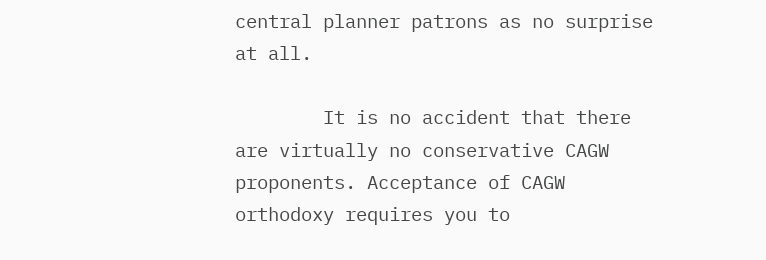central planner patrons as no surprise at all.

        It is no accident that there are virtually no conservative CAGW proponents. Acceptance of CAGW orthodoxy requires you to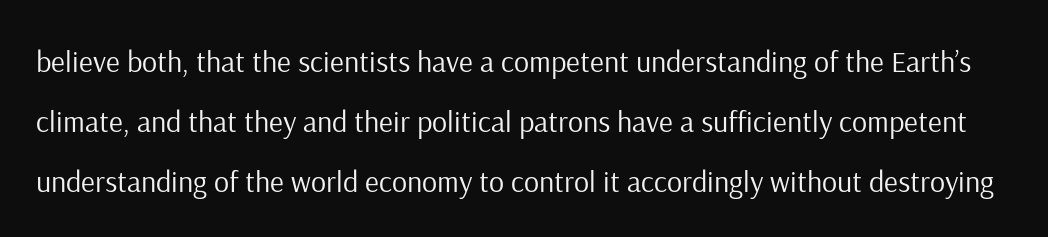believe both, that the scientists have a competent understanding of the Earth’s climate, and that they and their political patrons have a sufficiently competent understanding of the world economy to control it accordingly without destroying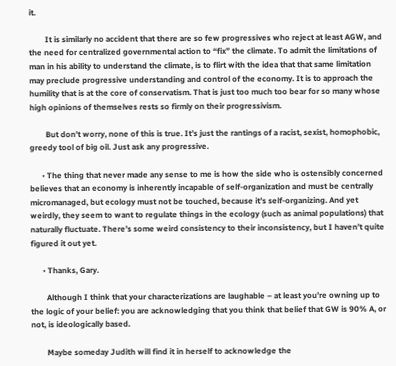it.

        It is similarly no accident that there are so few progressives who reject at least AGW, and the need for centralized governmental action to “fix” the climate. To admit the limitations of man in his ability to understand the climate, is to flirt with the idea that that same limitation may preclude progressive understanding and control of the economy. It is to approach the humility that is at the core of conservatism. That is just too much too bear for so many whose high opinions of themselves rests so firmly on their progressivism.

        But don’t worry, none of this is true. It’s just the rantings of a racist, sexist, homophobic, greedy tool of big oil. Just ask any progressive.

      • The thing that never made any sense to me is how the side who is ostensibly concerned believes that an economy is inherently incapable of self-organization and must be centrally micromanaged, but ecology must not be touched, because it’s self-organizing. And yet weirdly, they seem to want to regulate things in the ecology (such as animal populations) that naturally fluctuate. There’s some weird consistency to their inconsistency, but I haven’t quite figured it out yet.

      • Thanks, Gary.

        Although I think that your characterizations are laughable – at least you’re owning up to the logic of your belief: you are acknowledging that you think that belief that GW is 90% A, or not, is ideologically based.

        Maybe someday Judith will find it in herself to acknowledge the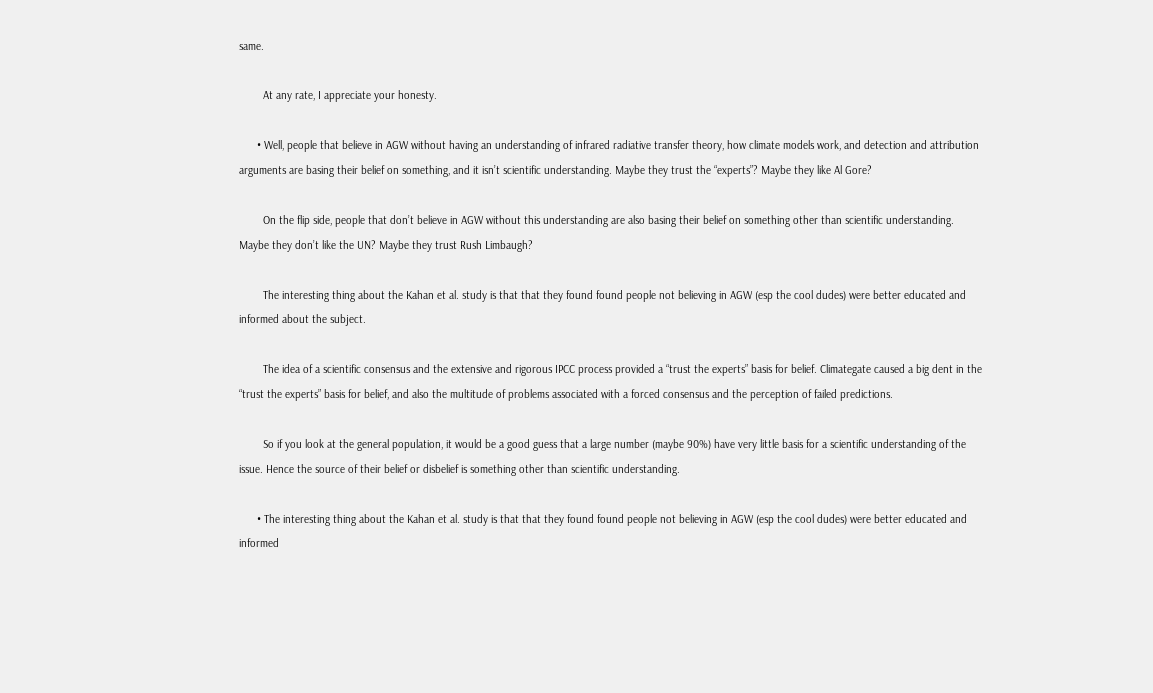same.

        At any rate, I appreciate your honesty.

      • Well, people that believe in AGW without having an understanding of infrared radiative transfer theory, how climate models work, and detection and attribution arguments are basing their belief on something, and it isn’t scientific understanding. Maybe they trust the “experts”? Maybe they like Al Gore?

        On the flip side, people that don’t believe in AGW without this understanding are also basing their belief on something other than scientific understanding. Maybe they don’t like the UN? Maybe they trust Rush Limbaugh?

        The interesting thing about the Kahan et al. study is that that they found found people not believing in AGW (esp the cool dudes) were better educated and informed about the subject.

        The idea of a scientific consensus and the extensive and rigorous IPCC process provided a “trust the experts” basis for belief. Climategate caused a big dent in the “trust the experts” basis for belief, and also the multitude of problems associated with a forced consensus and the perception of failed predictions.

        So if you look at the general population, it would be a good guess that a large number (maybe 90%) have very little basis for a scientific understanding of the issue. Hence the source of their belief or disbelief is something other than scientific understanding.

      • The interesting thing about the Kahan et al. study is that that they found found people not believing in AGW (esp the cool dudes) were better educated and informed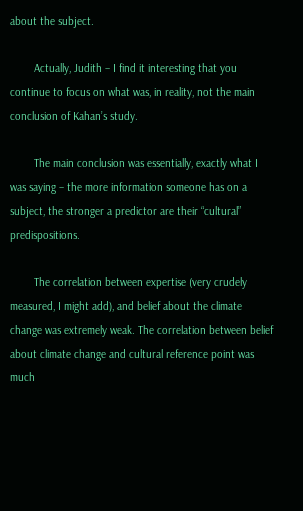about the subject.

        Actually, Judith – I find it interesting that you continue to focus on what was, in reality, not the main conclusion of Kahan’s study.

        The main conclusion was essentially, exactly what I was saying – the more information someone has on a subject, the stronger a predictor are their “cultural” predispositions.

        The correlation between expertise (very crudely measured, I might add), and belief about the climate change was extremely weak. The correlation between belief about climate change and cultural reference point was much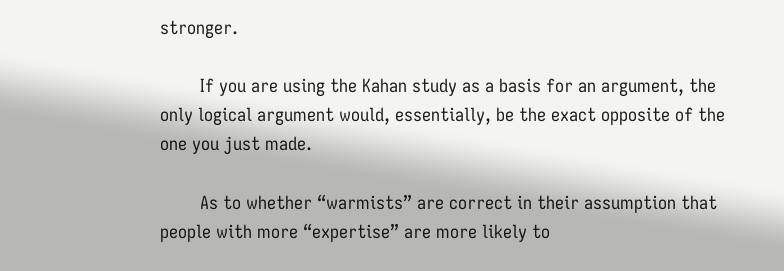stronger.

        If you are using the Kahan study as a basis for an argument, the only logical argument would, essentially, be the exact opposite of the one you just made.

        As to whether “warmists” are correct in their assumption that people with more “expertise” are more likely to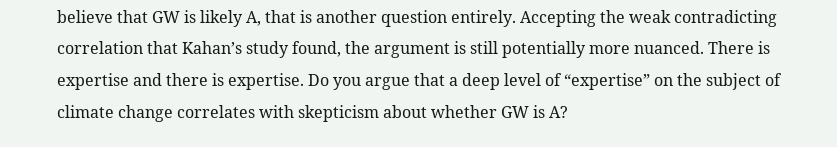believe that GW is likely A, that is another question entirely. Accepting the weak contradicting correlation that Kahan’s study found, the argument is still potentially more nuanced. There is expertise and there is expertise. Do you argue that a deep level of “expertise” on the subject of climate change correlates with skepticism about whether GW is A?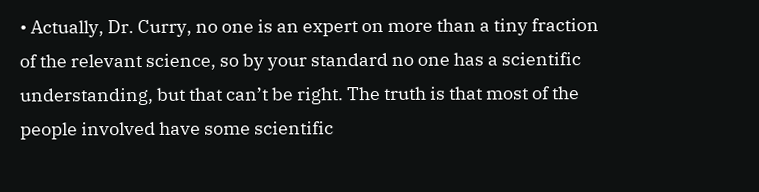• Actually, Dr. Curry, no one is an expert on more than a tiny fraction of the relevant science, so by your standard no one has a scientific understanding, but that can’t be right. The truth is that most of the people involved have some scientific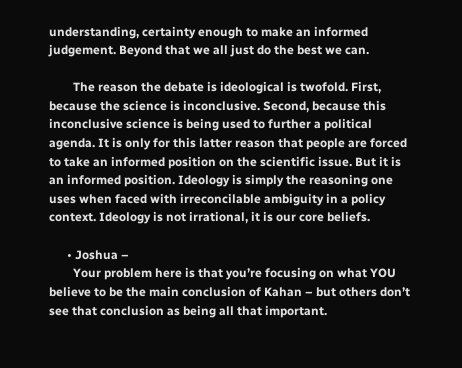understanding, certainty enough to make an informed judgement. Beyond that we all just do the best we can.

        The reason the debate is ideological is twofold. First, because the science is inconclusive. Second, because this inconclusive science is being used to further a political agenda. It is only for this latter reason that people are forced to take an informed position on the scientific issue. But it is an informed position. Ideology is simply the reasoning one uses when faced with irreconcilable ambiguity in a policy context. Ideology is not irrational, it is our core beliefs.

      • Joshua –
        Your problem here is that you’re focusing on what YOU believe to be the main conclusion of Kahan – but others don’t see that conclusion as being all that important.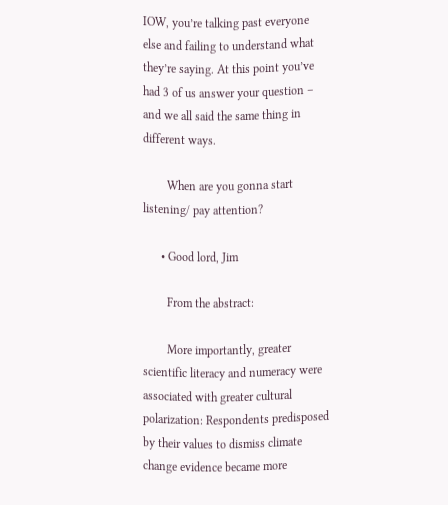IOW, you’re talking past everyone else and failing to understand what they’re saying. At this point you’ve had 3 of us answer your question – and we all said the same thing in different ways.

        When are you gonna start listening/ pay attention?

      • Good lord, Jim

        From the abstract:

        More importantly, greater scientific literacy and numeracy were associated with greater cultural polarization: Respondents predisposed by their values to dismiss climate change evidence became more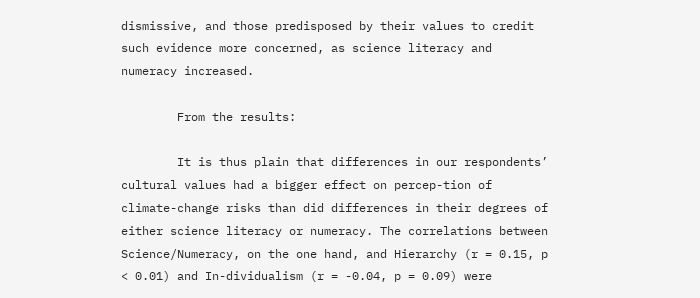dismissive, and those predisposed by their values to credit such evidence more concerned, as science literacy and numeracy increased.

        From the results:

        It is thus plain that differences in our respondents’ cultural values had a bigger effect on percep-tion of climate-change risks than did differences in their degrees of either science literacy or numeracy. The correlations between Science/Numeracy, on the one hand, and Hierarchy (r = 0.15, p < 0.01) and In-dividualism (r = -0.04, p = 0.09) were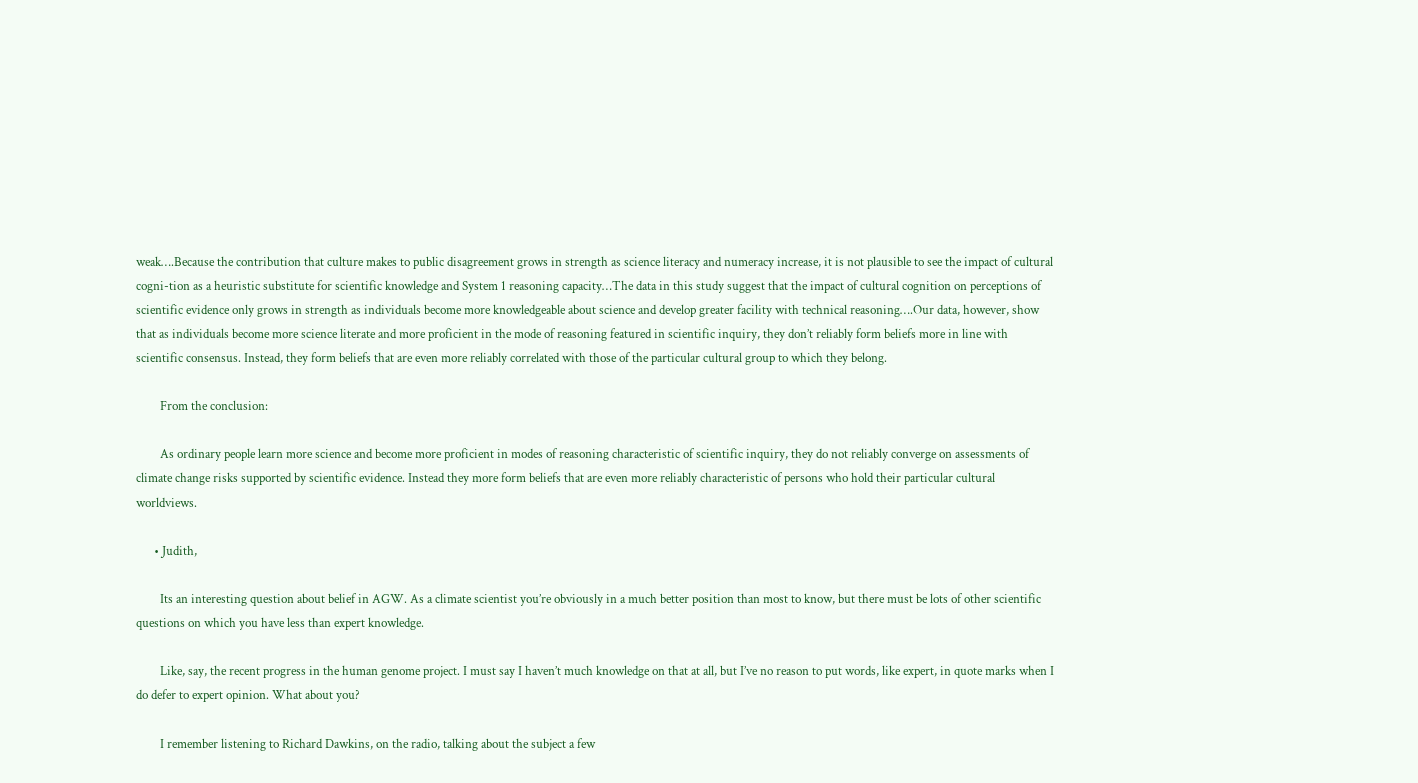weak….Because the contribution that culture makes to public disagreement grows in strength as science literacy and numeracy increase, it is not plausible to see the impact of cultural cogni-tion as a heuristic substitute for scientific knowledge and System 1 reasoning capacity…The data in this study suggest that the impact of cultural cognition on perceptions of scientific evidence only grows in strength as individuals become more knowledgeable about science and develop greater facility with technical reasoning….Our data, however, show that as individuals become more science literate and more proficient in the mode of reasoning featured in scientific inquiry, they don’t reliably form beliefs more in line with scientific consensus. Instead, they form beliefs that are even more reliably correlated with those of the particular cultural group to which they belong.

        From the conclusion:

        As ordinary people learn more science and become more proficient in modes of reasoning characteristic of scientific inquiry, they do not reliably converge on assessments of climate change risks supported by scientific evidence. Instead they more form beliefs that are even more reliably characteristic of persons who hold their particular cultural worldviews.

      • Judith,

        Its an interesting question about belief in AGW. As a climate scientist you’re obviously in a much better position than most to know, but there must be lots of other scientific questions on which you have less than expert knowledge.

        Like, say, the recent progress in the human genome project. I must say I haven’t much knowledge on that at all, but I’ve no reason to put words, like expert, in quote marks when I do defer to expert opinion. What about you?

        I remember listening to Richard Dawkins, on the radio, talking about the subject a few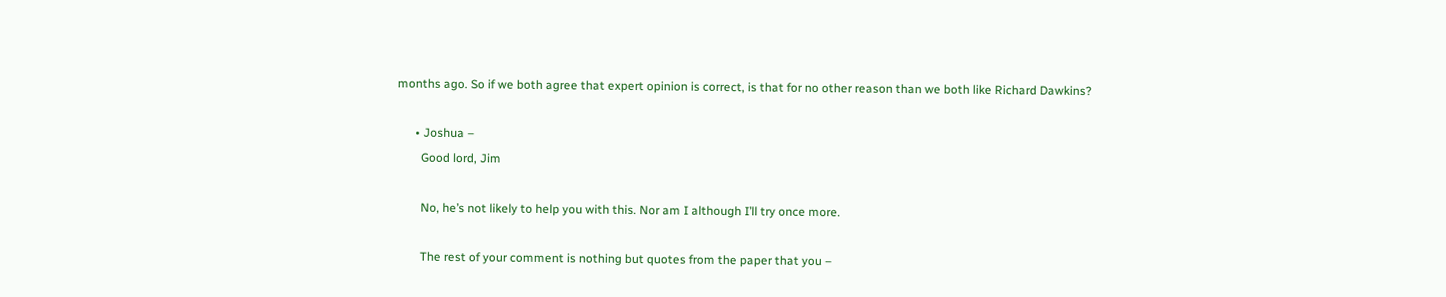months ago. So if we both agree that expert opinion is correct, is that for no other reason than we both like Richard Dawkins?

      • Joshua –
        Good lord, Jim

        No, he’s not likely to help you with this. Nor am I although I’ll try once more.

        The rest of your comment is nothing but quotes from the paper that you –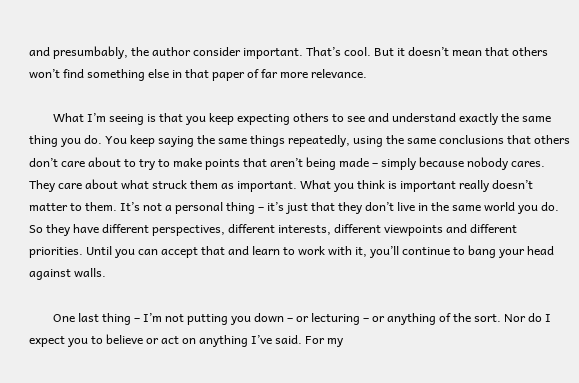and presumbably, the author consider important. That’s cool. But it doesn’t mean that others won’t find something else in that paper of far more relevance.

        What I’m seeing is that you keep expecting others to see and understand exactly the same thing you do. You keep saying the same things repeatedly, using the same conclusions that others don’t care about to try to make points that aren’t being made – simply because nobody cares. They care about what struck them as important. What you think is important really doesn’t matter to them. It’s not a personal thing – it’s just that they don’t live in the same world you do. So they have different perspectives, different interests, different viewpoints and different priorities. Until you can accept that and learn to work with it, you’ll continue to bang your head against walls.

        One last thing – I’m not putting you down – or lecturing – or anything of the sort. Nor do I expect you to believe or act on anything I’ve said. For my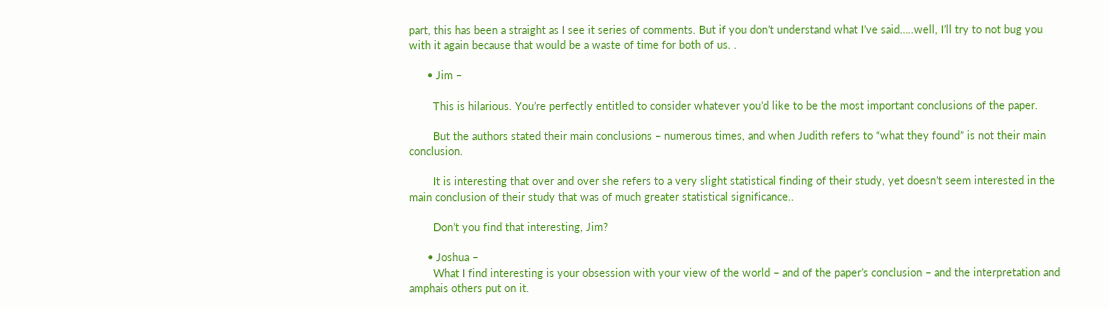part, this has been a straight as I see it series of comments. But if you don’t understand what I’ve said…..well, I’ll try to not bug you with it again because that would be a waste of time for both of us. .

      • Jim –

        This is hilarious. You’re perfectly entitled to consider whatever you’d like to be the most important conclusions of the paper.

        But the authors stated their main conclusions – numerous times, and when Judith refers to “what they found” is not their main conclusion.

        It is interesting that over and over she refers to a very slight statistical finding of their study, yet doesn’t seem interested in the main conclusion of their study that was of much greater statistical significance..

        Don’t you find that interesting, Jim?

      • Joshua –
        What I find interesting is your obsession with your view of the world – and of the paper’s conclusion – and the interpretation and amphais others put on it.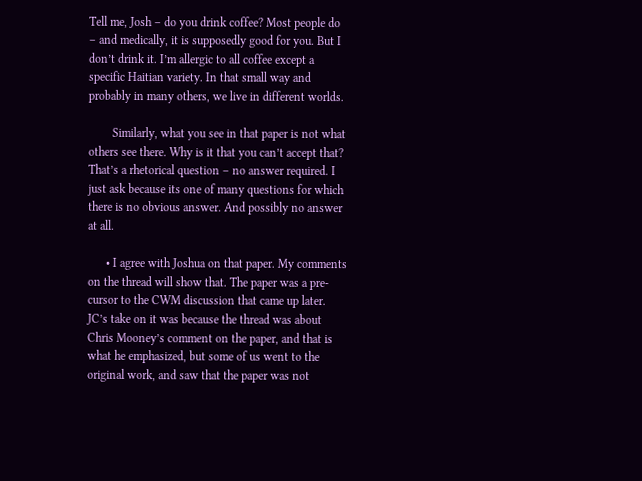Tell me, Josh – do you drink coffee? Most people do – and medically, it is supposedly good for you. But I don’t drink it. I’m allergic to all coffee except a specific Haitian variety. In that small way and probably in many others, we live in different worlds.

        Similarly, what you see in that paper is not what others see there. Why is it that you can’t accept that? That’s a rhetorical question – no answer required. I just ask because its one of many questions for which there is no obvious answer. And possibly no answer at all.

      • I agree with Joshua on that paper. My comments on the thread will show that. The paper was a pre-cursor to the CWM discussion that came up later. JC’s take on it was because the thread was about Chris Mooney’s comment on the paper, and that is what he emphasized, but some of us went to the original work, and saw that the paper was not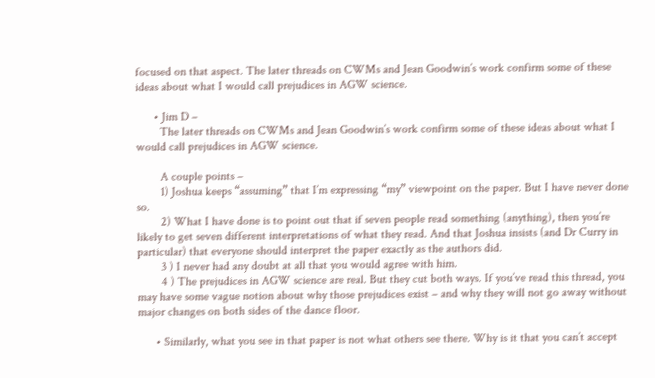focused on that aspect. The later threads on CWMs and Jean Goodwin’s work confirm some of these ideas about what I would call prejudices in AGW science.

      • Jim D –
        The later threads on CWMs and Jean Goodwin’s work confirm some of these ideas about what I would call prejudices in AGW science.

        A couple points –
        1) Joshua keeps “assuming” that I’m expressing “my” viewpoint on the paper. But I have never done so.
        2) What I have done is to point out that if seven people read something (anything), then you’re likely to get seven different interpretations of what they read. And that Joshua insists (and Dr Curry in particular) that everyone should interpret the paper exactly as the authors did.
        3 ) I never had any doubt at all that you would agree with him.
        4 ) The prejudices in AGW science are real. But they cut both ways. If you’ve read this thread, you may have some vague notion about why those prejudices exist – and why they will not go away without major changes on both sides of the dance floor.

      • Similarly, what you see in that paper is not what others see there. Why is it that you can’t accept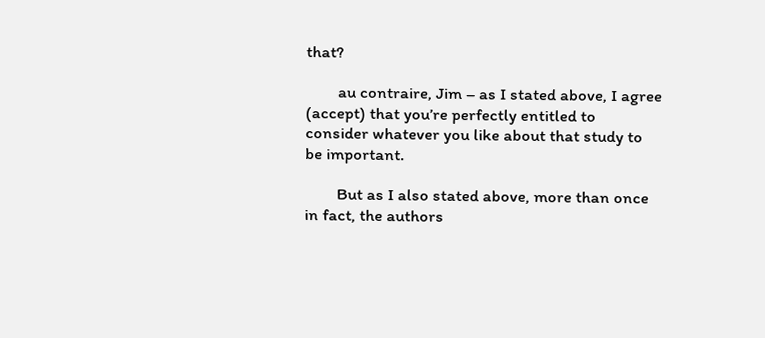that?

        au contraire, Jim – as I stated above, I agree (accept) that you’re perfectly entitled to consider whatever you like about that study to be important.

        But as I also stated above, more than once in fact, the authors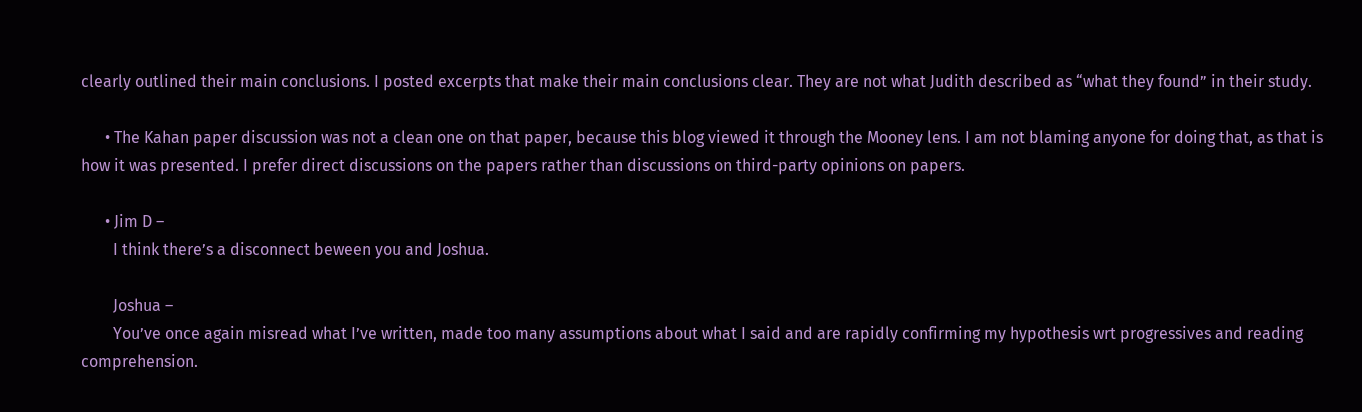clearly outlined their main conclusions. I posted excerpts that make their main conclusions clear. They are not what Judith described as “what they found” in their study.

      • The Kahan paper discussion was not a clean one on that paper, because this blog viewed it through the Mooney lens. I am not blaming anyone for doing that, as that is how it was presented. I prefer direct discussions on the papers rather than discussions on third-party opinions on papers.

      • Jim D –
        I think there’s a disconnect beween you and Joshua.

        Joshua –
        You’ve once again misread what I’ve written, made too many assumptions about what I said and are rapidly confirming my hypothesis wrt progressives and reading comprehension.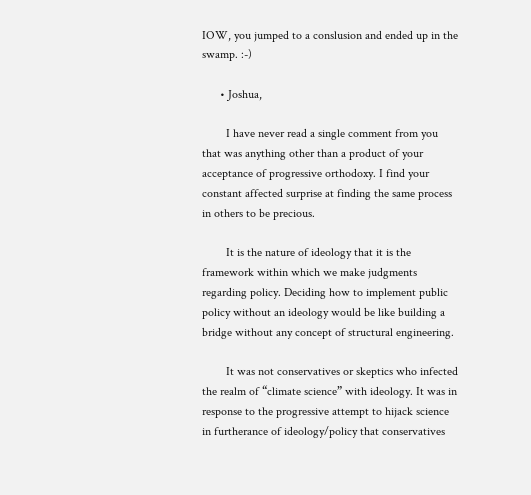IOW, you jumped to a conslusion and ended up in the swamp. :-)

      • Joshua,

        I have never read a single comment from you that was anything other than a product of your acceptance of progressive orthodoxy. I find your constant affected surprise at finding the same process in others to be precious.

        It is the nature of ideology that it is the framework within which we make judgments regarding policy. Deciding how to implement public policy without an ideology would be like building a bridge without any concept of structural engineering.

        It was not conservatives or skeptics who infected the realm of “climate science” with ideology. It was in response to the progressive attempt to hijack science in furtherance of ideology/policy that conservatives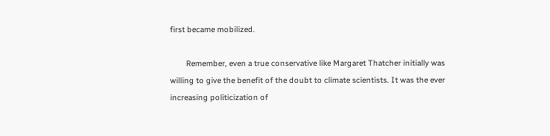first became mobilized.

        Remember, even a true conservative like Margaret Thatcher initially was willing to give the benefit of the doubt to climate scientists. It was the ever increasing politicization of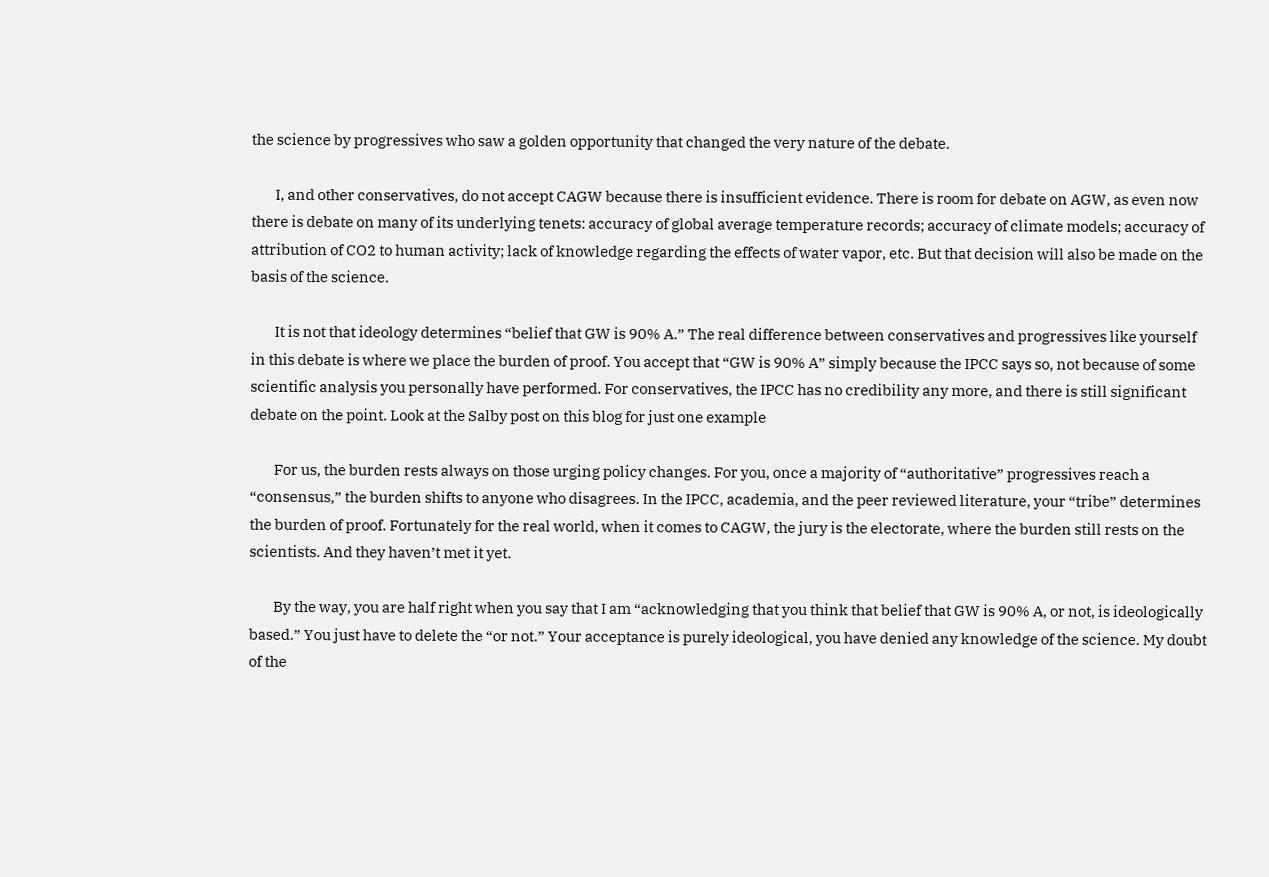the science by progressives who saw a golden opportunity that changed the very nature of the debate.

        I, and other conservatives, do not accept CAGW because there is insufficient evidence. There is room for debate on AGW, as even now there is debate on many of its underlying tenets: accuracy of global average temperature records; accuracy of climate models; accuracy of attribution of CO2 to human activity; lack of knowledge regarding the effects of water vapor, etc. But that decision will also be made on the basis of the science.

        It is not that ideology determines “belief that GW is 90% A.” The real difference between conservatives and progressives like yourself in this debate is where we place the burden of proof. You accept that “GW is 90% A” simply because the IPCC says so, not because of some scientific analysis you personally have performed. For conservatives, the IPCC has no credibility any more, and there is still significant debate on the point. Look at the Salby post on this blog for just one example

        For us, the burden rests always on those urging policy changes. For you, once a majority of “authoritative” progressives reach a “consensus,” the burden shifts to anyone who disagrees. In the IPCC, academia, and the peer reviewed literature, your “tribe” determines the burden of proof. Fortunately for the real world, when it comes to CAGW, the jury is the electorate, where the burden still rests on the scientists. And they haven’t met it yet.

        By the way, you are half right when you say that I am “acknowledging that you think that belief that GW is 90% A, or not, is ideologically based.” You just have to delete the “or not.” Your acceptance is purely ideological, you have denied any knowledge of the science. My doubt of the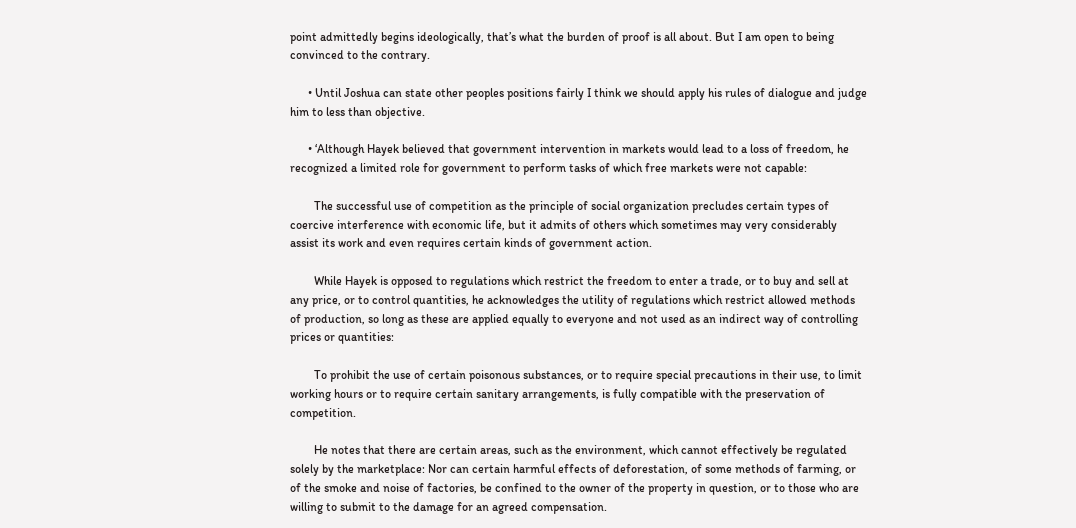point admittedly begins ideologically, that’s what the burden of proof is all about. But I am open to being convinced to the contrary.

      • Until Joshua can state other peoples positions fairly I think we should apply his rules of dialogue and judge him to less than objective.

      • ‘Although Hayek believed that government intervention in markets would lead to a loss of freedom, he recognized a limited role for government to perform tasks of which free markets were not capable:

        The successful use of competition as the principle of social organization precludes certain types of coercive interference with economic life, but it admits of others which sometimes may very considerably assist its work and even requires certain kinds of government action.

        While Hayek is opposed to regulations which restrict the freedom to enter a trade, or to buy and sell at any price, or to control quantities, he acknowledges the utility of regulations which restrict allowed methods of production, so long as these are applied equally to everyone and not used as an indirect way of controlling prices or quantities:

        To prohibit the use of certain poisonous substances, or to require special precautions in their use, to limit working hours or to require certain sanitary arrangements, is fully compatible with the preservation of competition.

        He notes that there are certain areas, such as the environment, which cannot effectively be regulated solely by the marketplace: Nor can certain harmful effects of deforestation, of some methods of farming, or of the smoke and noise of factories, be confined to the owner of the property in question, or to those who are willing to submit to the damage for an agreed compensation.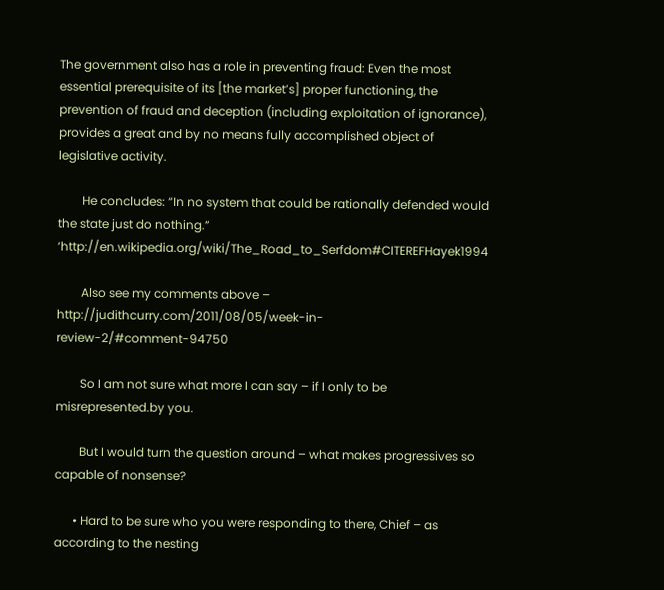The government also has a role in preventing fraud: Even the most essential prerequisite of its [the market’s] proper functioning, the prevention of fraud and deception (including exploitation of ignorance), provides a great and by no means fully accomplished object of legislative activity.

        He concludes: “In no system that could be rationally defended would the state just do nothing.” ‘http://en.wikipedia.org/wiki/The_Road_to_Serfdom#CITEREFHayek1994

        Also see my comments above – http://judithcurry.com/2011/08/05/week-in-review-2/#comment-94750

        So I am not sure what more I can say – if I only to be misrepresented.by you.

        But I would turn the question around – what makes progressives so capable of nonsense?

      • Hard to be sure who you were responding to there, Chief – as according to the nesting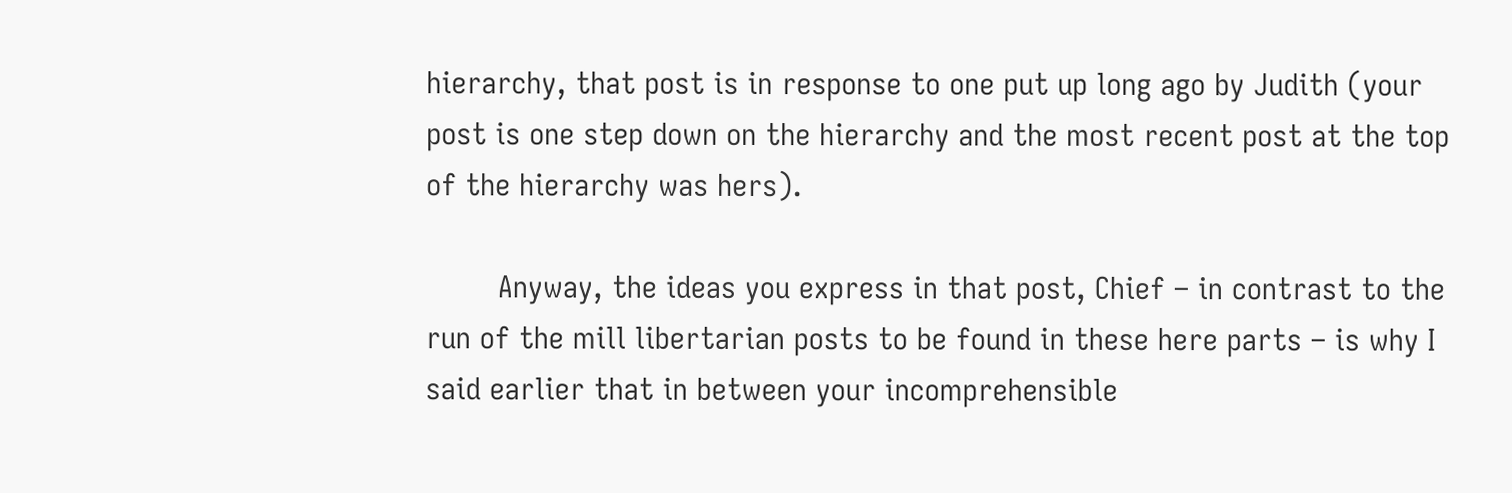hierarchy, that post is in response to one put up long ago by Judith (your post is one step down on the hierarchy and the most recent post at the top of the hierarchy was hers).

        Anyway, the ideas you express in that post, Chief – in contrast to the run of the mill libertarian posts to be found in these here parts – is why I said earlier that in between your incomprehensible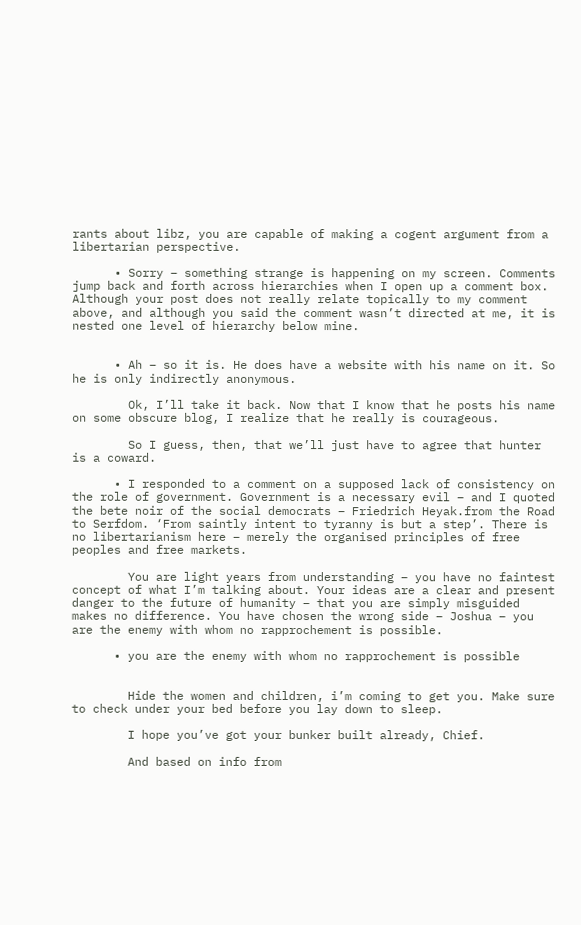rants about libz, you are capable of making a cogent argument from a libertarian perspective.

      • Sorry – something strange is happening on my screen. Comments jump back and forth across hierarchies when I open up a comment box. Although your post does not really relate topically to my comment above, and although you said the comment wasn’t directed at me, it is nested one level of hierarchy below mine.


      • Ah – so it is. He does have a website with his name on it. So he is only indirectly anonymous.

        Ok, I’ll take it back. Now that I know that he posts his name on some obscure blog, I realize that he really is courageous.

        So I guess, then, that we’ll just have to agree that hunter is a coward.

      • I responded to a comment on a supposed lack of consistency on the role of government. Government is a necessary evil – and I quoted the bete noir of the social democrats – Friedrich Heyak.from the Road to Serfdom. ‘From saintly intent to tyranny is but a step’. There is no libertarianism here – merely the organised principles of free peoples and free markets.

        You are light years from understanding – you have no faintest concept of what I’m talking about. Your ideas are a clear and present danger to the future of humanity – that you are simply misguided makes no difference. You have chosen the wrong side – Joshua – you are the enemy with whom no rapprochement is possible.

      • you are the enemy with whom no rapprochement is possible


        Hide the women and children, i’m coming to get you. Make sure to check under your bed before you lay down to sleep.

        I hope you’ve got your bunker built already, Chief.

        And based on info from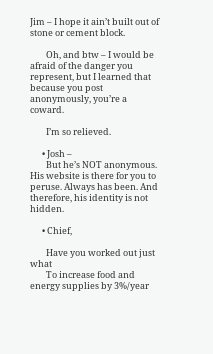Jim – I hope it ain’t built out of stone or cement block.

        Oh, and btw – I would be afraid of the danger you represent, but I learned that because you post anonymously, you’re a coward.

        I’m so relieved.

      • Josh –
        But he’s NOT anonymous. His website is there for you to peruse. Always has been. And therefore, his identity is not hidden.

      • Chief,

        Have you worked out just what
        To increase food and energy supplies by 3%/year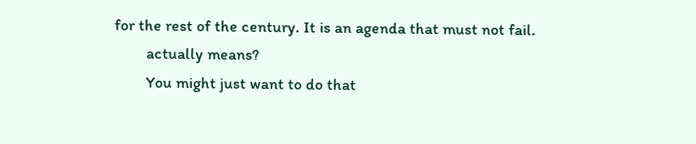for the rest of the century. It is an agenda that must not fail.
        actually means?
        You might just want to do that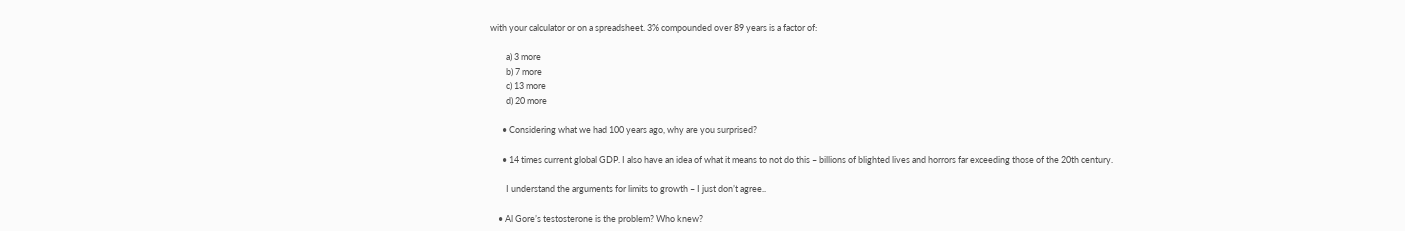with your calculator or on a spreadsheet. 3% compounded over 89 years is a factor of:

        a) 3 more
        b) 7 more
        c) 13 more
        d) 20 more

      • Considering what we had 100 years ago, why are you surprised?

      • 14 times current global GDP. I also have an idea of what it means to not do this – billions of blighted lives and horrors far exceeding those of the 20th century.

        I understand the arguments for limits to growth – I just don’t agree..

    • Al Gore’s testosterone is the problem? Who knew?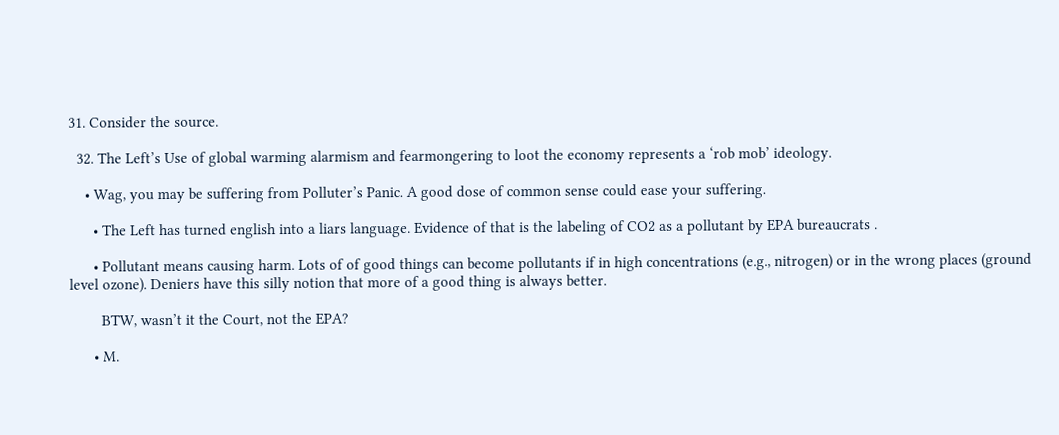31. Consider the source.

  32. The Left’s Use of global warming alarmism and fearmongering to loot the economy represents a ‘rob mob’ ideology.

    • Wag, you may be suffering from Polluter’s Panic. A good dose of common sense could ease your suffering.

      • The Left has turned english into a liars language. Evidence of that is the labeling of CO2 as a pollutant by EPA bureaucrats .

      • Pollutant means causing harm. Lots of of good things can become pollutants if in high concentrations (e.g., nitrogen) or in the wrong places (ground level ozone). Deniers have this silly notion that more of a good thing is always better.

        BTW, wasn’t it the Court, not the EPA?

      • M.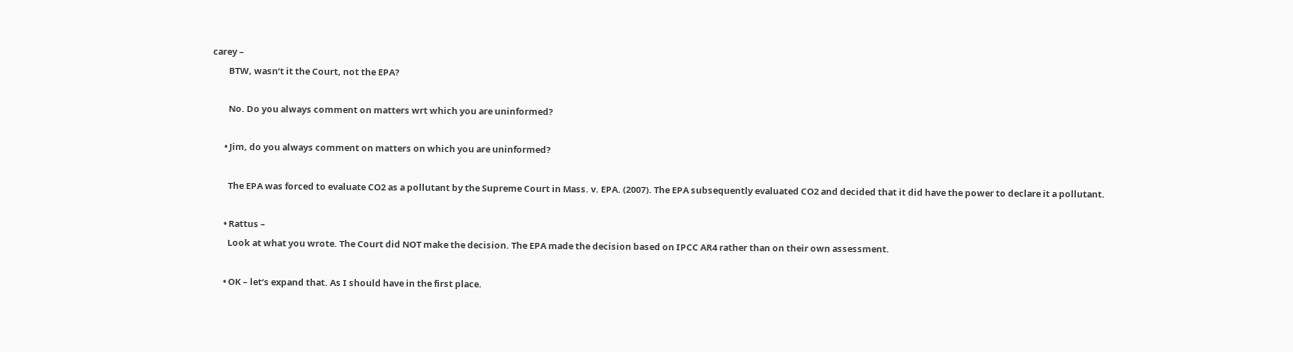carey –
        BTW, wasn’t it the Court, not the EPA?

        No. Do you always comment on matters wrt which you are uninformed?

      • Jim, do you always comment on matters on which you are uninformed?

        The EPA was forced to evaluate CO2 as a pollutant by the Supreme Court in Mass. v. EPA. (2007). The EPA subsequently evaluated CO2 and decided that it did have the power to declare it a pollutant.

      • Rattus –
        Look at what you wrote. The Court did NOT make the decision. The EPA made the decision based on IPCC AR4 rather than on their own assessment.

      • OK – let’s expand that. As I should have in the first place.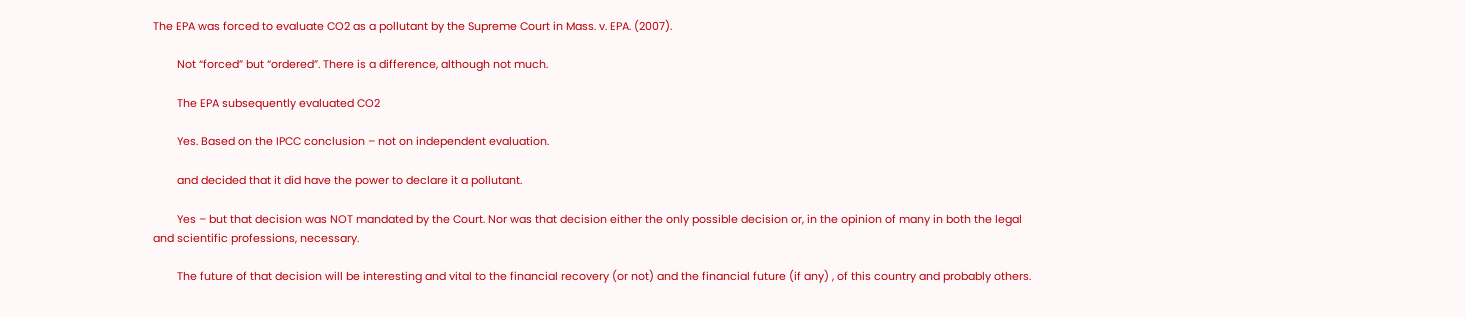The EPA was forced to evaluate CO2 as a pollutant by the Supreme Court in Mass. v. EPA. (2007).

        Not “forced” but “ordered”. There is a difference, although not much.

        The EPA subsequently evaluated CO2

        Yes. Based on the IPCC conclusion – not on independent evaluation.

        and decided that it did have the power to declare it a pollutant.

        Yes – but that decision was NOT mandated by the Court. Nor was that decision either the only possible decision or, in the opinion of many in both the legal and scientific professions, necessary.

        The future of that decision will be interesting and vital to the financial recovery (or not) and the financial future (if any) , of this country and probably others.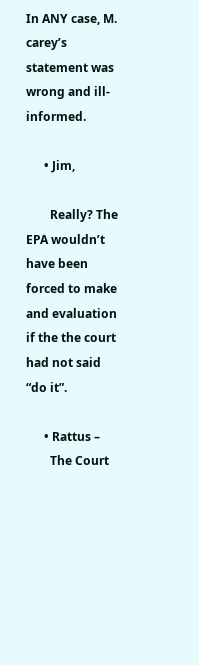In ANY case, M. carey’s statement was wrong and ill-informed.

      • Jim,

        Really? The EPA wouldn’t have been forced to make and evaluation if the the court had not said “do it”.

      • Rattus –
        The Court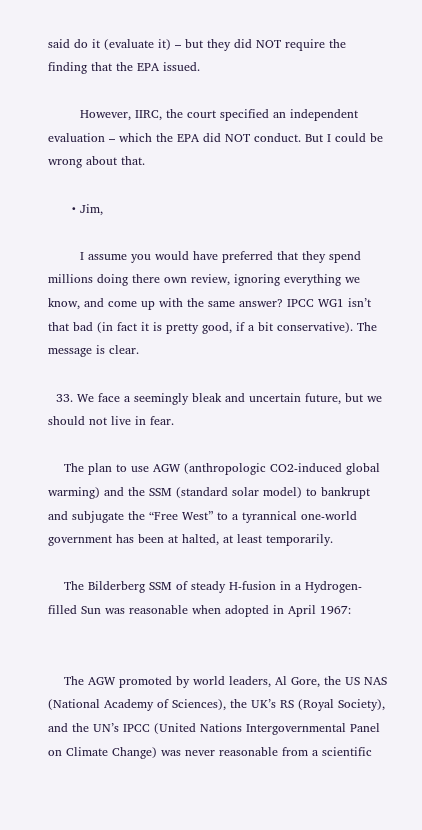said do it (evaluate it) – but they did NOT require the finding that the EPA issued.

        However, IIRC, the court specified an independent evaluation – which the EPA did NOT conduct. But I could be wrong about that.

      • Jim,

        I assume you would have preferred that they spend millions doing there own review, ignoring everything we know, and come up with the same answer? IPCC WG1 isn’t that bad (in fact it is pretty good, if a bit conservative). The message is clear.

  33. We face a seemingly bleak and uncertain future, but we should not live in fear.

    The plan to use AGW (anthropologic CO2-induced global warming) and the SSM (standard solar model) to bankrupt and subjugate the “Free West” to a tyrannical one-world government has been at halted, at least temporarily.

    The Bilderberg SSM of steady H-fusion in a Hydrogen-filled Sun was reasonable when adopted in April 1967:


    The AGW promoted by world leaders, Al Gore, the US NAS (National Academy of Sciences), the UK’s RS (Royal Society), and the UN’s IPCC (United Nations Intergovernmental Panel on Climate Change) was never reasonable from a scientific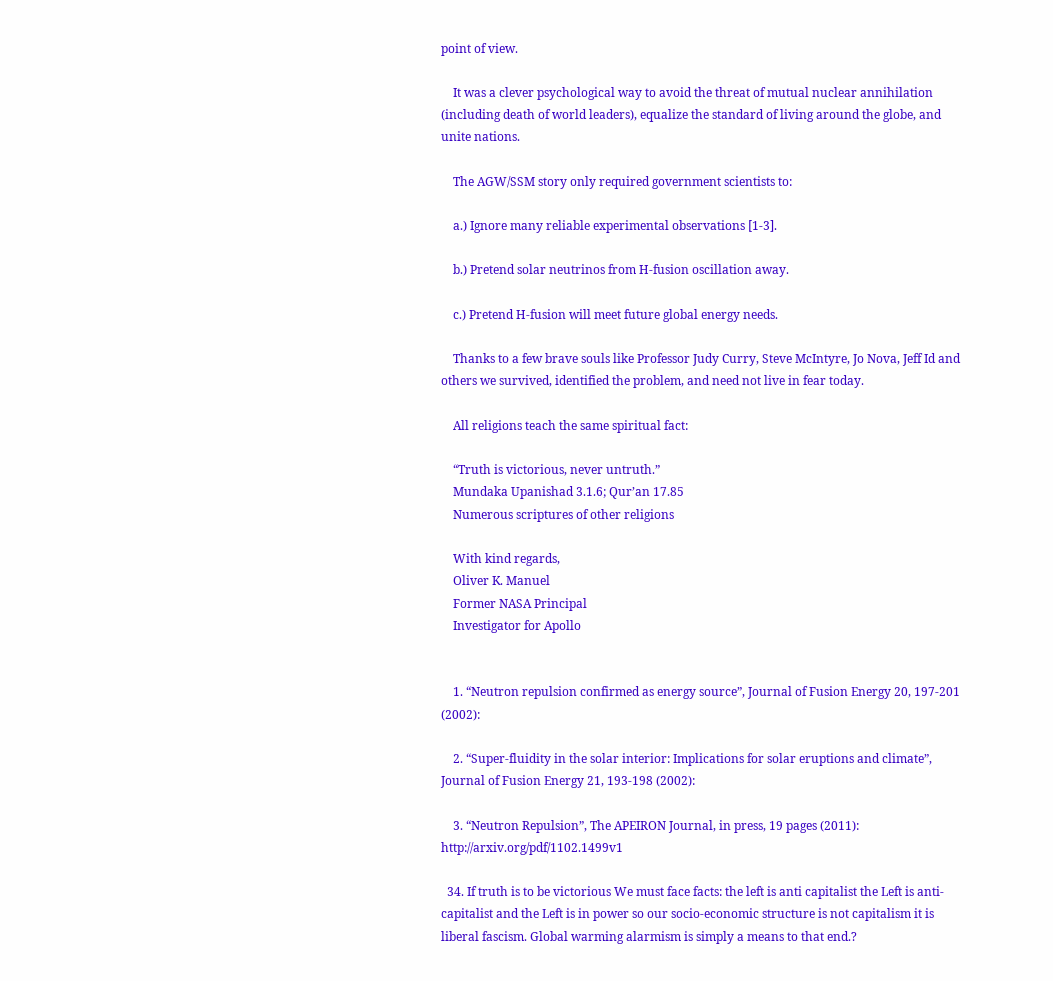point of view.

    It was a clever psychological way to avoid the threat of mutual nuclear annihilation (including death of world leaders), equalize the standard of living around the globe, and unite nations.

    The AGW/SSM story only required government scientists to:

    a.) Ignore many reliable experimental observations [1-3].

    b.) Pretend solar neutrinos from H-fusion oscillation away.

    c.) Pretend H-fusion will meet future global energy needs.

    Thanks to a few brave souls like Professor Judy Curry, Steve McIntyre, Jo Nova, Jeff Id and others we survived, identified the problem, and need not live in fear today.

    All religions teach the same spiritual fact:

    “Truth is victorious, never untruth.”
    Mundaka Upanishad 3.1.6; Qur’an 17.85
    Numerous scriptures of other religions

    With kind regards,
    Oliver K. Manuel
    Former NASA Principal
    Investigator for Apollo


    1. “Neutron repulsion confirmed as energy source”, Journal of Fusion Energy 20, 197-201 (2002):

    2. “Super-fluidity in the solar interior: Implications for solar eruptions and climate”, Journal of Fusion Energy 21, 193-198 (2002):

    3. “Neutron Repulsion”, The APEIRON Journal, in press, 19 pages (2011): http://arxiv.org/pdf/1102.1499v1

  34. If truth is to be victorious We must face facts: the left is anti capitalist the Left is anti-capitalist and the Left is in power so our socio-economic structure is not capitalism it is liberal fascism. Global warming alarmism is simply a means to that end.?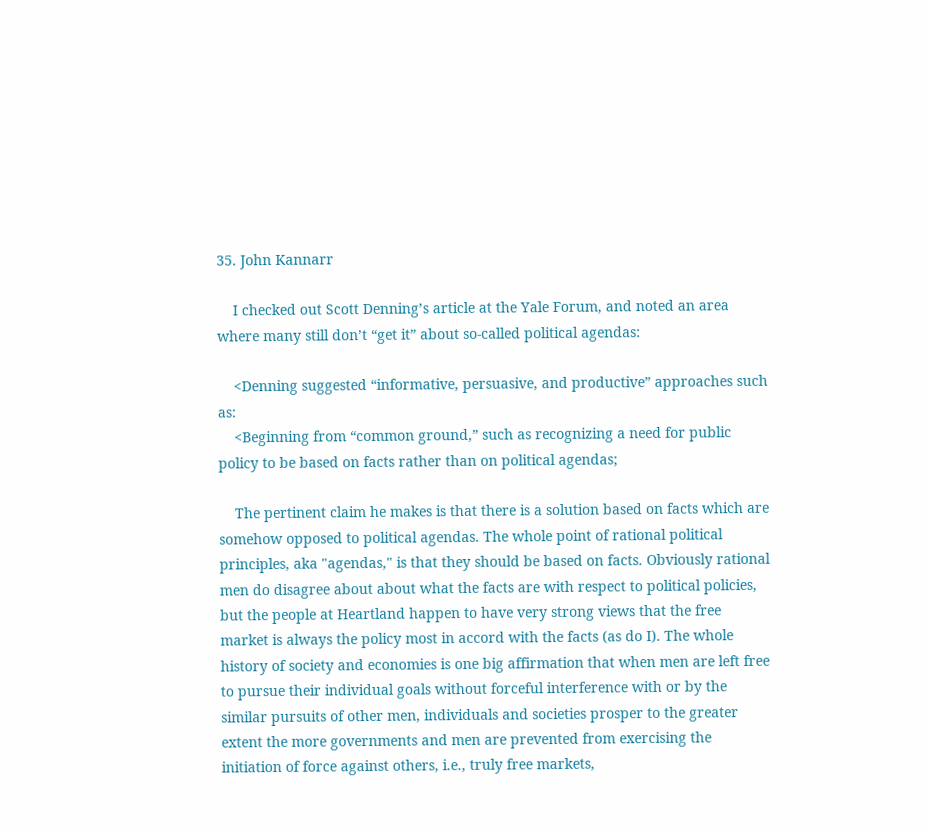35. John Kannarr

    I checked out Scott Denning’s article at the Yale Forum, and noted an area where many still don’t “get it” about so-called political agendas:

    <Denning suggested “informative, persuasive, and productive” approaches such as:
    <Beginning from “common ground,” such as recognizing a need for public policy to be based on facts rather than on political agendas;

    The pertinent claim he makes is that there is a solution based on facts which are somehow opposed to political agendas. The whole point of rational political principles, aka "agendas," is that they should be based on facts. Obviously rational men do disagree about about what the facts are with respect to political policies, but the people at Heartland happen to have very strong views that the free market is always the policy most in accord with the facts (as do I). The whole history of society and economies is one big affirmation that when men are left free to pursue their individual goals without forceful interference with or by the similar pursuits of other men, individuals and societies prosper to the greater extent the more governments and men are prevented from exercising the initiation of force against others, i.e., truly free markets,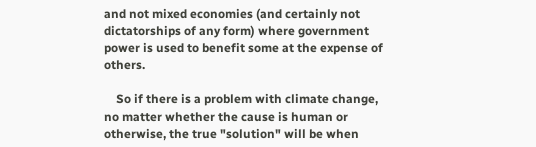and not mixed economies (and certainly not dictatorships of any form) where government power is used to benefit some at the expense of others.

    So if there is a problem with climate change, no matter whether the cause is human or otherwise, the true "solution" will be when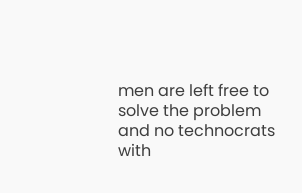men are left free to solve the problem and no technocrats with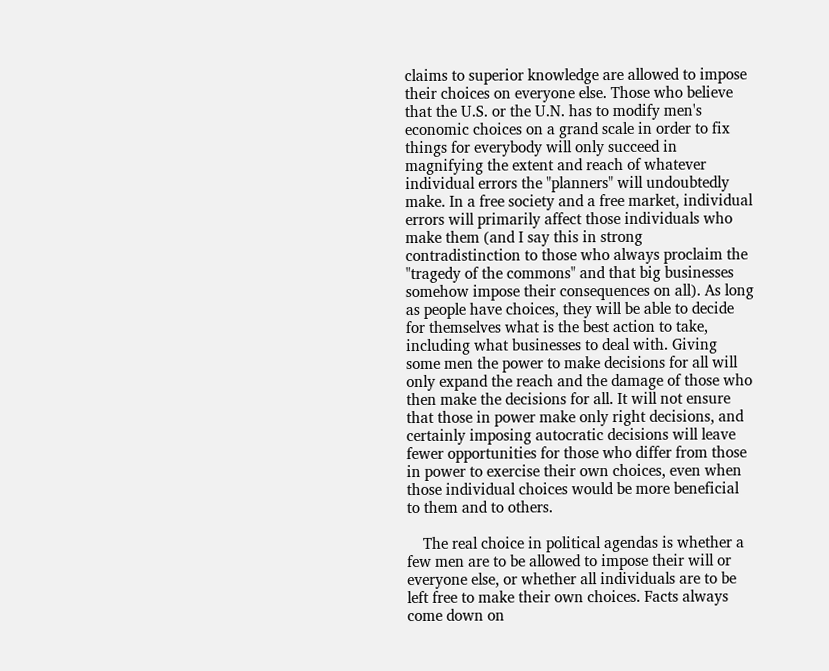claims to superior knowledge are allowed to impose their choices on everyone else. Those who believe that the U.S. or the U.N. has to modify men's economic choices on a grand scale in order to fix things for everybody will only succeed in magnifying the extent and reach of whatever individual errors the "planners" will undoubtedly make. In a free society and a free market, individual errors will primarily affect those individuals who make them (and I say this in strong contradistinction to those who always proclaim the "tragedy of the commons" and that big businesses somehow impose their consequences on all). As long as people have choices, they will be able to decide for themselves what is the best action to take, including what businesses to deal with. Giving some men the power to make decisions for all will only expand the reach and the damage of those who then make the decisions for all. It will not ensure that those in power make only right decisions, and certainly imposing autocratic decisions will leave fewer opportunities for those who differ from those in power to exercise their own choices, even when those individual choices would be more beneficial to them and to others.

    The real choice in political agendas is whether a few men are to be allowed to impose their will or everyone else, or whether all individuals are to be left free to make their own choices. Facts always come down on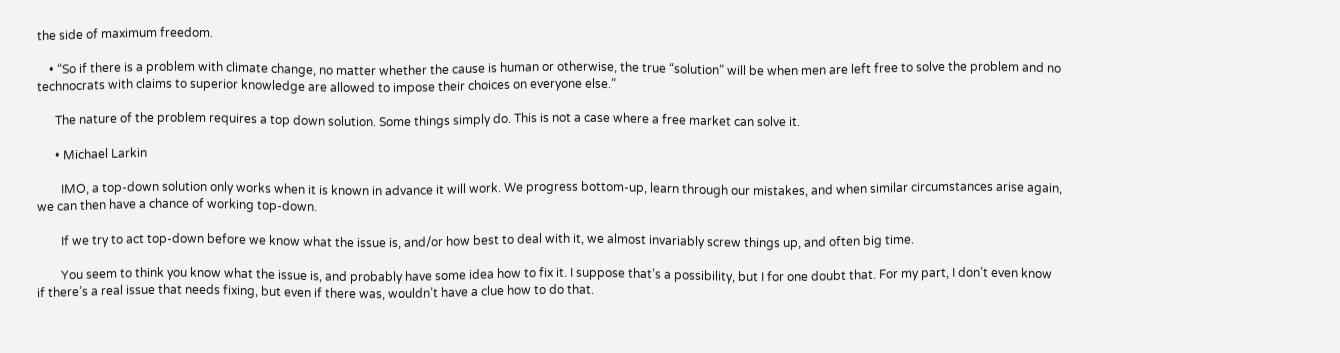the side of maximum freedom.

    • “So if there is a problem with climate change, no matter whether the cause is human or otherwise, the true “solution” will be when men are left free to solve the problem and no technocrats with claims to superior knowledge are allowed to impose their choices on everyone else.”

      The nature of the problem requires a top down solution. Some things simply do. This is not a case where a free market can solve it.

      • Michael Larkin

        IMO, a top-down solution only works when it is known in advance it will work. We progress bottom-up, learn through our mistakes, and when similar circumstances arise again, we can then have a chance of working top-down.

        If we try to act top-down before we know what the issue is, and/or how best to deal with it, we almost invariably screw things up, and often big time.

        You seem to think you know what the issue is, and probably have some idea how to fix it. I suppose that’s a possibility, but I for one doubt that. For my part, I don’t even know if there’s a real issue that needs fixing, but even if there was, wouldn’t have a clue how to do that.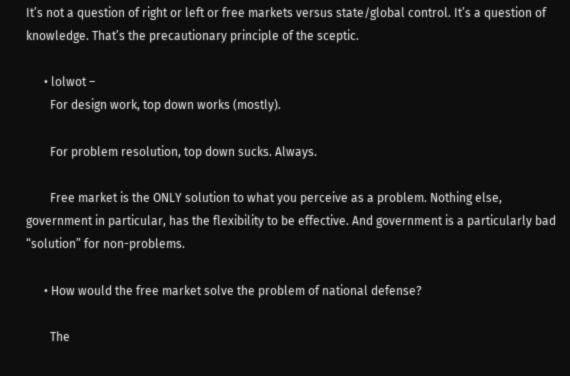It’s not a question of right or left or free markets versus state/global control. It’s a question of knowledge. That’s the precautionary principle of the sceptic.

      • lolwot –
        For design work, top down works (mostly).

        For problem resolution, top down sucks. Always.

        Free market is the ONLY solution to what you perceive as a problem. Nothing else, government in particular, has the flexibility to be effective. And government is a particularly bad “solution” for non-problems.

      • How would the free market solve the problem of national defense?

        The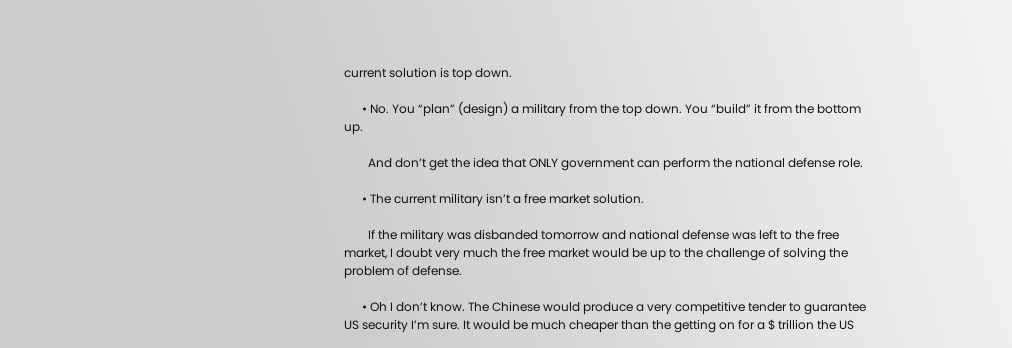current solution is top down.

      • No. You “plan” (design) a military from the top down. You “build” it from the bottom up.

        And don’t get the idea that ONLY government can perform the national defense role.

      • The current military isn’t a free market solution.

        If the military was disbanded tomorrow and national defense was left to the free market, I doubt very much the free market would be up to the challenge of solving the problem of defense.

      • Oh I don’t know. The Chinese would produce a very competitive tender to guarantee US security I’m sure. It would be much cheaper than the getting on for a $ trillion the US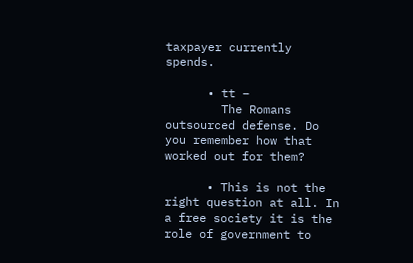taxpayer currently spends.

      • tt –
        The Romans outsourced defense. Do you remember how that worked out for them?

      • This is not the right question at all. In a free society it is the role of government to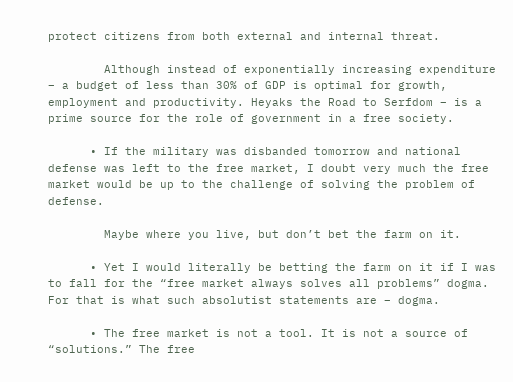protect citizens from both external and internal threat.

        Although instead of exponentially increasing expenditure – a budget of less than 30% of GDP is optimal for growth, employment and productivity. Heyaks the Road to Serfdom – is a prime source for the role of government in a free society.

      • If the military was disbanded tomorrow and national defense was left to the free market, I doubt very much the free market would be up to the challenge of solving the problem of defense.

        Maybe where you live, but don’t bet the farm on it.

      • Yet I would literally be betting the farm on it if I was to fall for the “free market always solves all problems” dogma. For that is what such absolutist statements are – dogma.

      • The free market is not a tool. It is not a source of “solutions.” The free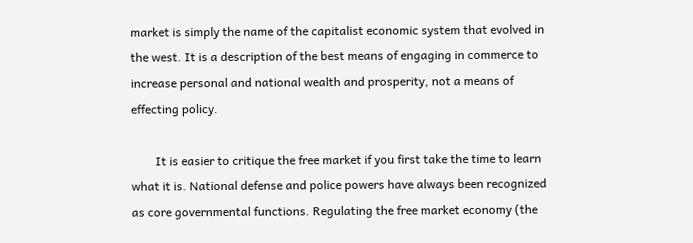market is simply the name of the capitalist economic system that evolved in the west. It is a description of the best means of engaging in commerce to increase personal and national wealth and prosperity, not a means of effecting policy.

        It is easier to critique the free market if you first take the time to learn what it is. National defense and police powers have always been recognized as core governmental functions. Regulating the free market economy (the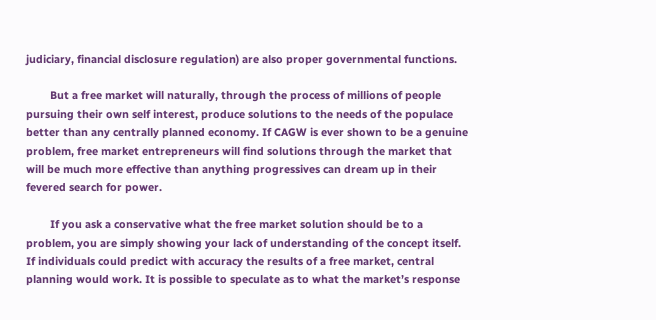judiciary, financial disclosure regulation) are also proper governmental functions.

        But a free market will naturally, through the process of millions of people pursuing their own self interest, produce solutions to the needs of the populace better than any centrally planned economy. If CAGW is ever shown to be a genuine problem, free market entrepreneurs will find solutions through the market that will be much more effective than anything progressives can dream up in their fevered search for power.

        If you ask a conservative what the free market solution should be to a problem, you are simply showing your lack of understanding of the concept itself. If individuals could predict with accuracy the results of a free market, central planning would work. It is possible to speculate as to what the market’s response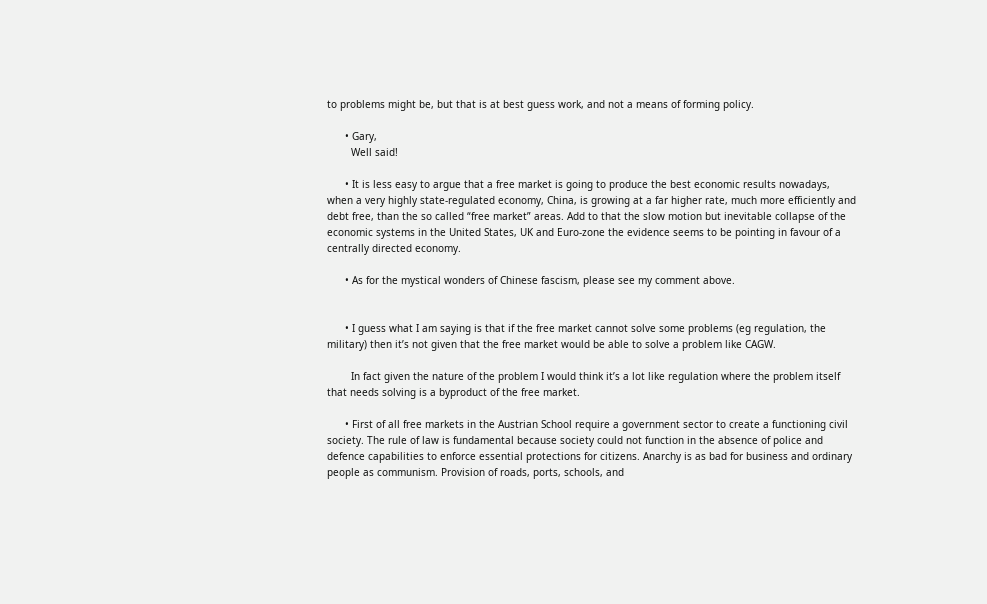to problems might be, but that is at best guess work, and not a means of forming policy.

      • Gary,
        Well said!

      • It is less easy to argue that a free market is going to produce the best economic results nowadays, when a very highly state-regulated economy, China, is growing at a far higher rate, much more efficiently and debt free, than the so called “free market” areas. Add to that the slow motion but inevitable collapse of the economic systems in the United States, UK and Euro-zone the evidence seems to be pointing in favour of a centrally directed economy.

      • As for the mystical wonders of Chinese fascism, please see my comment above.


      • I guess what I am saying is that if the free market cannot solve some problems (eg regulation, the military) then it’s not given that the free market would be able to solve a problem like CAGW.

        In fact given the nature of the problem I would think it’s a lot like regulation where the problem itself that needs solving is a byproduct of the free market.

      • First of all free markets in the Austrian School require a government sector to create a functioning civil society. The rule of law is fundamental because society could not function in the absence of police and defence capabilities to enforce essential protections for citizens. Anarchy is as bad for business and ordinary people as communism. Provision of roads, ports, schools, and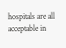hospitals are all acceptable in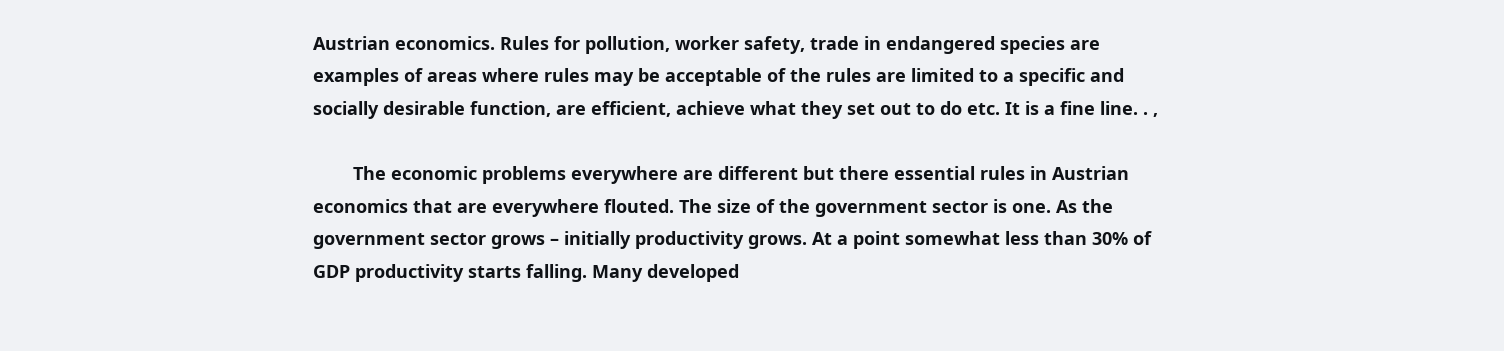Austrian economics. Rules for pollution, worker safety, trade in endangered species are examples of areas where rules may be acceptable of the rules are limited to a specific and socially desirable function, are efficient, achieve what they set out to do etc. It is a fine line. . ,

        The economic problems everywhere are different but there essential rules in Austrian economics that are everywhere flouted. The size of the government sector is one. As the government sector grows – initially productivity grows. At a point somewhat less than 30% of GDP productivity starts falling. Many developed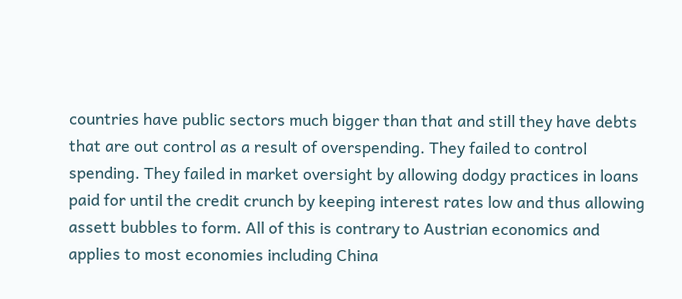countries have public sectors much bigger than that and still they have debts that are out control as a result of overspending. They failed to control spending. They failed in market oversight by allowing dodgy practices in loans paid for until the credit crunch by keeping interest rates low and thus allowing assett bubbles to form. All of this is contrary to Austrian economics and applies to most economies including China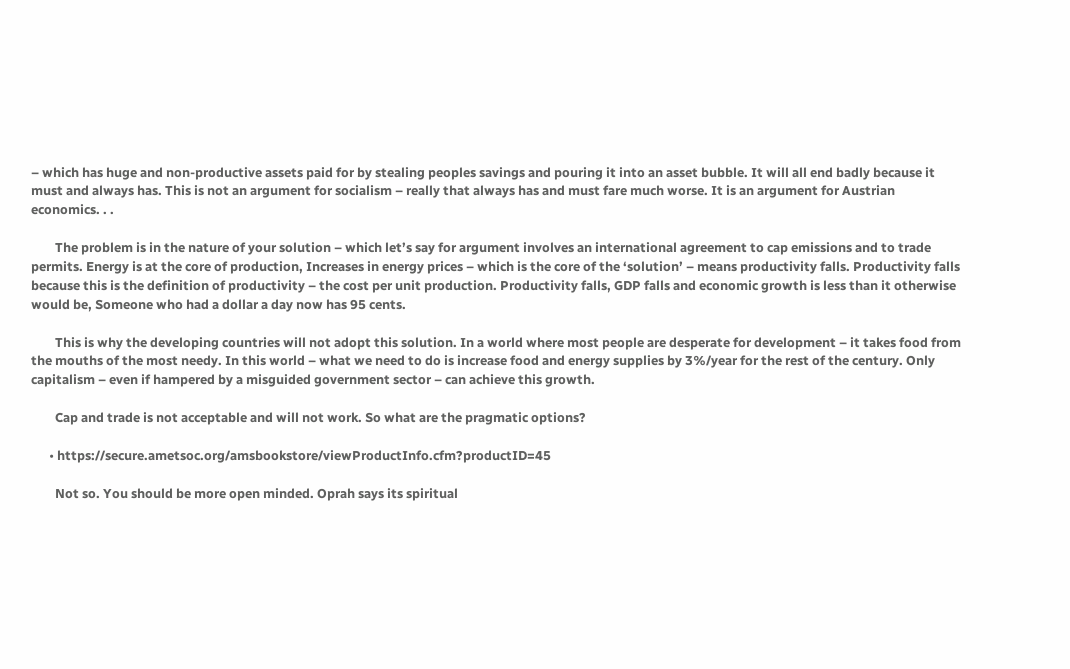– which has huge and non-productive assets paid for by stealing peoples savings and pouring it into an asset bubble. It will all end badly because it must and always has. This is not an argument for socialism – really that always has and must fare much worse. It is an argument for Austrian economics. . .

        The problem is in the nature of your solution – which let’s say for argument involves an international agreement to cap emissions and to trade permits. Energy is at the core of production, Increases in energy prices – which is the core of the ‘solution’ – means productivity falls. Productivity falls because this is the definition of productivity – the cost per unit production. Productivity falls, GDP falls and economic growth is less than it otherwise would be, Someone who had a dollar a day now has 95 cents.

        This is why the developing countries will not adopt this solution. In a world where most people are desperate for development – it takes food from the mouths of the most needy. In this world – what we need to do is increase food and energy supplies by 3%/year for the rest of the century. Only capitalism – even if hampered by a misguided government sector – can achieve this growth.

        Cap and trade is not acceptable and will not work. So what are the pragmatic options?

      • https://secure.ametsoc.org/amsbookstore/viewProductInfo.cfm?productID=45

        Not so. You should be more open minded. Oprah says its spiritual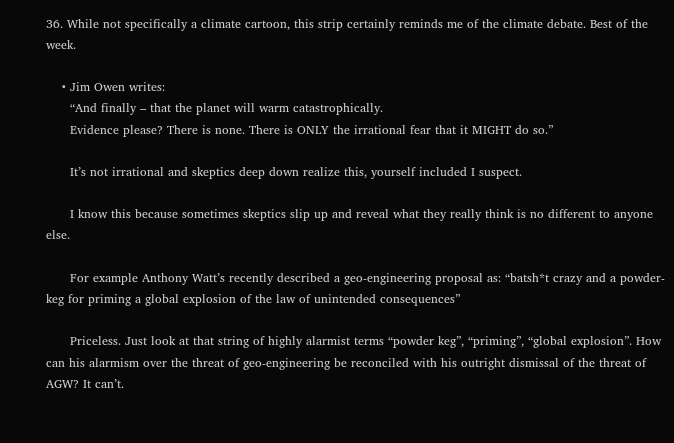36. While not specifically a climate cartoon, this strip certainly reminds me of the climate debate. Best of the week.

    • Jim Owen writes:
      “And finally – that the planet will warm catastrophically.
      Evidence please? There is none. There is ONLY the irrational fear that it MIGHT do so.”

      It’s not irrational and skeptics deep down realize this, yourself included I suspect.

      I know this because sometimes skeptics slip up and reveal what they really think is no different to anyone else.

      For example Anthony Watt’s recently described a geo-engineering proposal as: “batsh*t crazy and a powder-keg for priming a global explosion of the law of unintended consequences”

      Priceless. Just look at that string of highly alarmist terms “powder keg”, “priming”, “global explosion”. How can his alarmism over the threat of geo-engineering be reconciled with his outright dismissal of the threat of AGW? It can’t.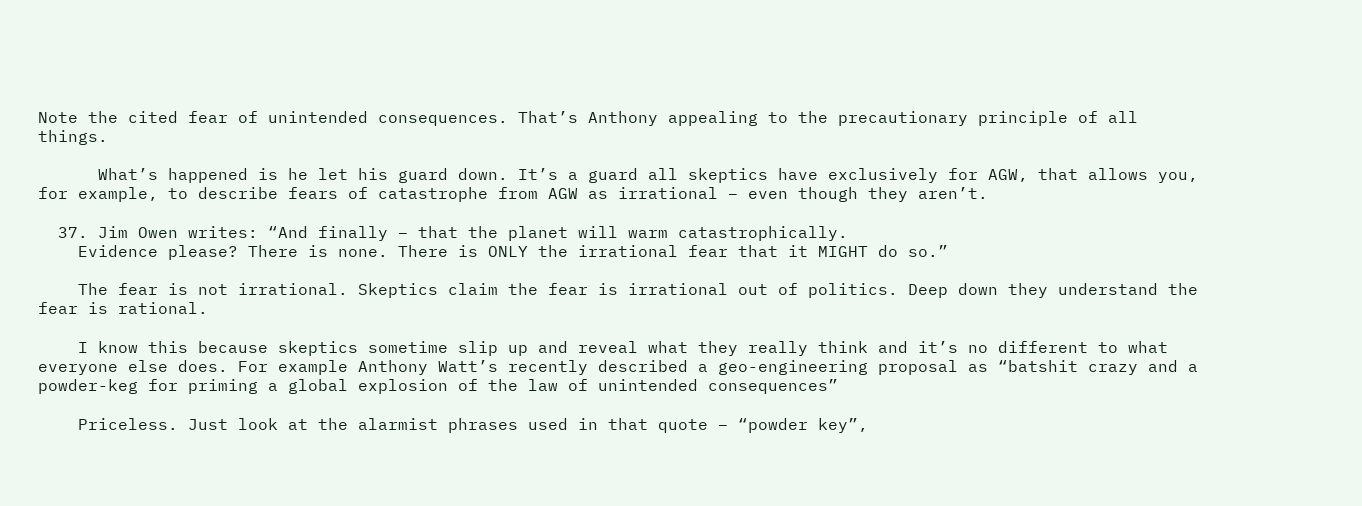Note the cited fear of unintended consequences. That’s Anthony appealing to the precautionary principle of all things.

      What’s happened is he let his guard down. It’s a guard all skeptics have exclusively for AGW, that allows you, for example, to describe fears of catastrophe from AGW as irrational – even though they aren’t.

  37. Jim Owen writes: “And finally – that the planet will warm catastrophically.
    Evidence please? There is none. There is ONLY the irrational fear that it MIGHT do so.”

    The fear is not irrational. Skeptics claim the fear is irrational out of politics. Deep down they understand the fear is rational.

    I know this because skeptics sometime slip up and reveal what they really think and it’s no different to what everyone else does. For example Anthony Watt’s recently described a geo-engineering proposal as “batshit crazy and a powder-keg for priming a global explosion of the law of unintended consequences”

    Priceless. Just look at the alarmist phrases used in that quote – “powder key”,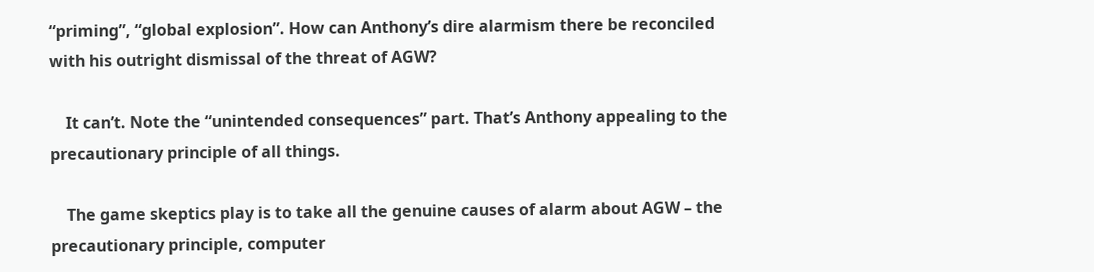“priming”, “global explosion”. How can Anthony’s dire alarmism there be reconciled with his outright dismissal of the threat of AGW?

    It can’t. Note the “unintended consequences” part. That’s Anthony appealing to the precautionary principle of all things.

    The game skeptics play is to take all the genuine causes of alarm about AGW – the precautionary principle, computer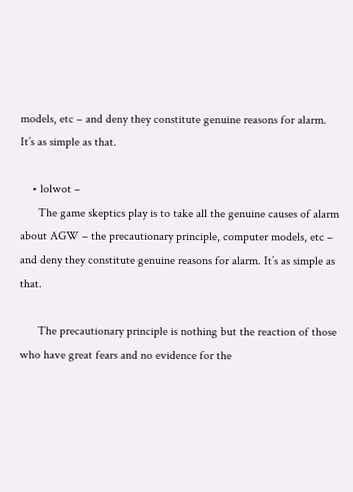models, etc – and deny they constitute genuine reasons for alarm. It’s as simple as that.

    • lolwot –
      The game skeptics play is to take all the genuine causes of alarm about AGW – the precautionary principle, computer models, etc – and deny they constitute genuine reasons for alarm. It’s as simple as that.

      The precautionary principle is nothing but the reaction of those who have great fears and no evidence for the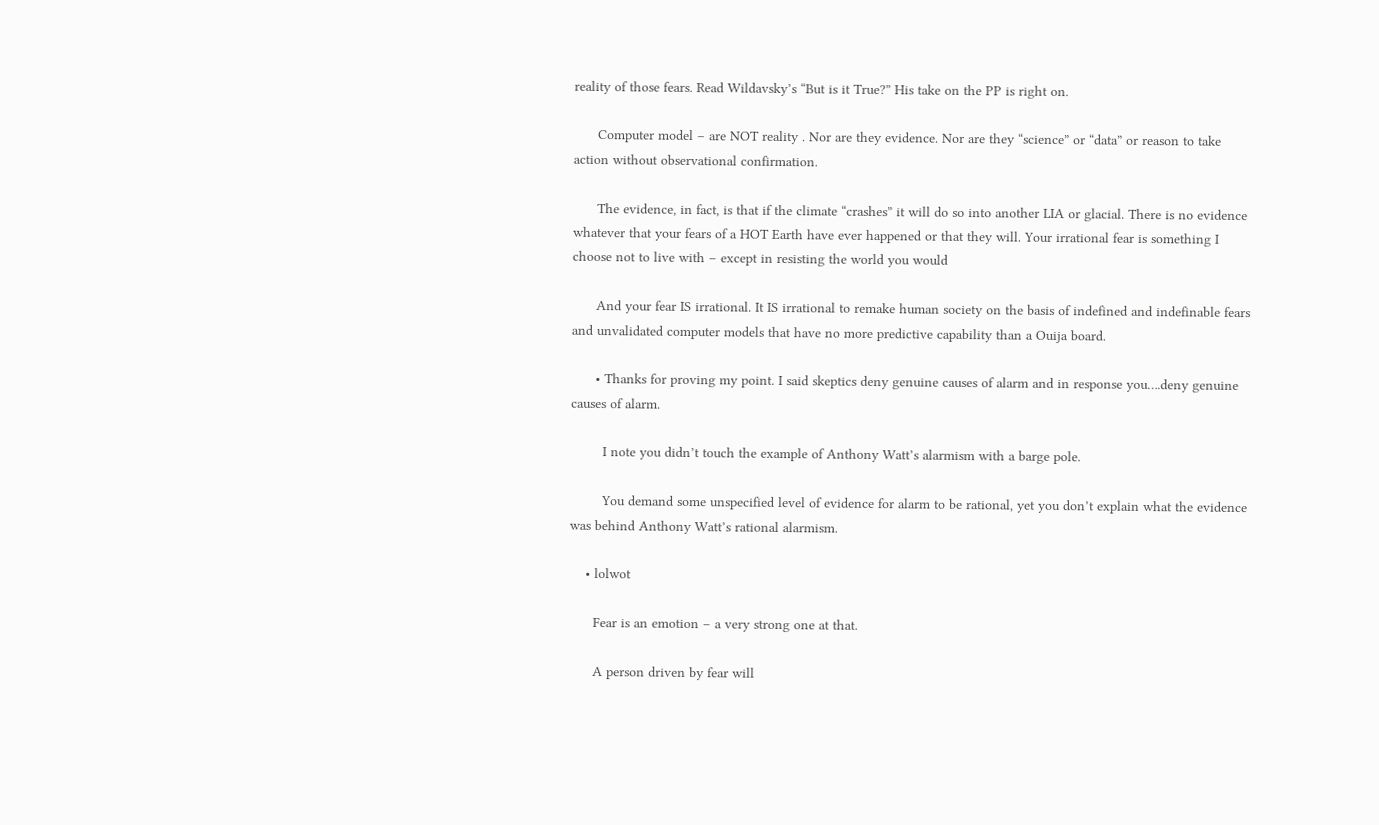reality of those fears. Read Wildavsky’s “But is it True?” His take on the PP is right on.

      Computer model – are NOT reality . Nor are they evidence. Nor are they “science” or “data” or reason to take action without observational confirmation.

      The evidence, in fact, is that if the climate “crashes” it will do so into another LIA or glacial. There is no evidence whatever that your fears of a HOT Earth have ever happened or that they will. Your irrational fear is something I choose not to live with – except in resisting the world you would

      And your fear IS irrational. It IS irrational to remake human society on the basis of indefined and indefinable fears and unvalidated computer models that have no more predictive capability than a Ouija board.

      • Thanks for proving my point. I said skeptics deny genuine causes of alarm and in response you….deny genuine causes of alarm.

        I note you didn’t touch the example of Anthony Watt’s alarmism with a barge pole.

        You demand some unspecified level of evidence for alarm to be rational, yet you don’t explain what the evidence was behind Anthony Watt’s rational alarmism.

    • lolwot

      Fear is an emotion – a very strong one at that.

      A person driven by fear will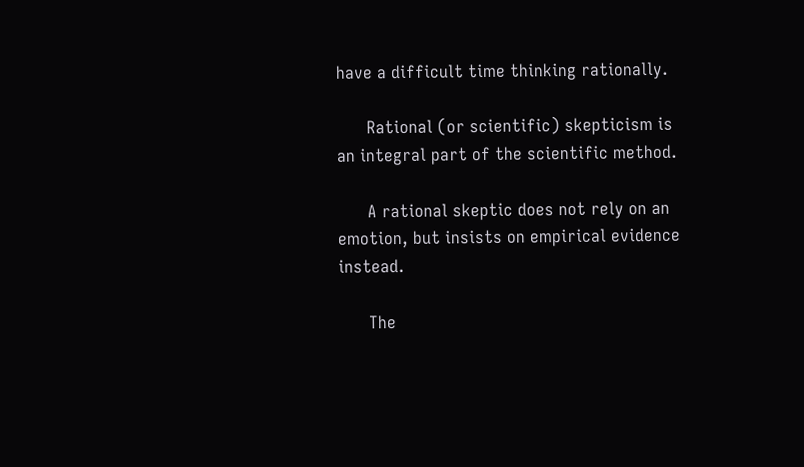have a difficult time thinking rationally.

      Rational (or scientific) skepticism is an integral part of the scientific method.

      A rational skeptic does not rely on an emotion, but insists on empirical evidence instead.

      The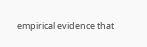empirical evidence that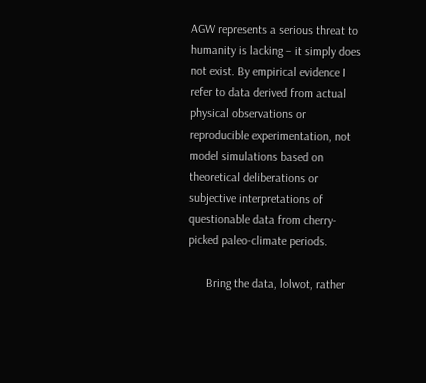AGW represents a serious threat to humanity is lacking – it simply does not exist. By empirical evidence I refer to data derived from actual physical observations or reproducible experimentation, not model simulations based on theoretical deliberations or subjective interpretations of questionable data from cherry-picked paleo-climate periods.

      Bring the data, lolwot, rather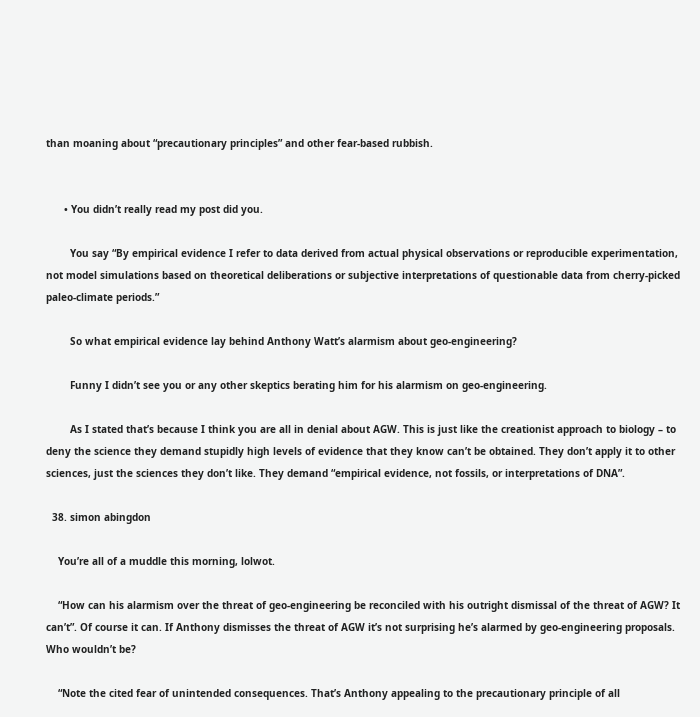than moaning about “precautionary principles” and other fear-based rubbish.


      • You didn’t really read my post did you.

        You say “By empirical evidence I refer to data derived from actual physical observations or reproducible experimentation, not model simulations based on theoretical deliberations or subjective interpretations of questionable data from cherry-picked paleo-climate periods.”

        So what empirical evidence lay behind Anthony Watt’s alarmism about geo-engineering?

        Funny I didn’t see you or any other skeptics berating him for his alarmism on geo-engineering.

        As I stated that’s because I think you are all in denial about AGW. This is just like the creationist approach to biology – to deny the science they demand stupidly high levels of evidence that they know can’t be obtained. They don’t apply it to other sciences, just the sciences they don’t like. They demand “empirical evidence, not fossils, or interpretations of DNA”.

  38. simon abingdon

    You’re all of a muddle this morning, lolwot.

    “How can his alarmism over the threat of geo-engineering be reconciled with his outright dismissal of the threat of AGW? It can’t”. Of course it can. If Anthony dismisses the threat of AGW it’s not surprising he’s alarmed by geo-engineering proposals. Who wouldn’t be?

    “Note the cited fear of unintended consequences. That’s Anthony appealing to the precautionary principle of all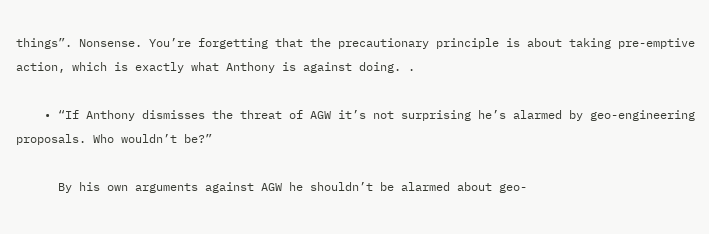things”. Nonsense. You’re forgetting that the precautionary principle is about taking pre-emptive action, which is exactly what Anthony is against doing. .

    • “If Anthony dismisses the threat of AGW it’s not surprising he’s alarmed by geo-engineering proposals. Who wouldn’t be?”

      By his own arguments against AGW he shouldn’t be alarmed about geo-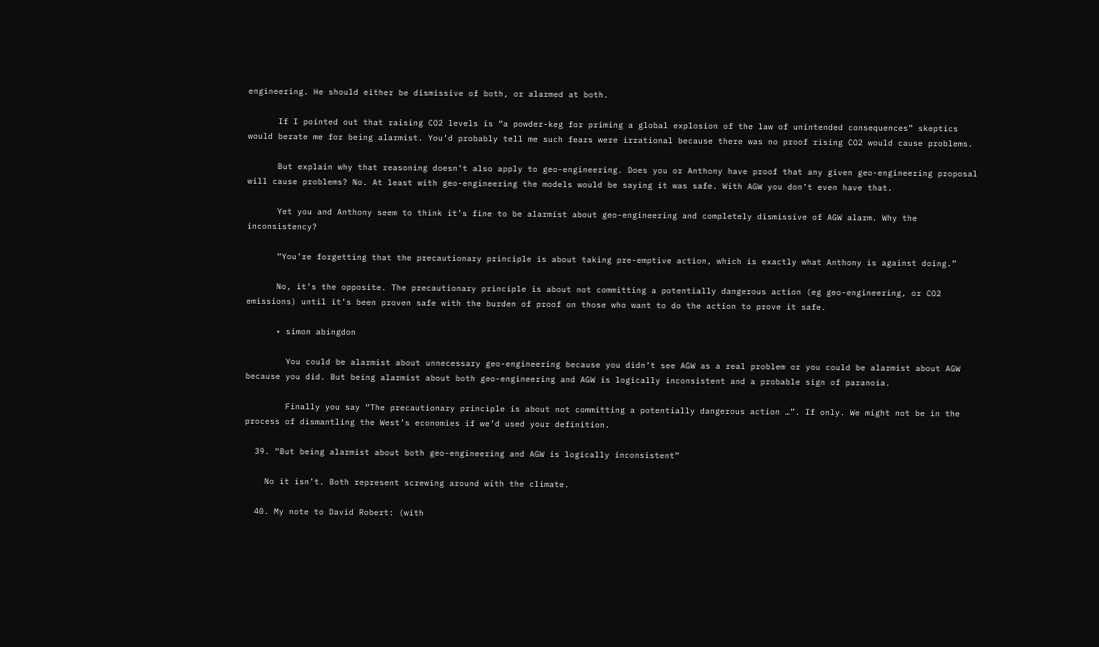engineering. He should either be dismissive of both, or alarmed at both.

      If I pointed out that raising CO2 levels is “a powder-keg for priming a global explosion of the law of unintended consequences” skeptics would berate me for being alarmist. You’d probably tell me such fears were irrational because there was no proof rising CO2 would cause problems.

      But explain why that reasoning doesn’t also apply to geo-engineering. Does you or Anthony have proof that any given geo-engineering proposal will cause problems? No. At least with geo-engineering the models would be saying it was safe. With AGW you don’t even have that.

      Yet you and Anthony seem to think it’s fine to be alarmist about geo-engineering and completely dismissive of AGW alarm. Why the inconsistency?

      “You’re forgetting that the precautionary principle is about taking pre-emptive action, which is exactly what Anthony is against doing.”

      No, it’s the opposite. The precautionary principle is about not committing a potentially dangerous action (eg geo-engineering, or CO2 emissions) until it’s been proven safe with the burden of proof on those who want to do the action to prove it safe.

      • simon abingdon

        You could be alarmist about unnecessary geo-engineering because you didn’t see AGW as a real problem or you could be alarmist about AGW because you did. But being alarmist about both geo-engineering and AGW is logically inconsistent and a probable sign of paranoia.

        Finally you say “The precautionary principle is about not committing a potentially dangerous action …”. If only. We might not be in the process of dismantling the West’s economies if we’d used your definition.

  39. “But being alarmist about both geo-engineering and AGW is logically inconsistent”

    No it isn’t. Both represent screwing around with the climate.

  40. My note to David Robert: (with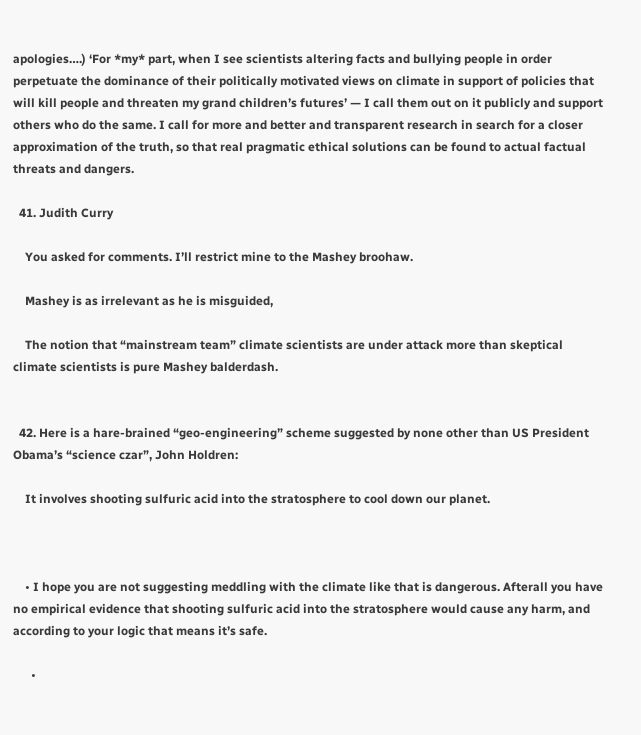apologies….) ‘For *my* part, when I see scientists altering facts and bullying people in order perpetuate the dominance of their politically motivated views on climate in support of policies that will kill people and threaten my grand children’s futures’ — I call them out on it publicly and support others who do the same. I call for more and better and transparent research in search for a closer approximation of the truth, so that real pragmatic ethical solutions can be found to actual factual threats and dangers.

  41. Judith Curry

    You asked for comments. I’ll restrict mine to the Mashey broohaw.

    Mashey is as irrelevant as he is misguided,

    The notion that “mainstream team” climate scientists are under attack more than skeptical climate scientists is pure Mashey balderdash.


  42. Here is a hare-brained “geo-engineering” scheme suggested by none other than US President Obama’s “science czar”, John Holdren:

    It involves shooting sulfuric acid into the stratosphere to cool down our planet.



    • I hope you are not suggesting meddling with the climate like that is dangerous. Afterall you have no empirical evidence that shooting sulfuric acid into the stratosphere would cause any harm, and according to your logic that means it’s safe.

      •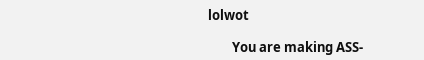lolwot

        You are making ASS-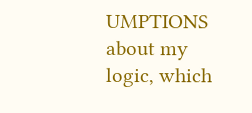UMPTIONS about my logic, which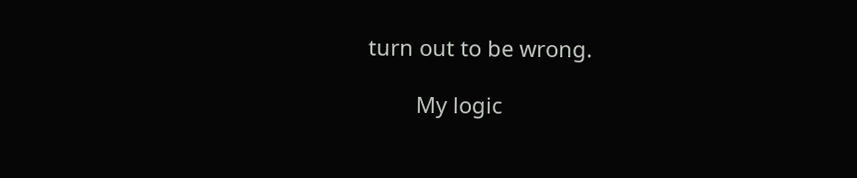turn out to be wrong.

        My logic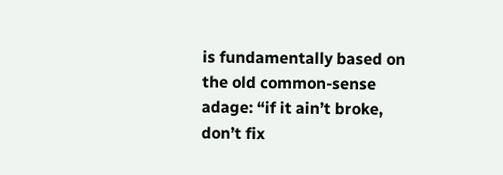is fundamentally based on the old common-sense adage: “if it ain’t broke, don’t fix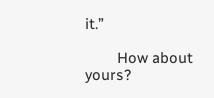it.”

        How about yours?